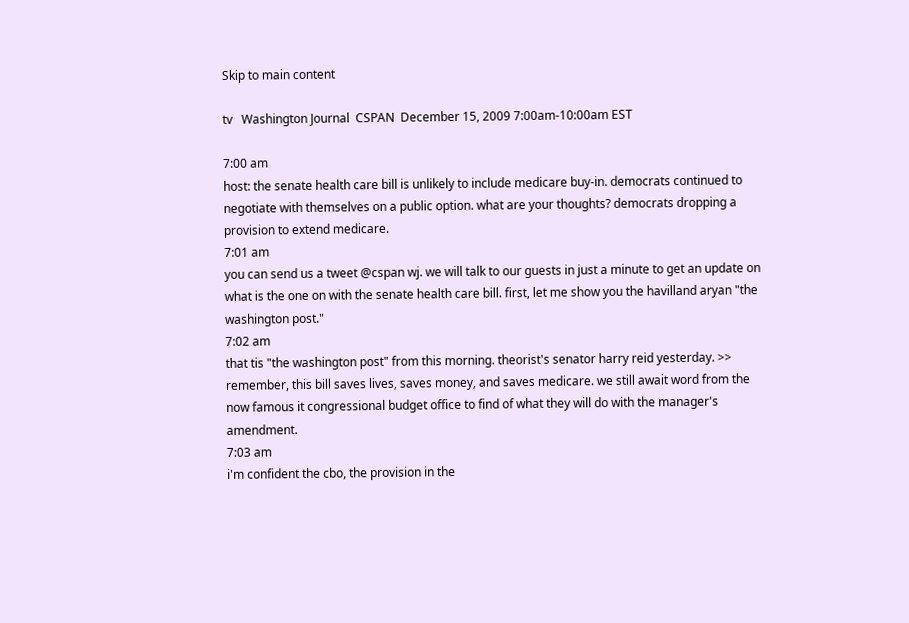Skip to main content

tv   Washington Journal  CSPAN  December 15, 2009 7:00am-10:00am EST

7:00 am
host: the senate health care bill is unlikely to include medicare buy-in. democrats continued to negotiate with themselves on a public option. what are your thoughts? democrats dropping a provision to extend medicare.
7:01 am
you can send us a tweet @cspan wj. we will talk to our guests in just a minute to get an update on what is the one on with the senate health care bill. first, let me show you the havilland aryan "the washington post."
7:02 am
that tis "the washington post" from this morning. theorist's senator harry reid yesterday. >> remember, this bill saves lives, saves money, and saves medicare. we still await word from the now famous it congressional budget office to find of what they will do with the manager's amendment.
7:03 am
i'm confident the cbo, the provision in the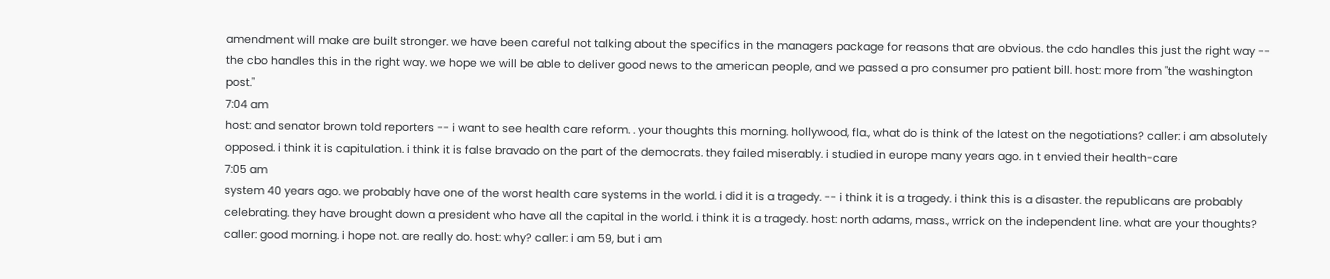amendment will make are built stronger. we have been careful not talking about the specifics in the managers package for reasons that are obvious. the cdo handles this just the right way -- the cbo handles this in the right way. we hope we will be able to deliver good news to the american people, and we passed a pro consumer pro patient bill. host: more from "the washington post."
7:04 am
host: and senator brown told reporters -- i want to see health care reform. . your thoughts this morning. hollywood, fla., what do is think of the latest on the negotiations? caller: i am absolutely opposed. i think it is capitulation. i think it is false bravado on the part of the democrats. they failed miserably. i studied in europe many years ago. in t envied their health-care
7:05 am
system 40 years ago. we probably have one of the worst health care systems in the world. i did it is a tragedy. -- i think it is a tragedy. i think this is a disaster. the republicans are probably celebrating. they have brought down a president who have all the capital in the world. i think it is a tragedy. host: north adams, mass., wrrick on the independent line. what are your thoughts? caller: good morning. i hope not. are really do. host: why? caller: i am 59, but i am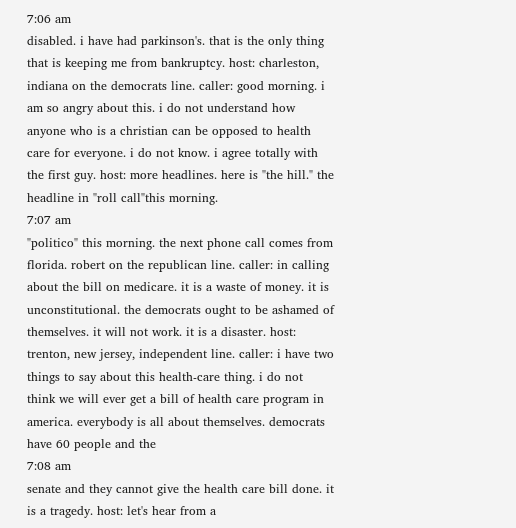7:06 am
disabled. i have had parkinson's. that is the only thing that is keeping me from bankruptcy. host: charleston, indiana on the democrats line. caller: good morning. i am so angry about this. i do not understand how anyone who is a christian can be opposed to health care for everyone. i do not know. i agree totally with the first guy. host: more headlines. here is "the hill." the headline in "roll call"this morning.
7:07 am
"politico" this morning. the next phone call comes from florida. robert on the republican line. caller: in calling about the bill on medicare. it is a waste of money. it is unconstitutional. the democrats ought to be ashamed of themselves. it will not work. it is a disaster. host: trenton, new jersey, independent line. caller: i have two things to say about this health-care thing. i do not think we will ever get a bill of health care program in america. everybody is all about themselves. democrats have 60 people and the
7:08 am
senate and they cannot give the health care bill done. it is a tragedy. host: let's hear from a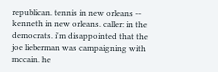republican. tennis in new orleans -- kenneth in new orleans. caller: in the democrats. i'm disappointed that the joe lieberman was campaigning with mccain. he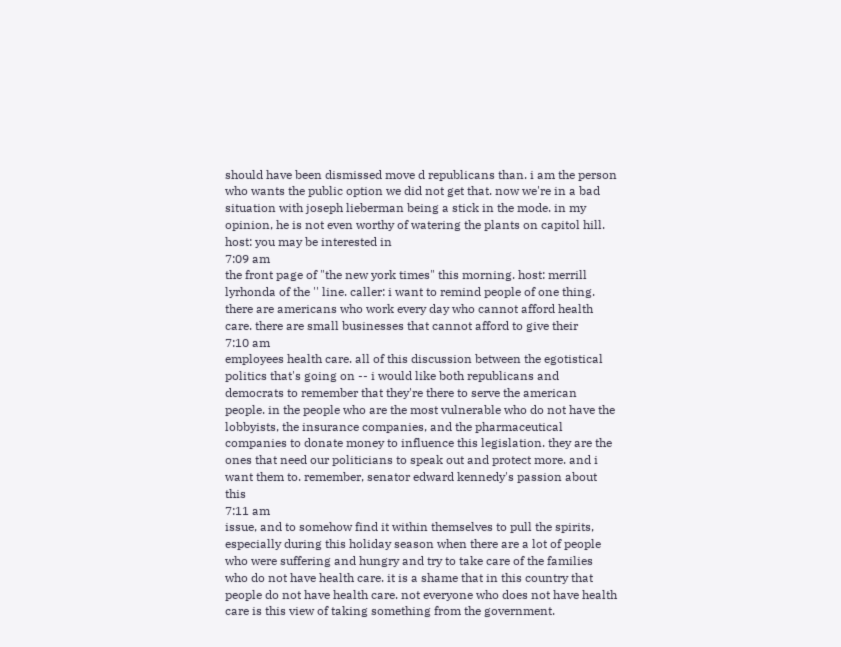should have been dismissed move d republicans than. i am the person who wants the public option we did not get that. now we're in a bad situation with joseph lieberman being a stick in the mode. in my opinion, he is not even worthy of watering the plants on capitol hill. host: you may be interested in
7:09 am
the front page of "the new york times" this morning. host: merrill lyrhonda of the '' line. caller: i want to remind people of one thing. there are americans who work every day who cannot afford health care. there are small businesses that cannot afford to give their
7:10 am
employees health care. all of this discussion between the egotistical politics that's going on -- i would like both republicans and democrats to remember that they're there to serve the american people. in the people who are the most vulnerable who do not have the lobbyists, the insurance companies, and the pharmaceutical companies to donate money to influence this legislation. they are the ones that need our politicians to speak out and protect more. and i want them to. remember, senator edward kennedy's passion about this
7:11 am
issue, and to somehow find it within themselves to pull the spirits, especially during this holiday season when there are a lot of people who were suffering and hungry and try to take care of the families who do not have health care. it is a shame that in this country that people do not have health care. not everyone who does not have health care is this view of taking something from the government.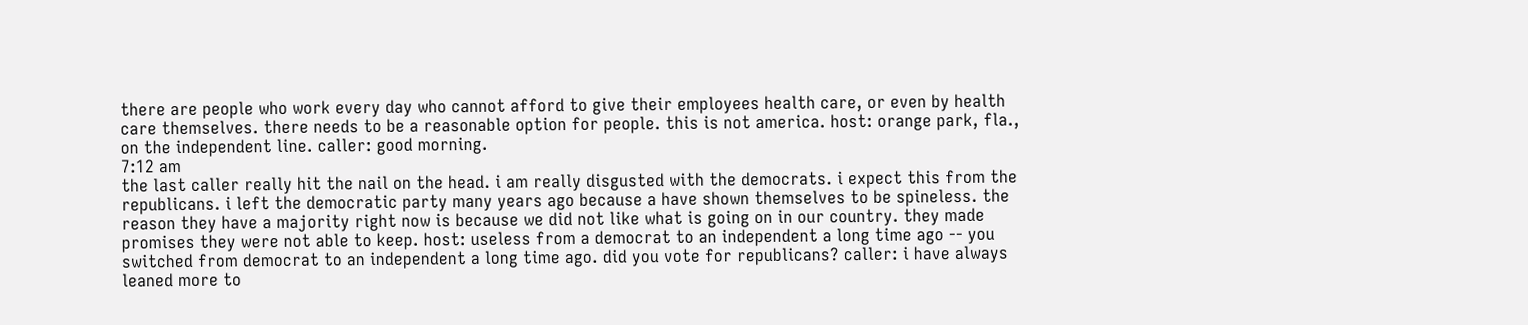there are people who work every day who cannot afford to give their employees health care, or even by health care themselves. there needs to be a reasonable option for people. this is not america. host: orange park, fla., on the independent line. caller: good morning.
7:12 am
the last caller really hit the nail on the head. i am really disgusted with the democrats. i expect this from the republicans. i left the democratic party many years ago because a have shown themselves to be spineless. the reason they have a majority right now is because we did not like what is going on in our country. they made promises they were not able to keep. host: useless from a democrat to an independent a long time ago -- you switched from democrat to an independent a long time ago. did you vote for republicans? caller: i have always leaned more to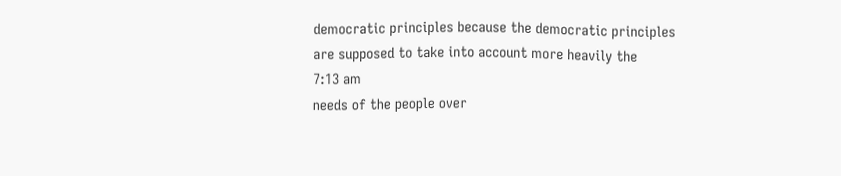democratic principles because the democratic principles are supposed to take into account more heavily the
7:13 am
needs of the people over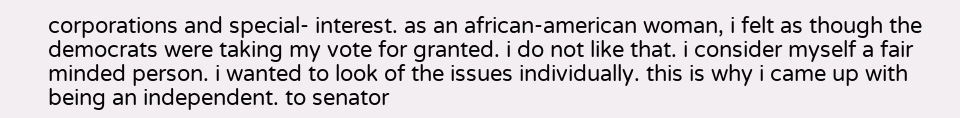corporations and special- interest. as an african-american woman, i felt as though the democrats were taking my vote for granted. i do not like that. i consider myself a fair minded person. i wanted to look of the issues individually. this is why i came up with being an independent. to senator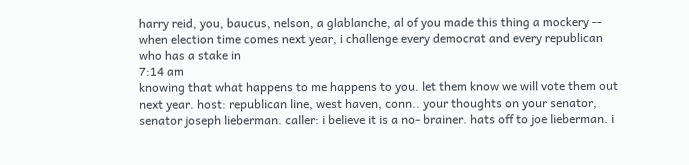harry reid, you, baucus, nelson, a glablanche, al of you made this thing a mockery -- when election time comes next year, i challenge every democrat and every republican who has a stake in
7:14 am
knowing that what happens to me happens to you. let them know we will vote them out next year. host: republican line, west haven, conn.. your thoughts on your senator, senator joseph lieberman. caller: i believe it is a no- brainer. hats off to joe lieberman. i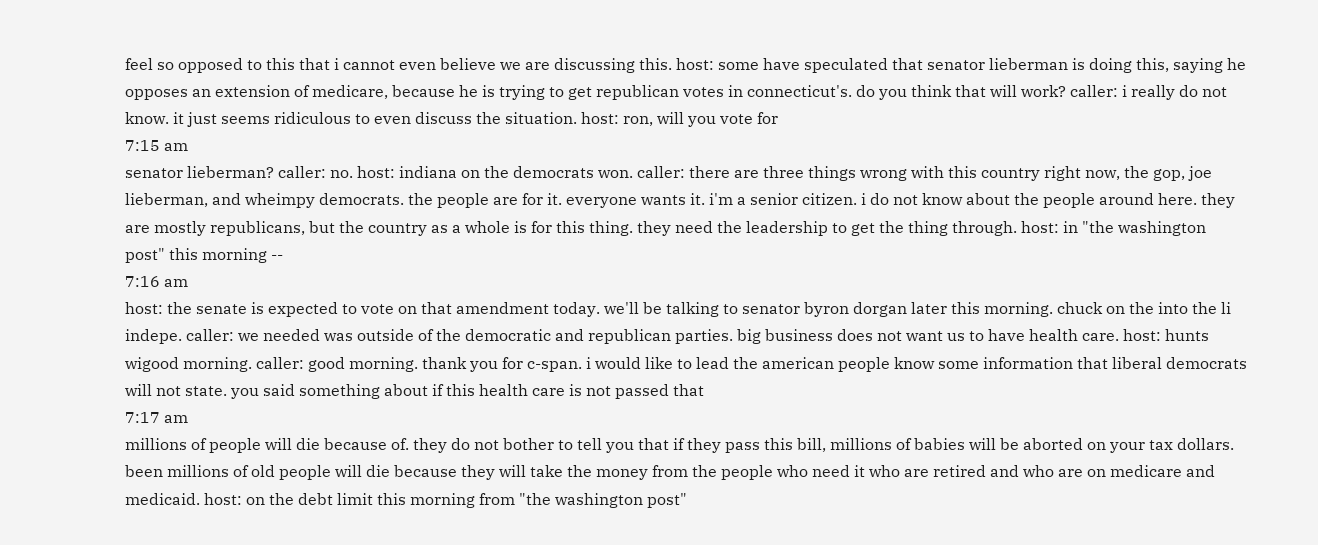feel so opposed to this that i cannot even believe we are discussing this. host: some have speculated that senator lieberman is doing this, saying he opposes an extension of medicare, because he is trying to get republican votes in connecticut's. do you think that will work? caller: i really do not know. it just seems ridiculous to even discuss the situation. host: ron, will you vote for
7:15 am
senator lieberman? caller: no. host: indiana on the democrats won. caller: there are three things wrong with this country right now, the gop, joe lieberman, and wheimpy democrats. the people are for it. everyone wants it. i'm a senior citizen. i do not know about the people around here. they are mostly republicans, but the country as a whole is for this thing. they need the leadership to get the thing through. host: in "the washington post" this morning --
7:16 am
host: the senate is expected to vote on that amendment today. we'll be talking to senator byron dorgan later this morning. chuck on the into the li indepe. caller: we needed was outside of the democratic and republican parties. big business does not want us to have health care. host: hunts wigood morning. caller: good morning. thank you for c-span. i would like to lead the american people know some information that liberal democrats will not state. you said something about if this health care is not passed that
7:17 am
millions of people will die because of. they do not bother to tell you that if they pass this bill, millions of babies will be aborted on your tax dollars. been millions of old people will die because they will take the money from the people who need it who are retired and who are on medicare and medicaid. host: on the debt limit this morning from "the washington post"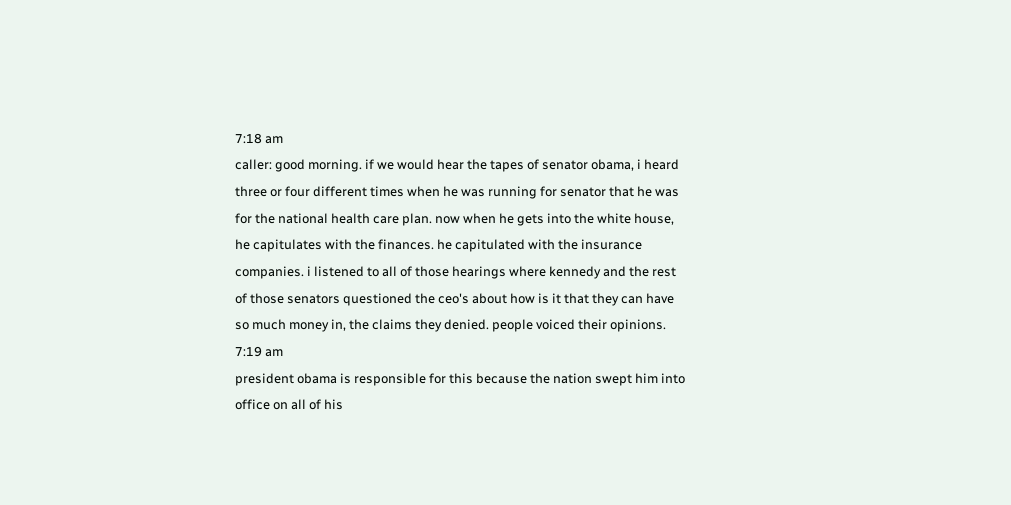7:18 am
caller: good morning. if we would hear the tapes of senator obama, i heard three or four different times when he was running for senator that he was for the national health care plan. now when he gets into the white house, he capitulates with the finances. he capitulated with the insurance companies. i listened to all of those hearings where kennedy and the rest of those senators questioned the ceo's about how is it that they can have so much money in, the claims they denied. people voiced their opinions.
7:19 am
president obama is responsible for this because the nation swept him into office on all of his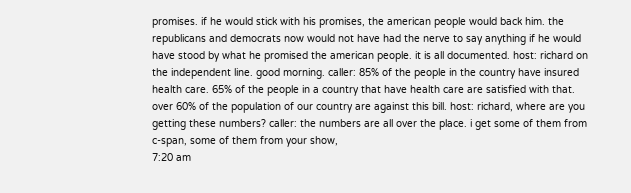promises. if he would stick with his promises, the american people would back him. the republicans and democrats now would not have had the nerve to say anything if he would have stood by what he promised the american people. it is all documented. host: richard on the independent line. good morning. caller: 85% of the people in the country have insured health care. 65% of the people in a country that have health care are satisfied with that. over 60% of the population of our country are against this bill. host: richard, where are you getting these numbers? caller: the numbers are all over the place. i get some of them from c-span, some of them from your show,
7:20 am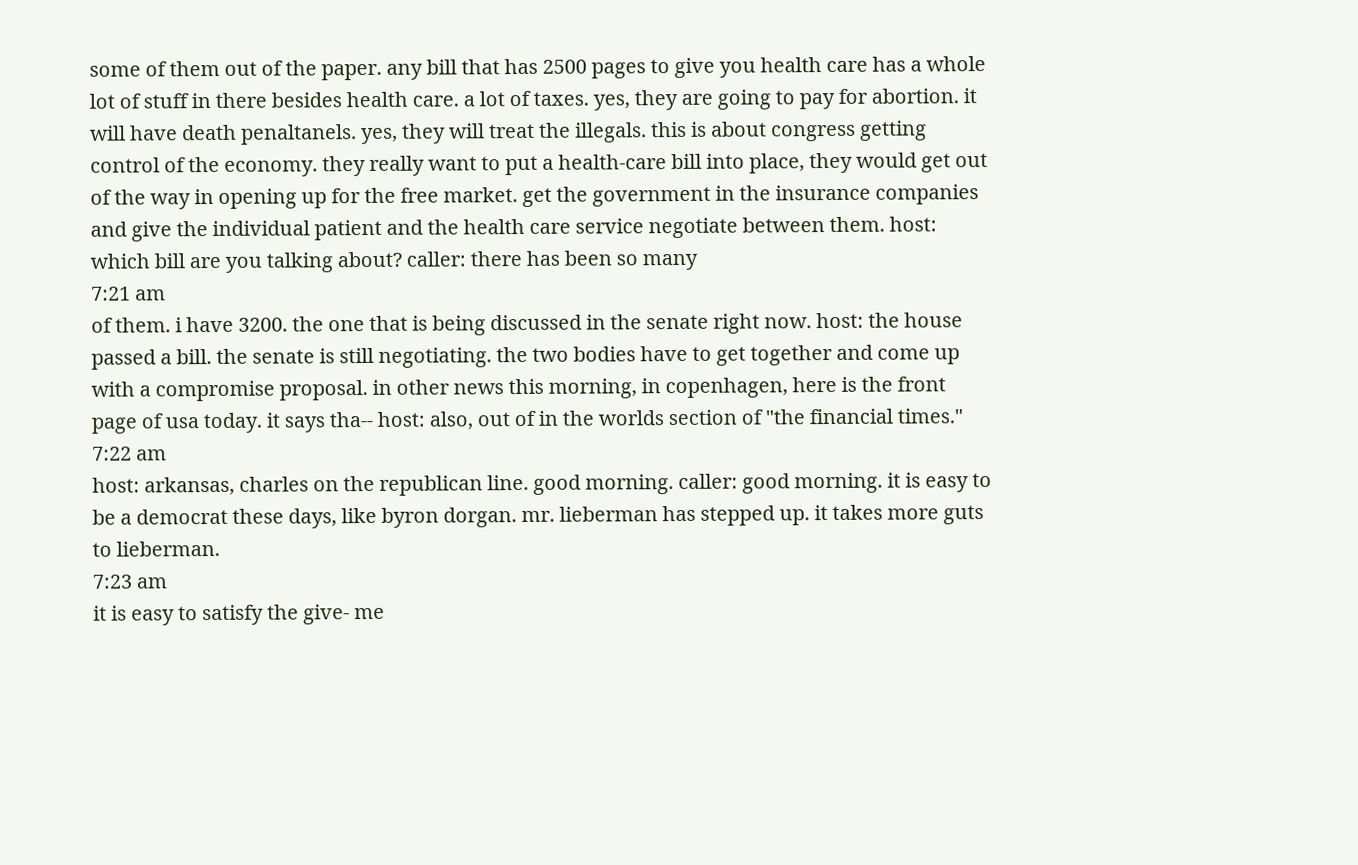some of them out of the paper. any bill that has 2500 pages to give you health care has a whole lot of stuff in there besides health care. a lot of taxes. yes, they are going to pay for abortion. it will have death penaltanels. yes, they will treat the illegals. this is about congress getting control of the economy. they really want to put a health-care bill into place, they would get out of the way in opening up for the free market. get the government in the insurance companies and give the individual patient and the health care service negotiate between them. host: which bill are you talking about? caller: there has been so many
7:21 am
of them. i have 3200. the one that is being discussed in the senate right now. host: the house passed a bill. the senate is still negotiating. the two bodies have to get together and come up with a compromise proposal. in other news this morning, in copenhagen, here is the front page of usa today. it says tha-- host: also, out of in the worlds section of "the financial times."
7:22 am
host: arkansas, charles on the republican line. good morning. caller: good morning. it is easy to be a democrat these days, like byron dorgan. mr. lieberman has stepped up. it takes more guts to lieberman.
7:23 am
it is easy to satisfy the give- me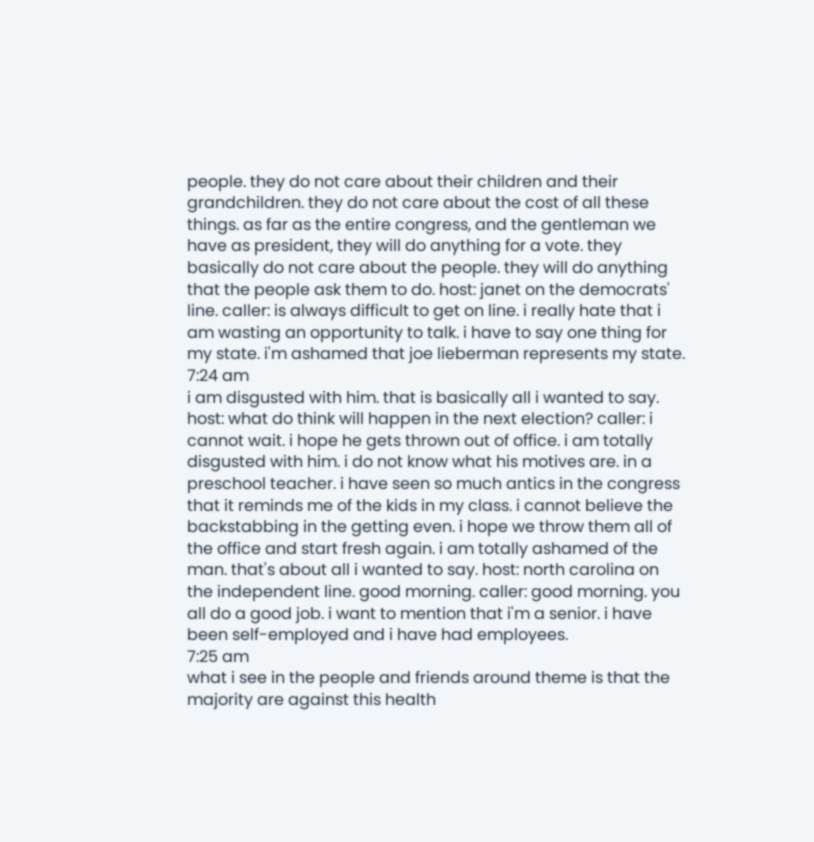people. they do not care about their children and their grandchildren. they do not care about the cost of all these things. as far as the entire congress, and the gentleman we have as president, they will do anything for a vote. they basically do not care about the people. they will do anything that the people ask them to do. host: janet on the democrats' line. caller: is always difficult to get on line. i really hate that i am wasting an opportunity to talk. i have to say one thing for my state. i'm ashamed that joe lieberman represents my state.
7:24 am
i am disgusted with him. that is basically all i wanted to say. host: what do think will happen in the next election? caller: i cannot wait. i hope he gets thrown out of office. i am totally disgusted with him. i do not know what his motives are. in a preschool teacher. i have seen so much antics in the congress that it reminds me of the kids in my class. i cannot believe the backstabbing in the getting even. i hope we throw them all of the office and start fresh again. i am totally ashamed of the man. that's about all i wanted to say. host: north carolina on the independent line. good morning. caller: good morning. you all do a good job. i want to mention that i'm a senior. i have been self-employed and i have had employees.
7:25 am
what i see in the people and friends around theme is that the majority are against this health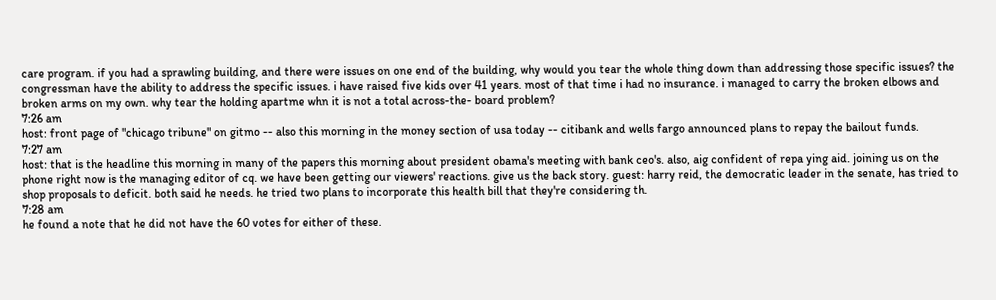care program. if you had a sprawling building, and there were issues on one end of the building, why would you tear the whole thing down than addressing those specific issues? the congressman have the ability to address the specific issues. i have raised five kids over 41 years. most of that time i had no insurance. i managed to carry the broken elbows and broken arms on my own. why tear the holding apartme whn it is not a total across-the- board problem?
7:26 am
host: front page of "chicago tribune" on gitmo -- also this morning in the money section of usa today -- citibank and wells fargo announced plans to repay the bailout funds.
7:27 am
host: that is the headline this morning in many of the papers this morning about president obama's meeting with bank ceo's. also, aig confident of repa ying aid. joining us on the phone right now is the managing editor of cq. we have been getting our viewers' reactions. give us the back story. guest: harry reid, the democratic leader in the senate, has tried to shop proposals to deficit. both said he needs. he tried two plans to incorporate this health bill that they're considering th.
7:28 am
he found a note that he did not have the 60 votes for either of these.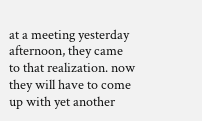at a meeting yesterday afternoon, they came to that realization. now they will have to come up with yet another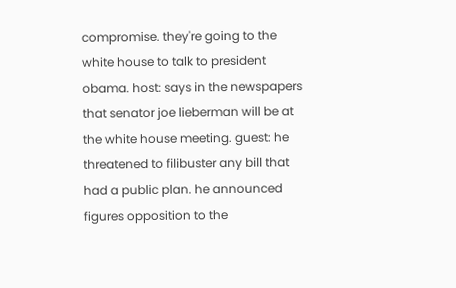compromise. they're going to the white house to talk to president obama. host: says in the newspapers that senator joe lieberman will be at the white house meeting. guest: he threatened to filibuster any bill that had a public plan. he announced figures opposition to the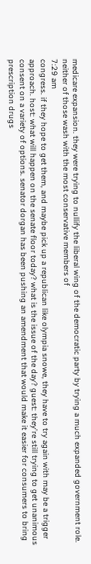medicare expansion. they were trying to nullify the liberal wing of the democratic party by trying a much expanded government role. neither of those wash with the most conservative members of
7:29 am
congress. if they hope to get them, and maybe pick up a republican like olympia snowe, they have to try again with may be a trigger approach. host: what will happen on the senate floor today? what is the issue of the day? guest: they're still trying to get unanimous consent on a variety of options. senator dorgan has been pushing an amendment that would make it easier for consumers to bring prescription drugs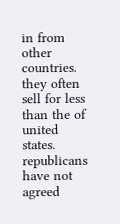in from other countries. they often sell for less than the of united states. republicans have not agreed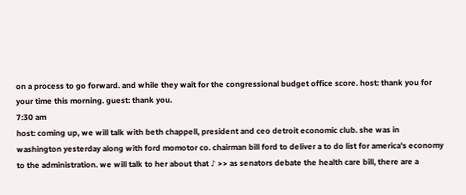on a process to go forward. and while they wait for the congressional budget office score. host: thank you for your time this morning. guest: thank you.
7:30 am
host: coming up, we will talk with beth chappell, president and ceo detroit economic club. she was in washington yesterday along with ford momotor co. chairman bill ford to deliver a to do list for america's economy to the administration. we will talk to her about that ♪ >> as senators debate the health care bill, there are a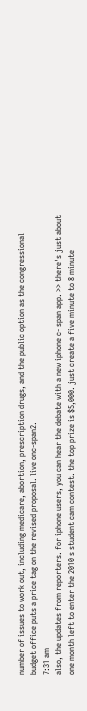number of issues to work out, including medicare, abortion, prescription drugs, and the public option as the congressional budget office puts a price tag on the revised proposal. live onc-span2.
7:31 am
also, the updates from reporters. for iphone users, you can hear the debate with a new iphone c- span app. >> there's just about one month left to enter the 2010 s student cam contest. the top prize is $5,000. just create a five minute to 8 minute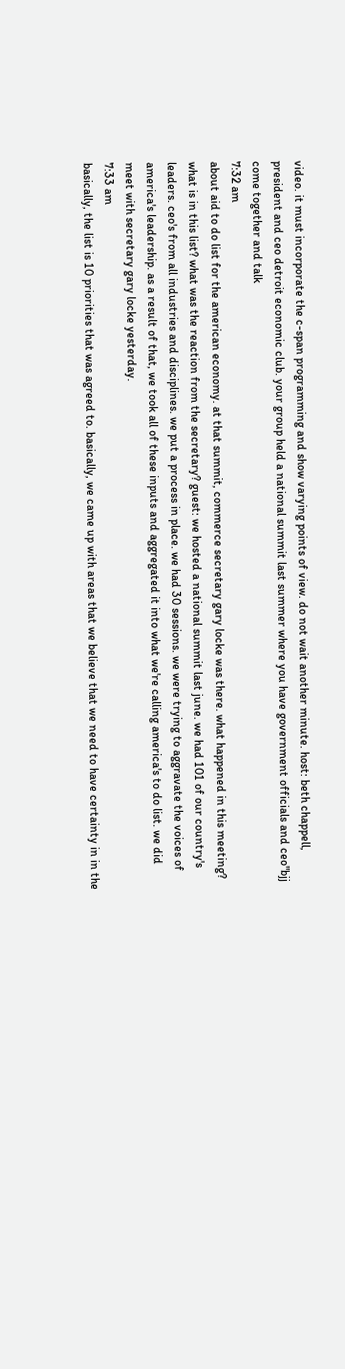video. it must incorporate the c-span programming and show varying points of view. do not wait another minute. host: beth chappell, president and ceo detroit economic club. your group held a national summit last summer where you have government officials and ceo"bjj come together and talk
7:32 am
about aid to do list for the american economy. at that summit, commerce secretary gary locke was there. what happened in this meeting? what is in this list? what was the reaction from the secretary? guest: we hosted a national summit last june. we had 101 of our country's leaders. ceo's from all industries and disciplines. we put a process in place. we had 30 sessions. we were trying to aggravate the voices of america's leadership. as a result of that, we took all of these inputs and aggregated it into what we're calling america's to do list. we did meet with secretary gary locke yesterday.
7:33 am
basically, the list is 10 priorities that was agreed to. basically, we came up with areas that we believe that we need to have certainty in in the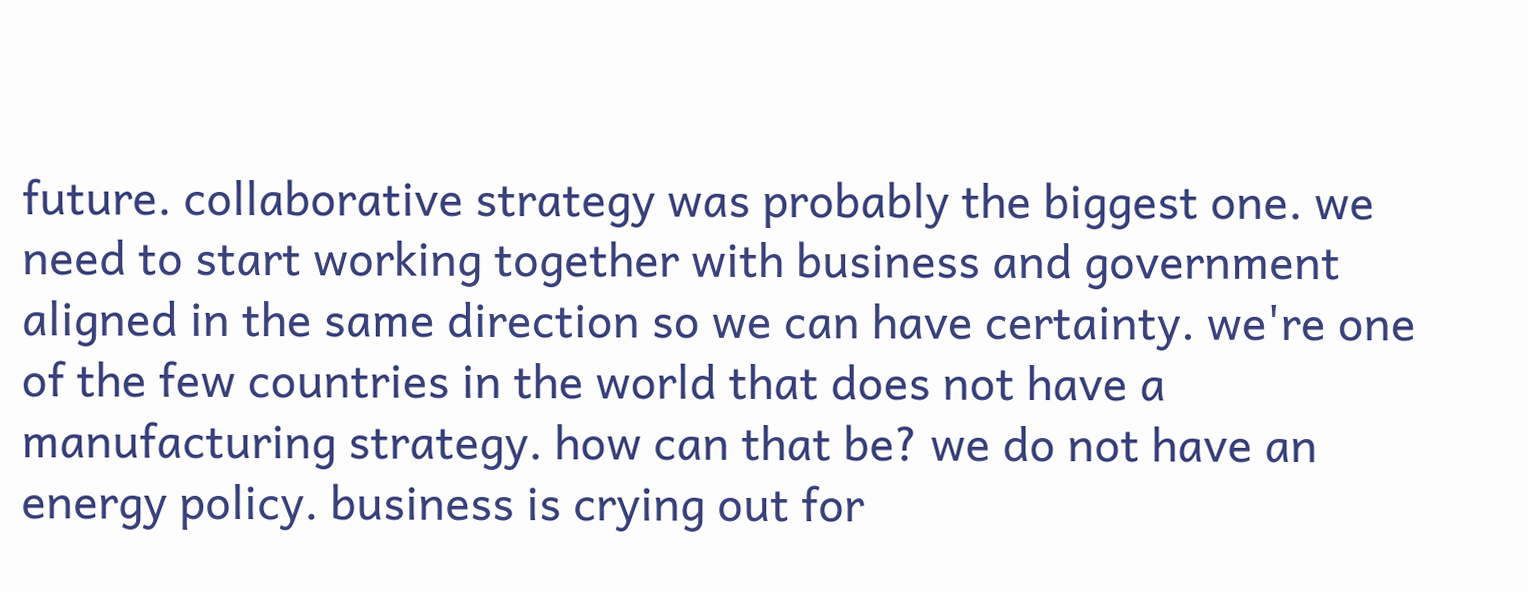future. collaborative strategy was probably the biggest one. we need to start working together with business and government aligned in the same direction so we can have certainty. we're one of the few countries in the world that does not have a manufacturing strategy. how can that be? we do not have an energy policy. business is crying out for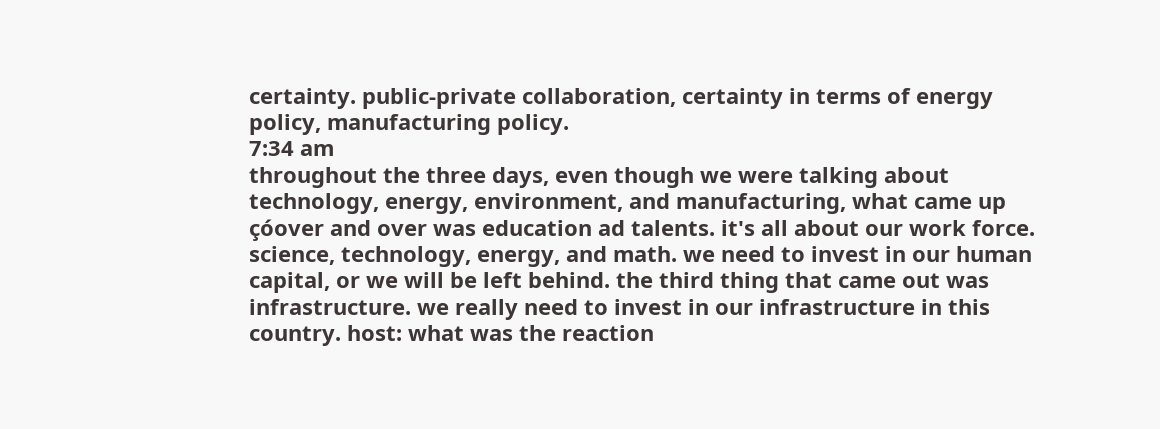certainty. public-private collaboration, certainty in terms of energy policy, manufacturing policy.
7:34 am
throughout the three days, even though we were talking about technology, energy, environment, and manufacturing, what came up çóover and over was education ad talents. it's all about our work force. science, technology, energy, and math. we need to invest in our human capital, or we will be left behind. the third thing that came out was infrastructure. we really need to invest in our infrastructure in this country. host: what was the reaction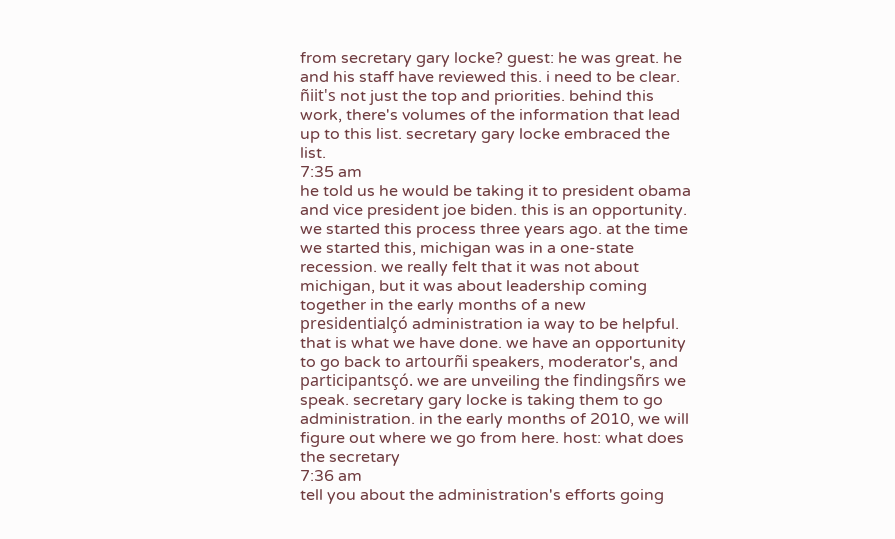from secretary gary locke? guest: he was great. he and his staff have reviewed this. i need to be clear. ñiit's not just the top and priorities. behind this work, there's volumes of the information that lead up to this list. secretary gary locke embraced the list.
7:35 am
he told us he would be taking it to president obama and vice president joe biden. this is an opportunity. we started this process three years ago. at the time we started this, michigan was in a one-state recession. we really felt that it was not about michigan, but it was about leadership coming together in the early months of a new presidentialçó administration ia way to be helpful. that is what we have done. we have an opportunity to go back to artourñi speakers, moderator's, and participantsçó. we are unveiling the findingsñrs we speak. secretary gary locke is taking them to go administration. in the early months of 2010, we will figure out where we go from here. host: what does the secretary
7:36 am
tell you about the administration's efforts going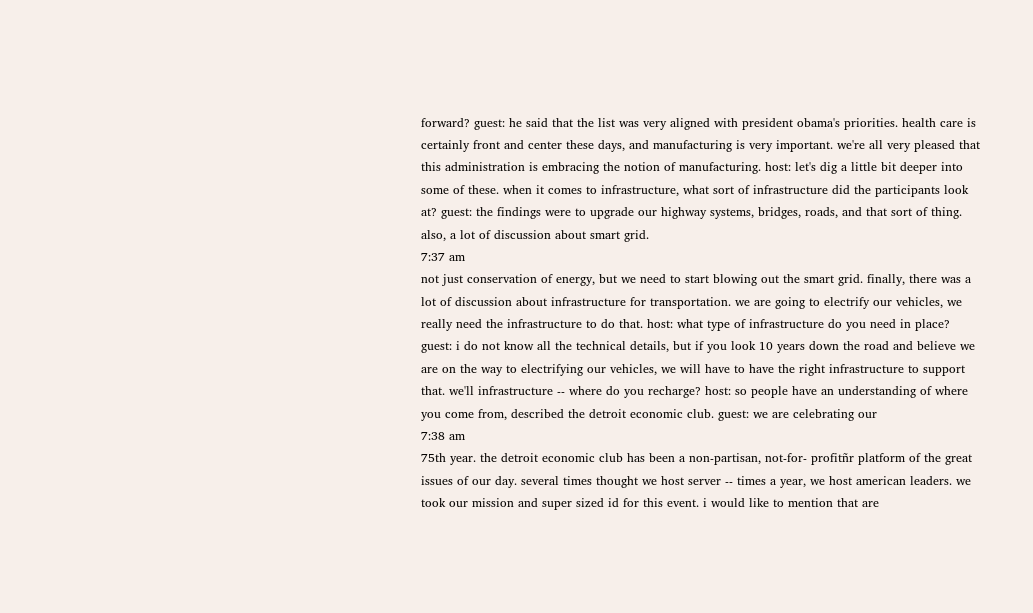forward? guest: he said that the list was very aligned with president obama's priorities. health care is certainly front and center these days, and manufacturing is very important. we're all very pleased that this administration is embracing the notion of manufacturing. host: let's dig a little bit deeper into some of these. when it comes to infrastructure, what sort of infrastructure did the participants look at? guest: the findings were to upgrade our highway systems, bridges, roads, and that sort of thing. also, a lot of discussion about smart grid.
7:37 am
not just conservation of energy, but we need to start blowing out the smart grid. finally, there was a lot of discussion about infrastructure for transportation. we are going to electrify our vehicles, we really need the infrastructure to do that. host: what type of infrastructure do you need in place? guest: i do not know all the technical details, but if you look 10 years down the road and believe we are on the way to electrifying our vehicles, we will have to have the right infrastructure to support that. we'll infrastructure -- where do you recharge? host: so people have an understanding of where you come from, described the detroit economic club. guest: we are celebrating our
7:38 am
75th year. the detroit economic club has been a non-partisan, not-for- profitñr platform of the great issues of our day. several times thought we host server -- times a year, we host american leaders. we took our mission and super sized id for this event. i would like to mention that are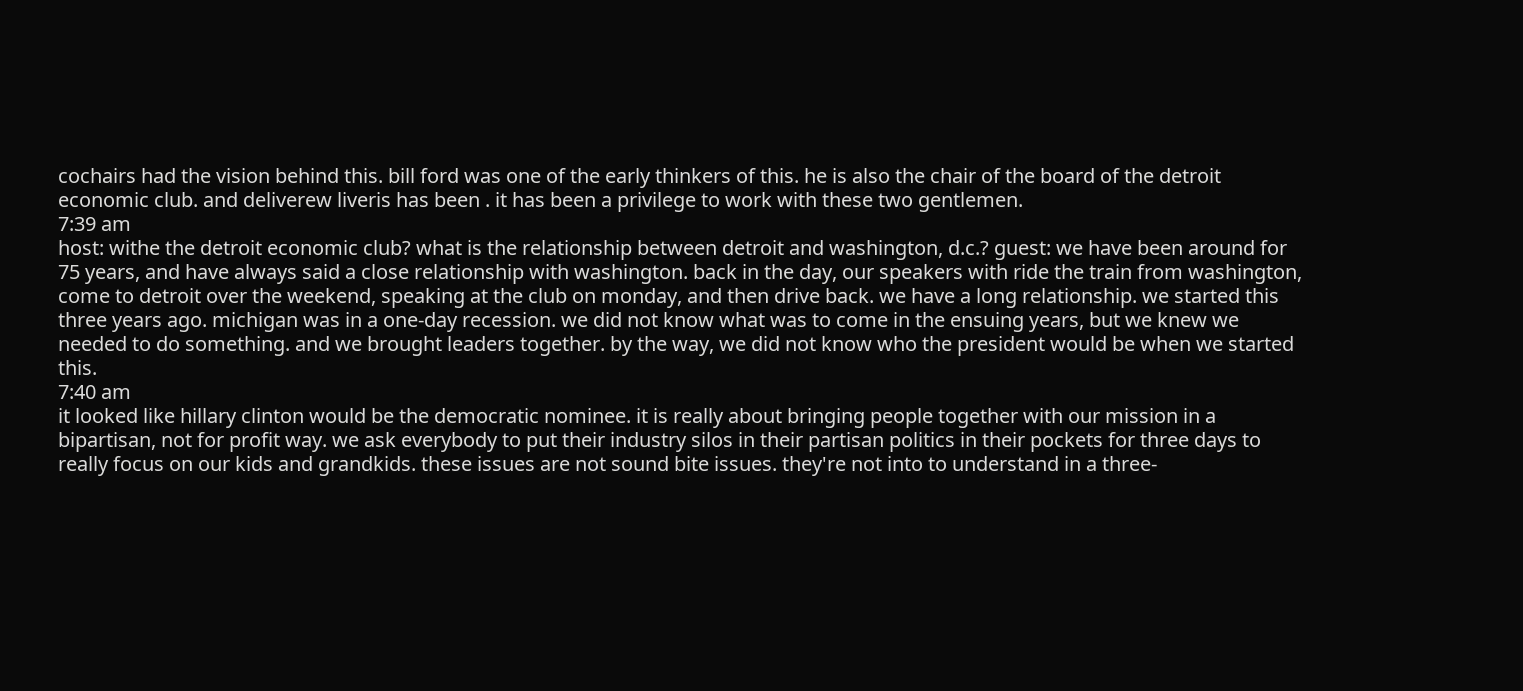cochairs had the vision behind this. bill ford was one of the early thinkers of this. he is also the chair of the board of the detroit economic club. and deliverew liveris has been . it has been a privilege to work with these two gentlemen.
7:39 am
host: withe the detroit economic club? what is the relationship between detroit and washington, d.c.? guest: we have been around for 75 years, and have always said a close relationship with washington. back in the day, our speakers with ride the train from washington, come to detroit over the weekend, speaking at the club on monday, and then drive back. we have a long relationship. we started this three years ago. michigan was in a one-day recession. we did not know what was to come in the ensuing years, but we knew we needed to do something. and we brought leaders together. by the way, we did not know who the president would be when we started this.
7:40 am
it looked like hillary clinton would be the democratic nominee. it is really about bringing people together with our mission in a bipartisan, not for profit way. we ask everybody to put their industry silos in their partisan politics in their pockets for three days to really focus on our kids and grandkids. these issues are not sound bite issues. they're not into to understand in a three-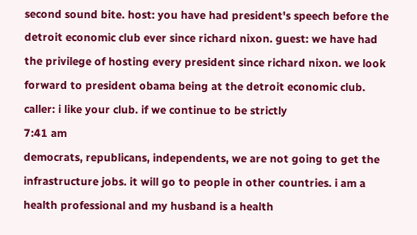second sound bite. host: you have had president's speech before the detroit economic club ever since richard nixon. guest: we have had the privilege of hosting every president since richard nixon. we look forward to president obama being at the detroit economic club. caller: i like your club. if we continue to be strictly
7:41 am
democrats, republicans, independents, we are not going to get the infrastructure jobs. it will go to people in other countries. i am a health professional and my husband is a health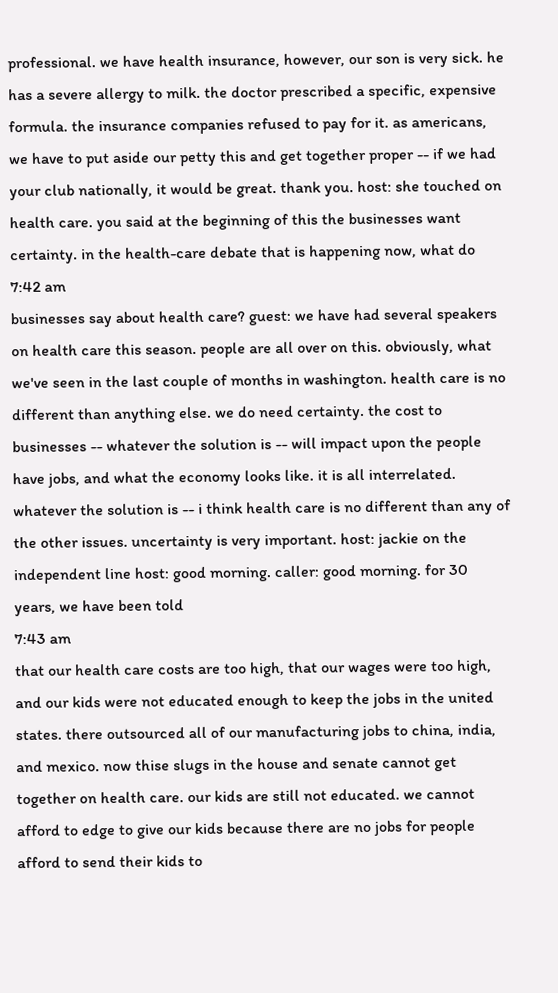professional. we have health insurance, however, our son is very sick. he has a severe allergy to milk. the doctor prescribed a specific, expensive formula. the insurance companies refused to pay for it. as americans, we have to put aside our petty this and get together proper -- if we had your club nationally, it would be great. thank you. host: she touched on health care. you said at the beginning of this the businesses want certainty. in the health-care debate that is happening now, what do
7:42 am
businesses say about health care? guest: we have had several speakers on health care this season. people are all over on this. obviously, what we've seen in the last couple of months in washington. health care is no different than anything else. we do need certainty. the cost to businesses -- whatever the solution is -- will impact upon the people have jobs, and what the economy looks like. it is all interrelated. whatever the solution is -- i think health care is no different than any of the other issues. uncertainty is very important. host: jackie on the independent line host: good morning. caller: good morning. for 30 years, we have been told
7:43 am
that our health care costs are too high, that our wages were too high, and our kids were not educated enough to keep the jobs in the united states. there outsourced all of our manufacturing jobs to china, india, and mexico. now thise slugs in the house and senate cannot get together on health care. our kids are still not educated. we cannot afford to edge to give our kids because there are no jobs for people afford to send their kids to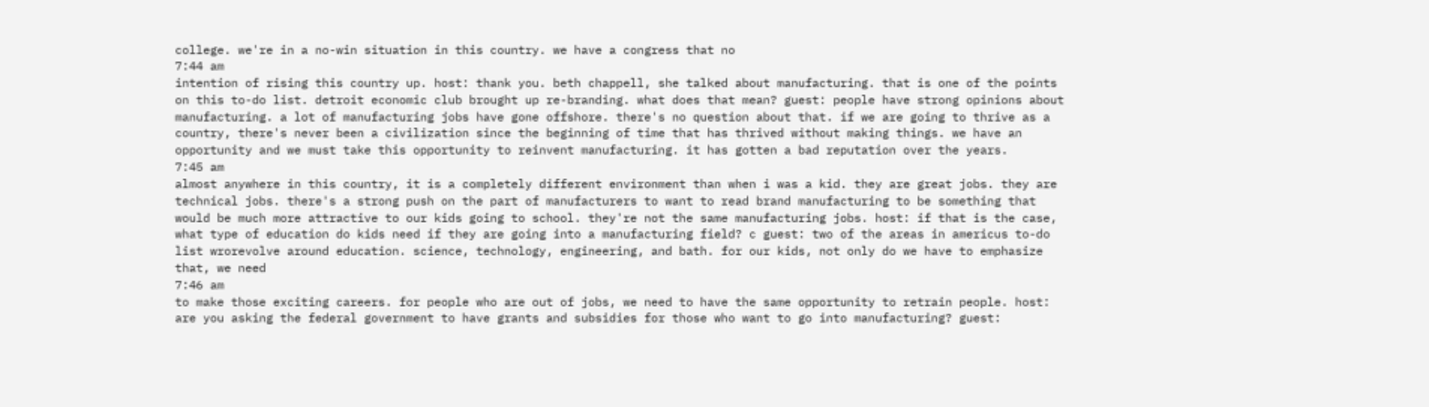college. we're in a no-win situation in this country. we have a congress that no
7:44 am
intention of rising this country up. host: thank you. beth chappell, she talked about manufacturing. that is one of the points on this to-do list. detroit economic club brought up re-branding. what does that mean? guest: people have strong opinions about manufacturing. a lot of manufacturing jobs have gone offshore. there's no question about that. if we are going to thrive as a country, there's never been a civilization since the beginning of time that has thrived without making things. we have an opportunity and we must take this opportunity to reinvent manufacturing. it has gotten a bad reputation over the years.
7:45 am
almost anywhere in this country, it is a completely different environment than when i was a kid. they are great jobs. they are technical jobs. there's a strong push on the part of manufacturers to want to read brand manufacturing to be something that would be much more attractive to our kids going to school. they're not the same manufacturing jobs. host: if that is the case, what type of education do kids need if they are going into a manufacturing field? c guest: two of the areas in americus to-do list wrorevolve around education. science, technology, engineering, and bath. for our kids, not only do we have to emphasize that, we need
7:46 am
to make those exciting careers. for people who are out of jobs, we need to have the same opportunity to retrain people. host: are you asking the federal government to have grants and subsidies for those who want to go into manufacturing? guest: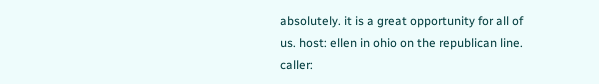absolutely. it is a great opportunity for all of us. host: ellen in ohio on the republican line. caller: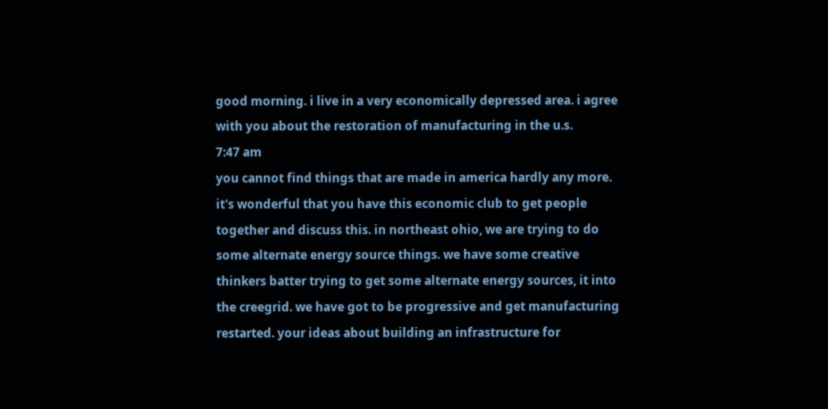good morning. i live in a very economically depressed area. i agree with you about the restoration of manufacturing in the u.s.
7:47 am
you cannot find things that are made in america hardly any more. it's wonderful that you have this economic club to get people together and discuss this. in northeast ohio, we are trying to do some alternate energy source things. we have some creative thinkers batter trying to get some alternate energy sources, it into the creegrid. we have got to be progressive and get manufacturing restarted. your ideas about building an infrastructure for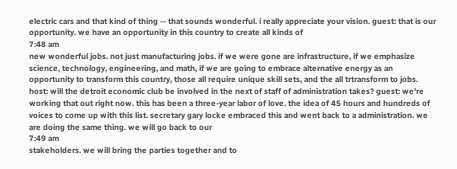electric cars and that kind of thing -- that sounds wonderful. i really appreciate your vision. guest: that is our opportunity. we have an opportunity in this country to create all kinds of
7:48 am
new wonderful jobs. not just manufacturing jobs. if we were gone are infrastructure, if we emphasize science, technology, engineering, and math, if we are going to embrace alternative energy as an opportunity to transform this country, those all require unique skill sets, and the all trtransform to jobs. host: will the detroit economic club be involved in the next of staff of administration takes? guest: we're working that out right now. this has been a three-year labor of love. the idea of 45 hours and hundreds of voices to come up with this list. secretary gary locke embraced this and went back to a administration. we are doing the same thing. we will go back to our
7:49 am
stakeholders. we will bring the parties together and to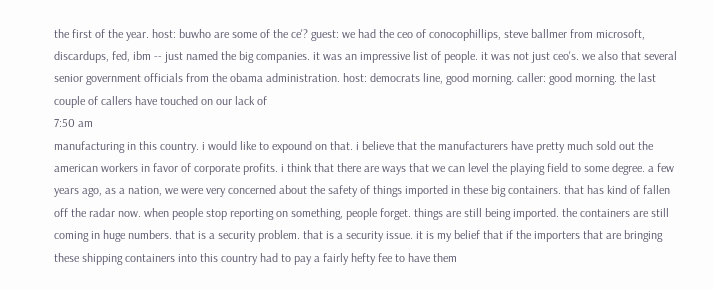the first of the year. host: buwho are some of the ce'? guest: we had the ceo of conocophillips, steve ballmer from microsoft, discardups, fed, ibm -- just named the big companies. it was an impressive list of people. it was not just ceo's. we also that several senior government officials from the obama administration. host: democrats line, good morning. caller: good morning. the last couple of callers have touched on our lack of
7:50 am
manufacturing in this country. i would like to expound on that. i believe that the manufacturers have pretty much sold out the american workers in favor of corporate profits. i think that there are ways that we can level the playing field to some degree. a few years ago, as a nation, we were very concerned about the safety of things imported in these big containers. that has kind of fallen off the radar now. when people stop reporting on something, people forget. things are still being imported. the containers are still coming in huge numbers. that is a security problem. that is a security issue. it is my belief that if the importers that are bringing these shipping containers into this country had to pay a fairly hefty fee to have them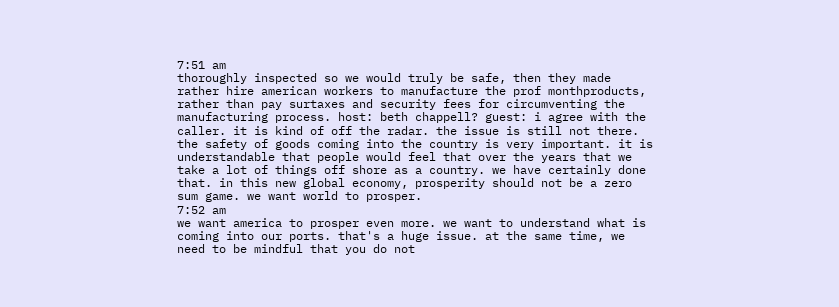7:51 am
thoroughly inspected so we would truly be safe, then they made rather hire american workers to manufacture the prof monthproducts, rather than pay surtaxes and security fees for circumventing the manufacturing process. host: beth chappell? guest: i agree with the caller. it is kind of off the radar. the issue is still not there. the safety of goods coming into the country is very important. it is understandable that people would feel that over the years that we take a lot of things off shore as a country. we have certainly done that. in this new global economy, prosperity should not be a zero sum game. we want world to prosper.
7:52 am
we want america to prosper even more. we want to understand what is coming into our ports. that's a huge issue. at the same time, we need to be mindful that you do not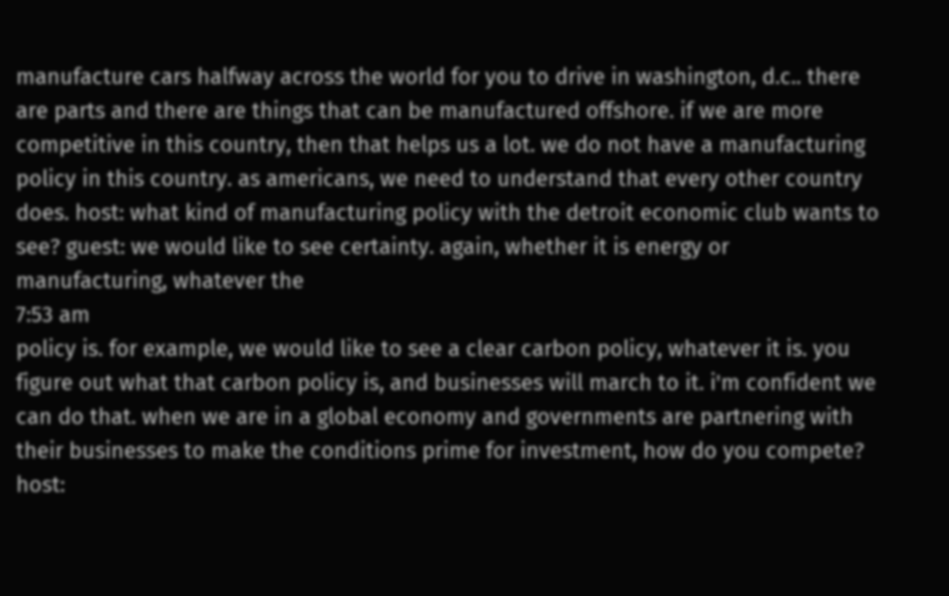manufacture cars halfway across the world for you to drive in washington, d.c.. there are parts and there are things that can be manufactured offshore. if we are more competitive in this country, then that helps us a lot. we do not have a manufacturing policy in this country. as americans, we need to understand that every other country does. host: what kind of manufacturing policy with the detroit economic club wants to see? guest: we would like to see certainty. again, whether it is energy or manufacturing, whatever the
7:53 am
policy is. for example, we would like to see a clear carbon policy, whatever it is. you figure out what that carbon policy is, and businesses will march to it. i'm confident we can do that. when we are in a global economy and governments are partnering with their businesses to make the conditions prime for investment, how do you compete? host: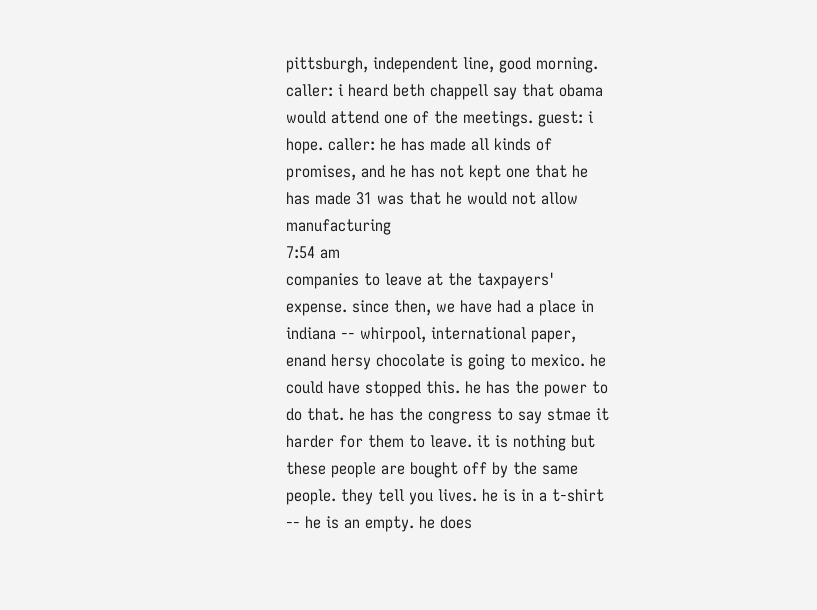pittsburgh, independent line, good morning. caller: i heard beth chappell say that obama would attend one of the meetings. guest: i hope. caller: he has made all kinds of promises, and he has not kept one that he has made 31 was that he would not allow manufacturing
7:54 am
companies to leave at the taxpayers' expense. since then, we have had a place in indiana -- whirpool, international paper, enand hersy chocolate is going to mexico. he could have stopped this. he has the power to do that. he has the congress to say stmae it harder for them to leave. it is nothing but these people are bought off by the same people. they tell you lives. he is in a t-shirt -- he is an empty. he does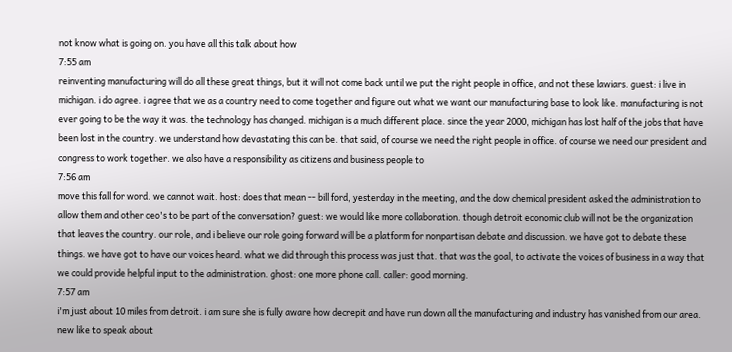not know what is going on. you have all this talk about how
7:55 am
reinventing manufacturing will do all these great things, but it will not come back until we put the right people in office, and not these lawiars. guest: i live in michigan. i do agree. i agree that we as a country need to come together and figure out what we want our manufacturing base to look like. manufacturing is not ever going to be the way it was. the technology has changed. michigan is a much different place. since the year 2000, michigan has lost half of the jobs that have been lost in the country. we understand how devastating this can be. that said, of course we need the right people in office. of course we need our president and congress to work together. we also have a responsibility as citizens and business people to
7:56 am
move this fall for word. we cannot wait. host: does that mean -- bill ford, yesterday in the meeting, and the dow chemical president asked the administration to allow them and other ceo's to be part of the conversation? guest: we would like more collaboration. though detroit economic club will not be the organization that leaves the country. our role, and i believe our role going forward will be a platform for nonpartisan debate and discussion. we have got to debate these things. we have got to have our voices heard. what we did through this process was just that. that was the goal, to activate the voices of business in a way that we could provide helpful input to the administration. ghost: one more phone call. caller: good morning.
7:57 am
i'm just about 10 miles from detroit. i am sure she is fully aware how decrepit and have run down all the manufacturing and industry has vanished from our area. new like to speak about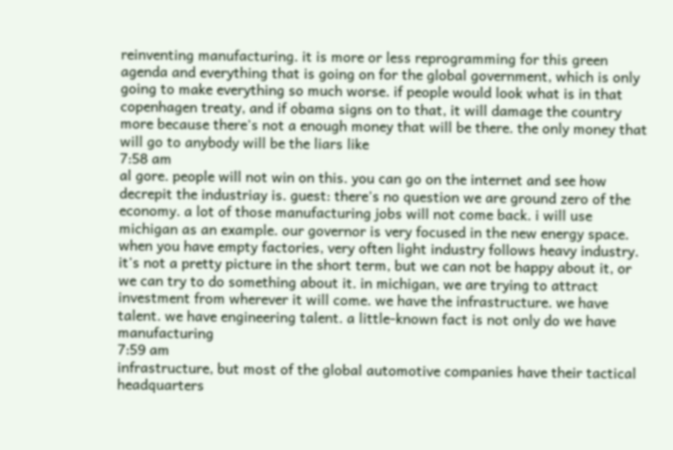reinventing manufacturing. it is more or less reprogramming for this green agenda and everything that is going on for the global government, which is only going to make everything so much worse. if people would look what is in that copenhagen treaty, and if obama signs on to that, it will damage the country more because there's not a enough money that will be there. the only money that will go to anybody will be the liars like
7:58 am
al gore. people will not win on this. you can go on the internet and see how decrepit the industriay is. guest: there's no question we are ground zero of the economy. a lot of those manufacturing jobs will not come back. i will use michigan as an example. our governor is very focused in the new energy space. when you have empty factories, very often light industry follows heavy industry. it's not a pretty picture in the short term, but we can not be happy about it, or we can try to do something about it. in michigan, we are trying to attract investment from wherever it will come. we have the infrastructure. we have talent. we have engineering talent. a little-known fact is not only do we have manufacturing
7:59 am
infrastructure, but most of the global automotive companies have their tactical headquarters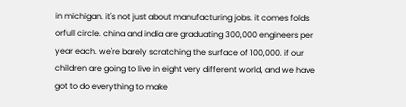in michigan. it's not just about manufacturing jobs. it comes folds orfull circle. china and india are graduating 300,000 engineers per year each. we're barely scratching the surface of 100,000. if our children are going to live in eight very different world, and we have got to do everything to make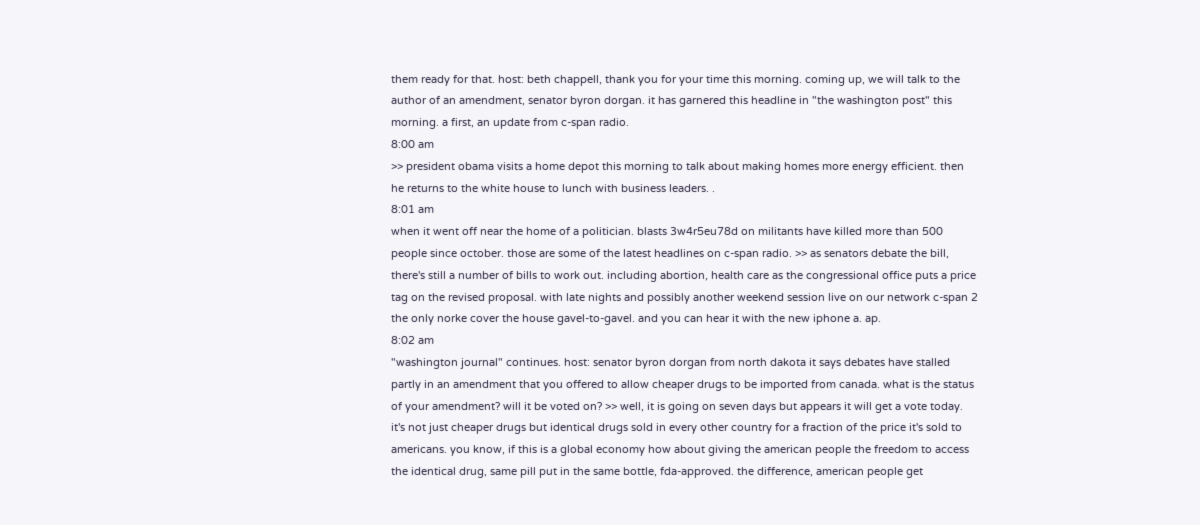them ready for that. host: beth chappell, thank you for your time this morning. coming up, we will talk to the author of an amendment, senator byron dorgan. it has garnered this headline in "the washington post" this morning. a first, an update from c-span radio.
8:00 am
>> president obama visits a home depot this morning to talk about making homes more energy efficient. then he returns to the white house to lunch with business leaders. .
8:01 am
when it went off near the home of a politician. blasts 3w4r5eu78d on militants have killed more than 500 people since october. those are some of the latest headlines on c-span radio. >> as senators debate the bill, there's still a number of bills to work out. including abortion, health care as the congressional office puts a price tag on the revised proposal. with late nights and possibly another weekend session live on our network c-span 2 the only norke cover the house gavel-to-gavel. and you can hear it with the new iphone a. ap.
8:02 am
"washington journal" continues. host: senator byron dorgan from north dakota it says debates have stalled partly in an amendment that you offered to allow cheaper drugs to be imported from canada. what is the status of your amendment? will it be voted on? >> well, it is going on seven days but appears it will get a vote today. it's not just cheaper drugs but identical drugs sold in every other country for a fraction of the price it's sold to americans. you know, if this is a global economy how about giving the american people the freedom to access the identical drug, same pill put in the same bottle, fda-approved. the difference, american people get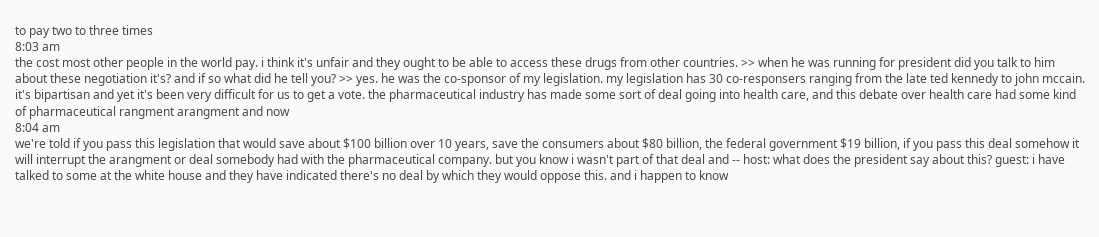to pay two to three times
8:03 am
the cost most other people in the world pay. i think it's unfair and they ought to be able to access these drugs from other countries. >> when he was running for president did you talk to him about these negotiation it's? and if so what did he tell you? >> yes. he was the co-sponsor of my legislation. my legislation has 30 co-responsers ranging from the late ted kennedy to john mccain. it's bipartisan and yet it's been very difficult for us to get a vote. the pharmaceutical industry has made some sort of deal going into health care, and this debate over health care had some kind of pharmaceutical rangment arangment and now
8:04 am
we're told if you pass this legislation that would save about $100 billion over 10 years, save the consumers about $80 billion, the federal government $19 billion, if you pass this deal somehow it will interrupt the arangment or deal somebody had with the pharmaceutical company. but you know i wasn't part of that deal and -- host: what does the president say about this? guest: i have talked to some at the white house and they have indicated there's no deal by which they would oppose this. and i happen to know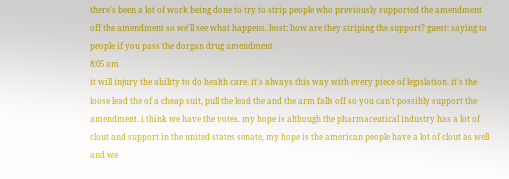there's been a lot of work being done to try to strip people who previously supported the amendment off the amendment so we'll see what happens. host: how are they striping the support? guest: saying to people if you pass the dorgan drug amendment
8:05 am
it will injury the ability to do health care. it's always this way with every piece of legislation. it's the loose lead the of a cheap suit, pull the lead the and the arm falls off so you can't possibly support the amendment. i think we have the votes. my hope is although the pharmaceutical industry has a lot of clout and support in the united states senate, my hope is the american people have a lot of clout as well and we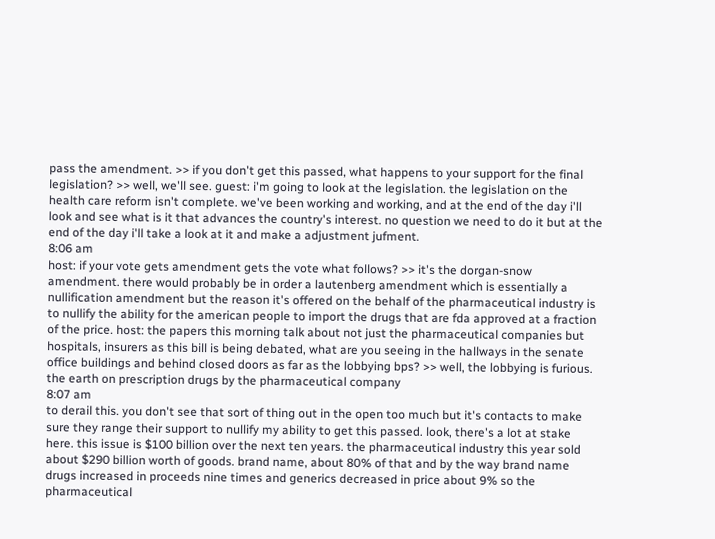pass the amendment. >> if you don't get this passed, what happens to your support for the final legislation? >> well, we'll see. guest: i'm going to look at the legislation. the legislation on the health care reform isn't complete. we've been working and working, and at the end of the day i'll look and see what is it that advances the country's interest. no question we need to do it but at the end of the day i'll take a look at it and make a adjustment jufment.
8:06 am
host: if your vote gets amendment gets the vote what follows? >> it's the dorgan-snow amendment. there would probably be in order a lautenberg amendment which is essentially a nullification amendment but the reason it's offered on the behalf of the pharmaceutical industry is to nullify the ability for the american people to import the drugs that are fda approved at a fraction of the price. host: the papers this morning talk about not just the pharmaceutical companies but hospitals, insurers as this bill is being debated, what are you seeing in the hallways in the senate office buildings and behind closed doors as far as the lobbying bps? >> well, the lobbying is furious. the earth on prescription drugs by the pharmaceutical company
8:07 am
to derail this. you don't see that sort of thing out in the open too much but it's contacts to make sure they range their support to nullify my ability to get this passed. look, there's a lot at stake here. this issue is $100 billion over the next ten years. the pharmaceutical industry this year sold about $290 billion worth of goods. brand name, about 80% of that and by the way brand name drugs increased in proceeds nine times and generics decreased in price about 9% so the pharmaceutical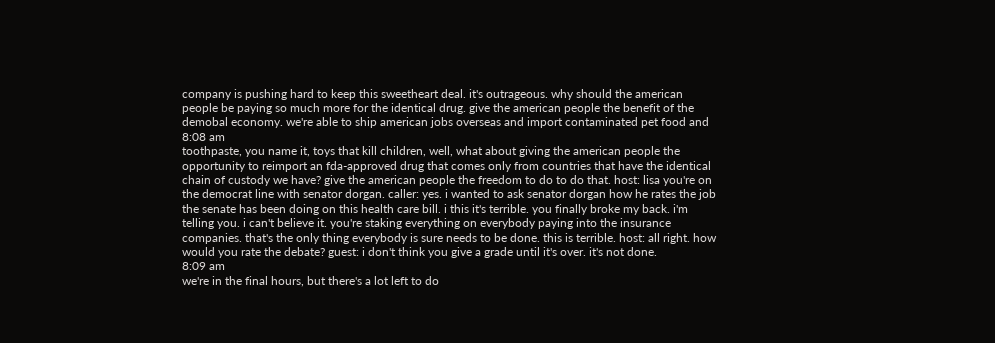company is pushing hard to keep this sweetheart deal. it's outrageous. why should the american people be paying so much more for the identical drug. give the american people the benefit of the demobal economy. we're able to ship american jobs overseas and import contaminated pet food and
8:08 am
toothpaste, you name it, toys that kill children, well, what about giving the american people the opportunity to reimport an fda-approved drug that comes only from countries that have the identical chain of custody we have? give the american people the freedom to do to do that. host: lisa you're on the democrat line with senator dorgan. caller: yes. i wanted to ask senator dorgan how he rates the job the senate has been doing on this health care bill. i this it's terrible. you finally broke my back. i'm telling you. i can't believe it. you're staking everything on everybody paying into the insurance companies. that's the only thing everybody is sure needs to be done. this is terrible. host: all right. how would you rate the debate? guest: i don't think you give a grade until it's over. it's not done.
8:09 am
we're in the final hours, but there's a lot left to do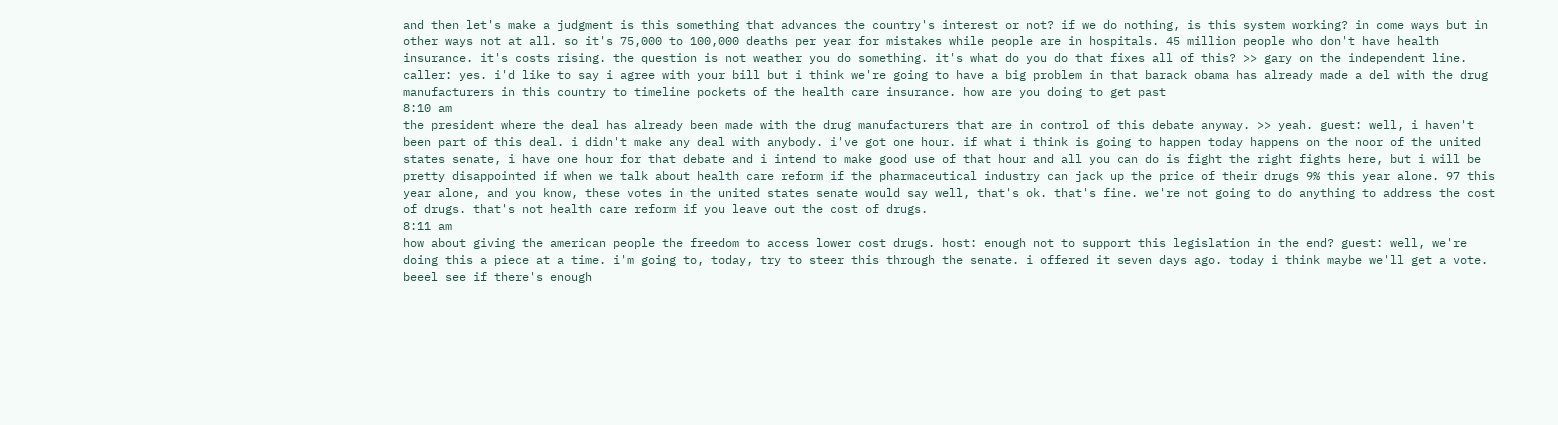and then let's make a judgment is this something that advances the country's interest or not? if we do nothing, is this system working? in come ways but in other ways not at all. so it's 75,000 to 100,000 deaths per year for mistakes while people are in hospitals. 45 million people who don't have health insurance. it's costs rising. the question is not weather you do something. it's what do you do that fixes all of this? >> gary on the independent line. caller: yes. i'd like to say i agree with your bill but i think we're going to have a big problem in that barack obama has already made a del with the drug manufacturers in this country to timeline pockets of the health care insurance. how are you doing to get past
8:10 am
the president where the deal has already been made with the drug manufacturers that are in control of this debate anyway. >> yeah. guest: well, i haven't been part of this deal. i didn't make any deal with anybody. i've got one hour. if what i think is going to happen today happens on the noor of the united states senate, i have one hour for that debate and i intend to make good use of that hour and all you can do is fight the right fights here, but i will be pretty disappointed if when we talk about health care reform if the pharmaceutical industry can jack up the price of their drugs 9% this year alone. 97 this year alone, and you know, these votes in the united states senate would say well, that's ok. that's fine. we're not going to do anything to address the cost of drugs. that's not health care reform if you leave out the cost of drugs.
8:11 am
how about giving the american people the freedom to access lower cost drugs. host: enough not to support this legislation in the end? guest: well, we're doing this a piece at a time. i'm going to, today, try to steer this through the senate. i offered it seven days ago. today i think maybe we'll get a vote. beeel see if there's enough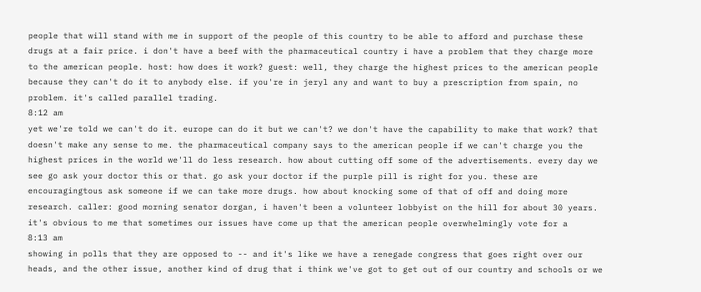people that will stand with me in support of the people of this country to be able to afford and purchase these drugs at a fair price. i don't have a beef with the pharmaceutical country i have a problem that they charge more to the american people. host: how does it work? guest: well, they charge the highest prices to the american people because they can't do it to anybody else. if you're in jeryl any and want to buy a prescription from spain, no problem. it's called parallel trading.
8:12 am
yet we're told we can't do it. europe can do it but we can't? we don't have the capability to make that work? that doesn't make any sense to me. the pharmaceutical company says to the american people if we can't charge you the highest prices in the world we'll do less research. how about cutting off some of the advertisements. every day we see go ask your doctor this or that. go ask your doctor if the purple pill is right for you. these are encouragingtous ask someone if we can take more drugs. how about knocking some of that of off and doing more research. caller: good morning senator dorgan, i haven't been a volunteer lobbyist on the hill for about 30 years. it's obvious to me that sometimes our issues have come up that the american people overwhelmingly vote for a
8:13 am
showing in polls that they are opposed to -- and it's like we have a renegade congress that goes right over our heads, and the other issue, another kind of drug that i think we've got to get out of our country and schools or we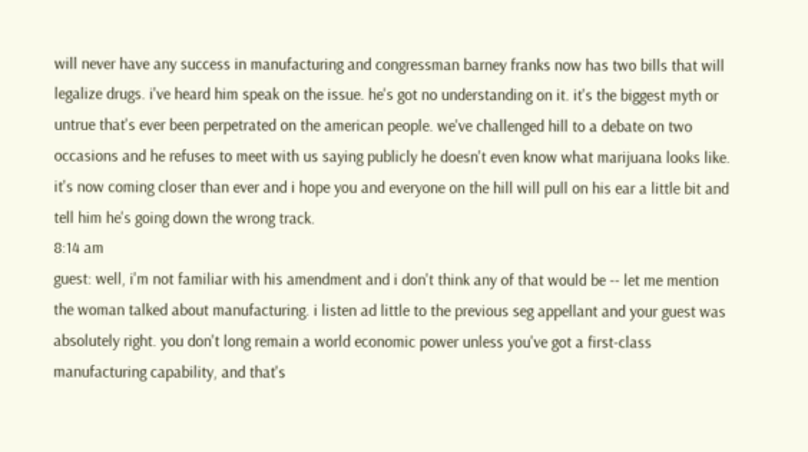will never have any success in manufacturing and congressman barney franks now has two bills that will legalize drugs. i've heard him speak on the issue. he's got no understanding on it. it's the biggest myth or untrue that's ever been perpetrated on the american people. we've challenged hill to a debate on two occasions and he refuses to meet with us saying publicly he doesn't even know what marijuana looks like. it's now coming closer than ever and i hope you and everyone on the hill will pull on his ear a little bit and tell him he's going down the wrong track.
8:14 am
guest: well, i'm not familiar with his amendment and i don't think any of that would be -- let me mention the woman talked about manufacturing. i listen ad little to the previous seg appellant and your guest was absolutely right. you don't long remain a world economic power unless you've got a first-class manufacturing capability, and that's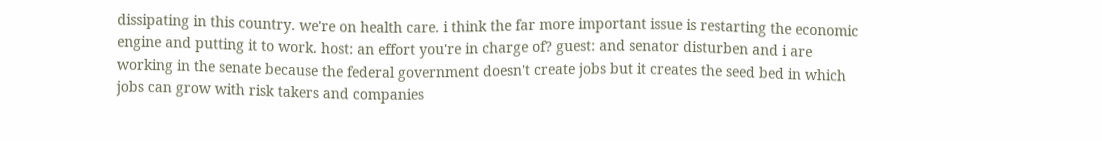dissipating in this country. we're on health care. i think the far more important issue is restarting the economic engine and putting it to work. host: an effort you're in charge of? guest: and senator disturben and i are working in the senate because the federal government doesn't create jobs but it creates the seed bed in which jobs can grow with risk takers and companies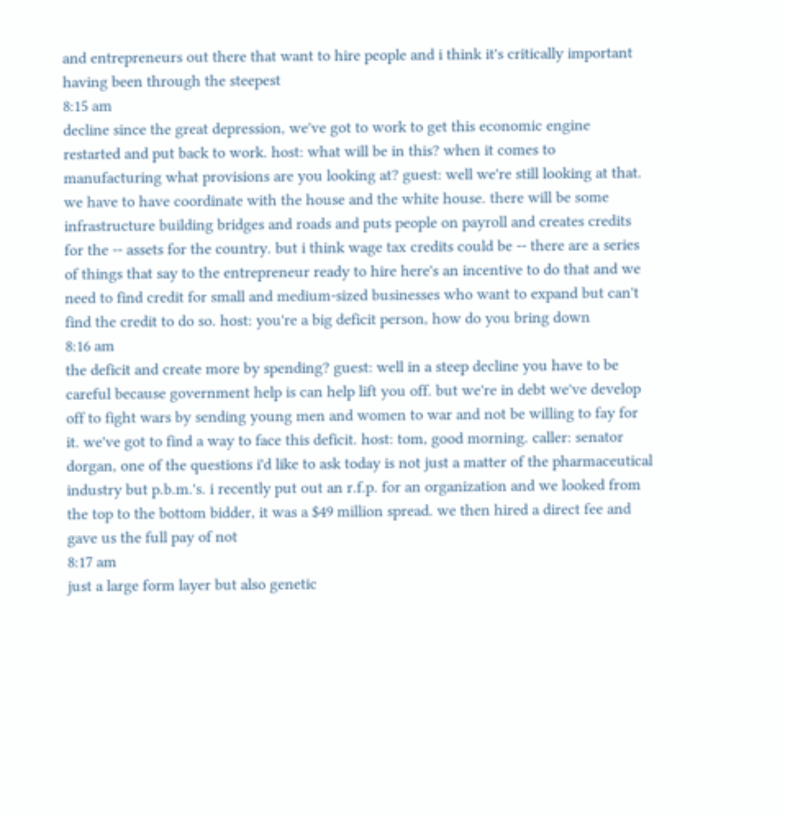and entrepreneurs out there that want to hire people and i think it's critically important having been through the steepest
8:15 am
decline since the great depression, we've got to work to get this economic engine restarted and put back to work. host: what will be in this? when it comes to manufacturing what provisions are you looking at? guest: well we're still looking at that. we have to have coordinate with the house and the white house. there will be some infrastructure building bridges and roads and puts people on payroll and creates credits for the -- assets for the country. but i think wage tax credits could be -- there are a series of things that say to the entrepreneur ready to hire here's an incentive to do that and we need to find credit for small and medium-sized businesses who want to expand but can't find the credit to do so. host: you're a big deficit person, how do you bring down
8:16 am
the deficit and create more by spending? guest: well in a steep decline you have to be careful because government help is can help lift you off. but we're in debt we've develop off to fight wars by sending young men and women to war and not be willing to fay for it. we've got to find a way to face this deficit. host: tom, good morning. caller: senator dorgan, one of the questions i'd like to ask today is not just a matter of the pharmaceutical industry but p.b.m.'s. i recently put out an r.f.p. for an organization and we looked from the top to the bottom bidder, it was a $49 million spread. we then hired a direct fee and gave us the full pay of not
8:17 am
just a large form layer but also genetic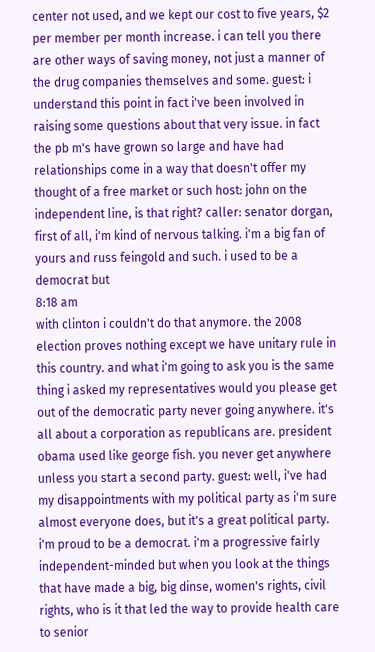center not used, and we kept our cost to five years, $2 per member per month increase. i can tell you there are other ways of saving money, not just a manner of the drug companies themselves and some. guest: i understand this point in fact i've been involved in raising some questions about that very issue. in fact the pb m's have grown so large and have had relationships come in a way that doesn't offer my thought of a free market or such host: john on the independent line, is that right? caller: senator dorgan, first of all, i'm kind of nervous talking. i'm a big fan of yours and russ feingold and such. i used to be a democrat but
8:18 am
with clinton i couldn't do that anymore. the 2008 election proves nothing except we have unitary rule in this country. and what i'm going to ask you is the same thing i asked my representatives would you please get out of the democratic party never going anywhere. it's all about a corporation as republicans are. president obama used like george fish. you never get anywhere unless you start a second party. guest: well, i've had my disappointments with my political party as i'm sure almost everyone does, but it's a great political party. i'm proud to be a democrat. i'm a progressive fairly independent-minded but when you look at the things that have made a big, big dinse, women's rights, civil rights, who is it that led the way to provide health care to senior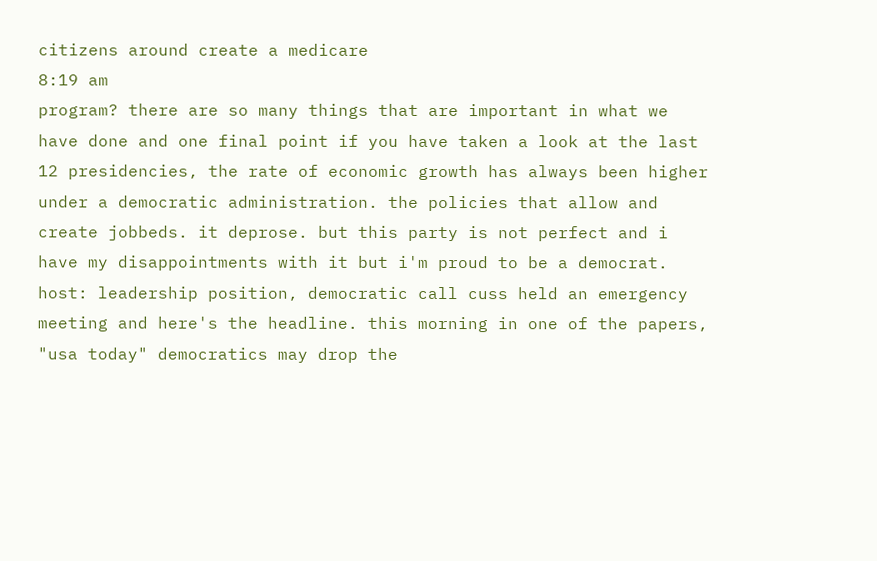citizens around create a medicare
8:19 am
program? there are so many things that are important in what we have done and one final point if you have taken a look at the last 12 presidencies, the rate of economic growth has always been higher under a democratic administration. the policies that allow and create jobbeds. it deprose. but this party is not perfect and i have my disappointments with it but i'm proud to be a democrat. host: leadership position, democratic call cuss held an emergency meeting and here's the headline. this morning in one of the papers, "usa today" democratics may drop the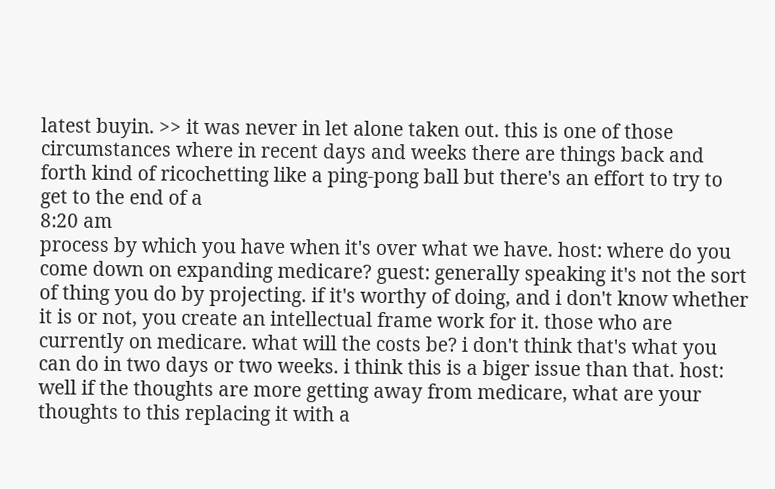latest buyin. >> it was never in let alone taken out. this is one of those circumstances where in recent days and weeks there are things back and forth kind of ricochetting like a ping-pong ball but there's an effort to try to get to the end of a
8:20 am
process by which you have when it's over what we have. host: where do you come down on expanding medicare? guest: generally speaking it's not the sort of thing you do by projecting. if it's worthy of doing, and i don't know whether it is or not, you create an intellectual frame work for it. those who are currently on medicare. what will the costs be? i don't think that's what you can do in two days or two weeks. i think this is a biger issue than that. host: well if the thoughts are more getting away from medicare, what are your thoughts to this replacing it with a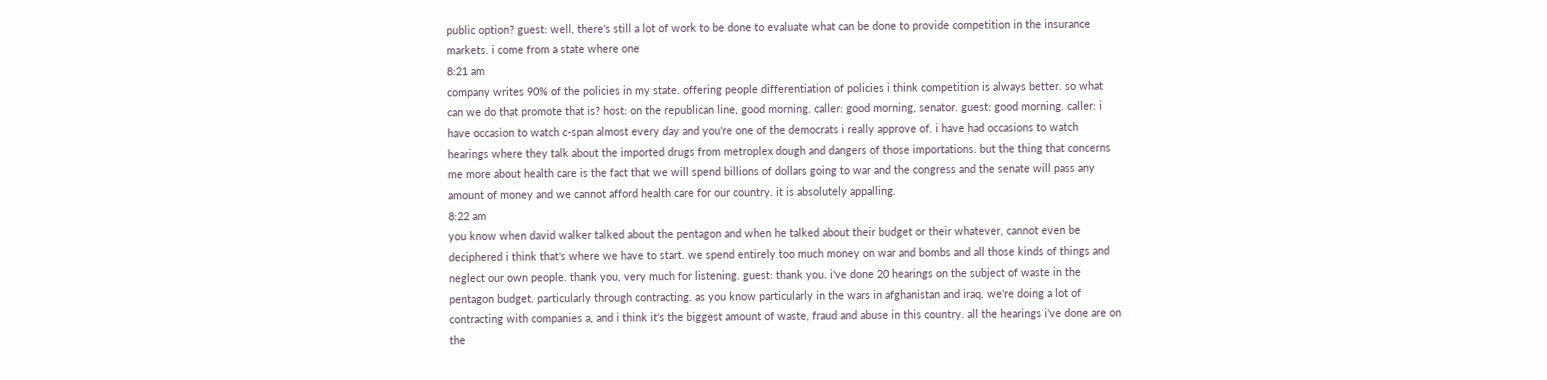public option? guest: well, there's still a lot of work to be done to evaluate what can be done to provide competition in the insurance markets. i come from a state where one
8:21 am
company writes 90% of the policies in my state. offering people differentiation of policies i think competition is always better. so what can we do that promote that is? host: on the republican line, good morning. caller: good morning, senator. guest: good morning. caller: i have occasion to watch c-span almost every day and you're one of the democrats i really approve of. i have had occasions to watch hearings where they talk about the imported drugs from metroplex dough and dangers of those importations. but the thing that concerns me more about health care is the fact that we will spend billions of dollars going to war and the congress and the senate will pass any amount of money and we cannot afford health care for our country. it is absolutely appalling.
8:22 am
you know when david walker talked about the pentagon and when he talked about their budget or their whatever, cannot even be deciphered i think that's where we have to start. we spend entirely too much money on war and bombs and all those kinds of things and neglect our own people. thank you, very much for listening. guest: thank you. i've done 20 hearings on the subject of waste in the pentagon budget. particularly through contracting. as you know particularly in the wars in afghanistan and iraq. we're doing a lot of contracting with companies a, and i think it's the biggest amount of waste, fraud and abuse in this country. all the hearings i've done are on the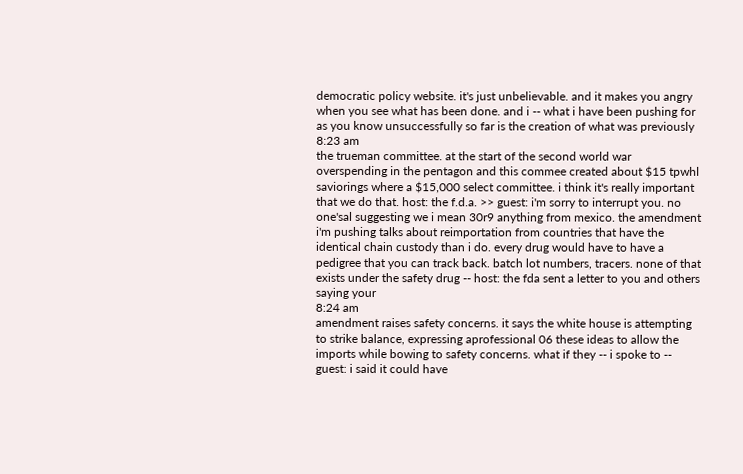democratic policy website. it's just unbelievable. and it makes you angry when you see what has been done. and i -- what i have been pushing for as you know unsuccessfully so far is the creation of what was previously
8:23 am
the trueman committee. at the start of the second world war overspending in the pentagon and this commee created about $15 tpwhl saviorings where a $15,000 select committee. i think it's really important that we do that. host: the f.d.a. >> guest: i'm sorry to interrupt you. no one'sal suggesting we i mean 30r9 anything from mexico. the amendment i'm pushing talks about reimportation from countries that have the identical chain custody than i do. every drug would have to have a pedigree that you can track back. batch lot numbers, tracers. none of that exists under the safety drug -- host: the fda sent a letter to you and others saying your
8:24 am
amendment raises safety concerns. it says the white house is attempting to strike balance, expressing aprofessional 06 these ideas to allow the imports while bowing to safety concerns. what if they -- i spoke to -- guest: i said it could have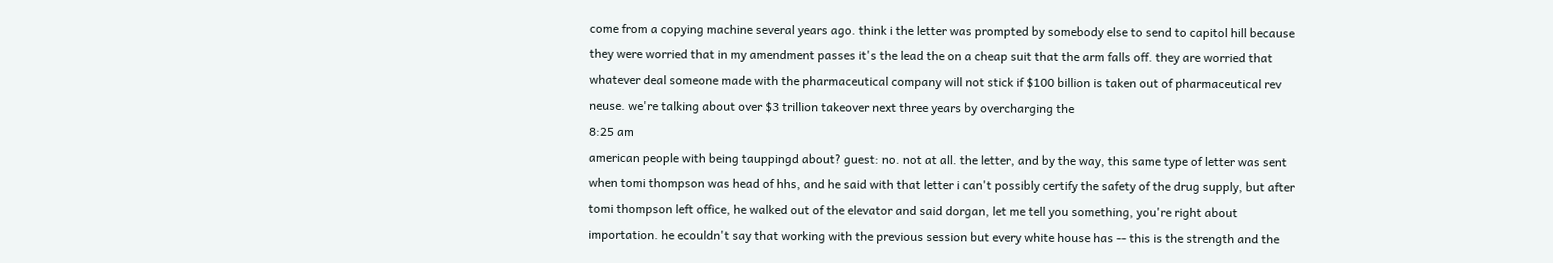come from a copying machine several years ago. think i the letter was prompted by somebody else to send to capitol hill because they were worried that in my amendment passes it's the lead the on a cheap suit that the arm falls off. they are worried that whatever deal someone made with the pharmaceutical company will not stick if $100 billion is taken out of pharmaceutical rev neuse. we're talking about over $3 trillion takeover next three years by overcharging the
8:25 am
american people with being tauppingd about? guest: no. not at all. the letter, and by the way, this same type of letter was sent when tomi thompson was head of hhs, and he said with that letter i can't possibly certify the safety of the drug supply, but after tomi thompson left office, he walked out of the elevator and said dorgan, let me tell you something, you're right about importation. he ecouldn't say that working with the previous session but every white house has -- this is the strength and the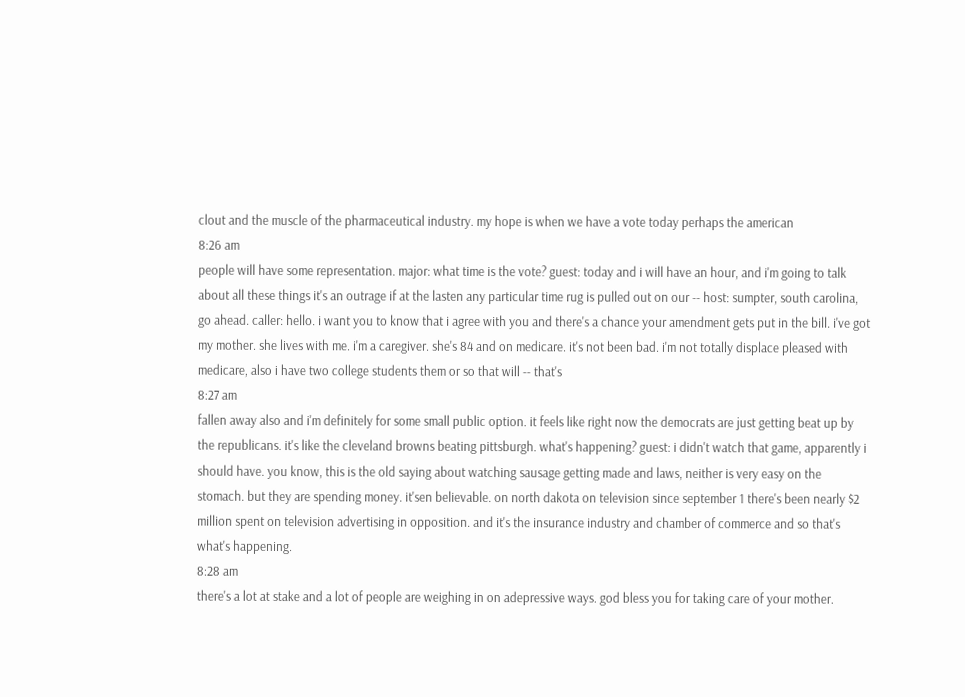clout and the muscle of the pharmaceutical industry. my hope is when we have a vote today perhaps the american
8:26 am
people will have some representation. major: what time is the vote? guest: today and i will have an hour, and i'm going to talk about all these things it's an outrage if at the lasten any particular time rug is pulled out on our -- host: sumpter, south carolina, go ahead. caller: hello. i want you to know that i agree with you and there's a chance your amendment gets put in the bill. i've got my mother. she lives with me. i'm a caregiver. she's 84 and on medicare. it's not been bad. i'm not totally displace pleased with medicare, also i have two college students them or so that will -- that's
8:27 am
fallen away also and i'm definitely for some small public option. it feels like right now the democrats are just getting beat up by the republicans. it's like the cleveland browns beating pittsburgh. what's happening? guest: i didn't watch that game, apparently i should have. you know, this is the old saying about watching sausage getting made and laws, neither is very easy on the stomach. but they are spending money. it'sen believable. on north dakota on television since september 1 there's been nearly $2 million spent on television advertising in opposition. and it's the insurance industry and chamber of commerce and so that's what's happening.
8:28 am
there's a lot at stake and a lot of people are weighing in on adepressive ways. god bless you for taking care of your mother.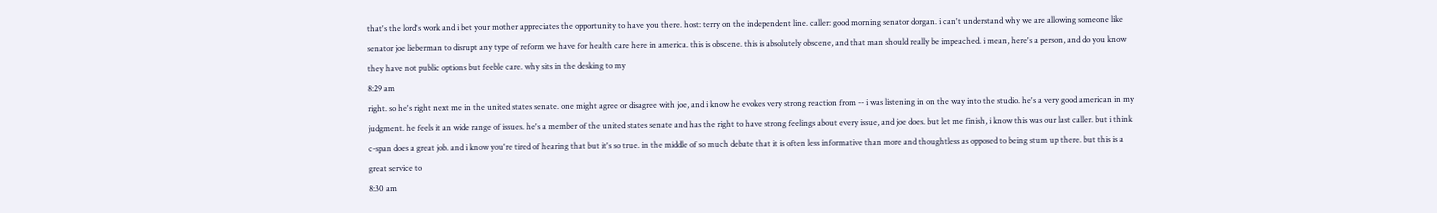that's the lord's work and i bet your mother appreciates the opportunity to have you there. host: terry on the independent line. caller: good morning senator dorgan. i can't understand why we are allowing someone like senator joe lieberman to disrupt any type of reform we have for health care here in america. this is obscene. this is absolutely obscene, and that man should really be impeached. i mean, here's a person, and do you know they have not public options but feeble care. why sits in the desking to my
8:29 am
right. so he's right next me in the united states senate. one might agree or disagree with joe, and i know he evokes very strong reaction from -- i was listening in on the way into the studio. he's a very good american in my judgment. he feels it an wide range of issues. he's a member of the united states senate and has the right to have strong feelings about every issue, and joe does. but let me finish, i know this was our last caller. but i think c-span does a great job. and i know you're tired of hearing that but it's so true. in the middle of so much debate that it is often less informative than more and thoughtless as opposed to being stum up there. but this is a great service to
8:30 am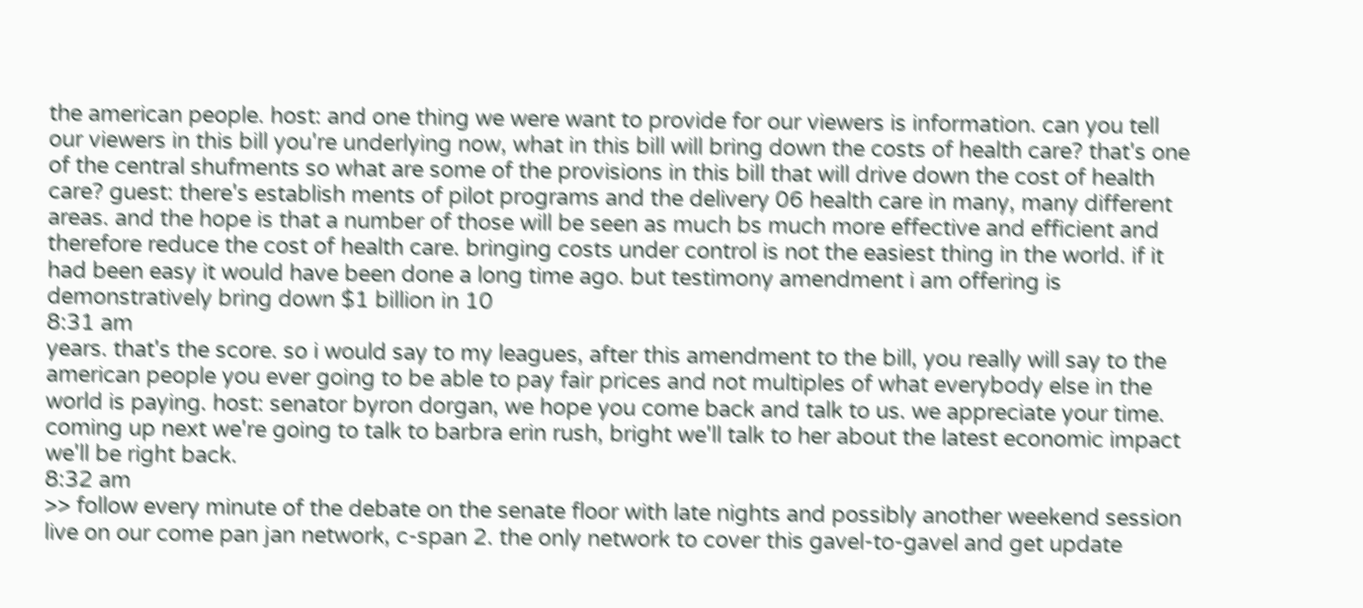the american people. host: and one thing we were want to provide for our viewers is information. can you tell our viewers in this bill you're underlying now, what in this bill will bring down the costs of health care? that's one of the central shufments so what are some of the provisions in this bill that will drive down the cost of health care? guest: there's establish ments of pilot programs and the delivery 06 health care in many, many different areas. and the hope is that a number of those will be seen as much bs much more effective and efficient and therefore reduce the cost of health care. bringing costs under control is not the easiest thing in the world. if it had been easy it would have been done a long time ago. but testimony amendment i am offering is demonstratively bring down $1 billion in 10
8:31 am
years. that's the score. so i would say to my leagues, after this amendment to the bill, you really will say to the american people you ever going to be able to pay fair prices and not multiples of what everybody else in the world is paying. host: senator byron dorgan, we hope you come back and talk to us. we appreciate your time. coming up next we're going to talk to barbra erin rush, bright we'll talk to her about the latest economic impact we'll be right back.
8:32 am
>> follow every minute of the debate on the senate floor with late nights and possibly another weekend session live on our come pan jan network, c-span 2. the only network to cover this gavel-to-gavel and get update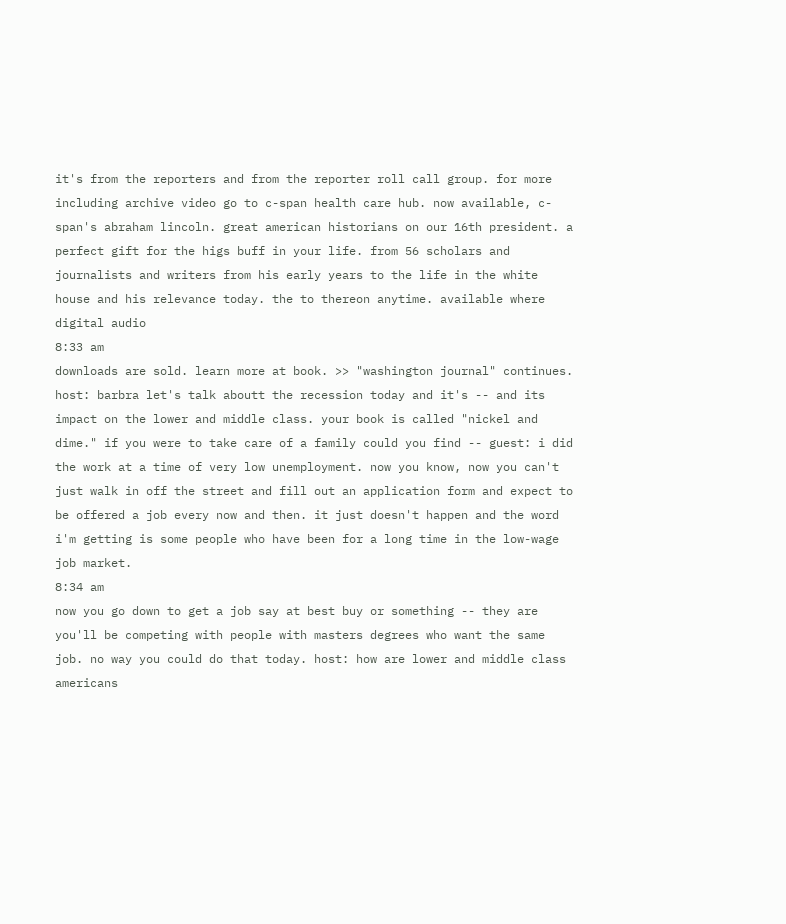it's from the reporters and from the reporter roll call group. for more including archive video go to c-span health care hub. now available, c-span's abraham lincoln. great american historians on our 16th president. a perfect gift for the higs buff in your life. from 56 scholars and journalists and writers from his early years to the life in the white house and his relevance today. the to thereon anytime. available where digital audio
8:33 am
downloads are sold. learn more at book. >> "washington journal" continues. host: barbra let's talk aboutt the recession today and it's -- and its impact on the lower and middle class. your book is called "nickel and dime." if you were to take care of a family could you find -- guest: i did the work at a time of very low unemployment. now you know, now you can't just walk in off the street and fill out an application form and expect to be offered a job every now and then. it just doesn't happen and the word i'm getting is some people who have been for a long time in the low-wage job market.
8:34 am
now you go down to get a job say at best buy or something -- they are you'll be competing with people with masters degrees who want the same job. no way you could do that today. host: how are lower and middle class americans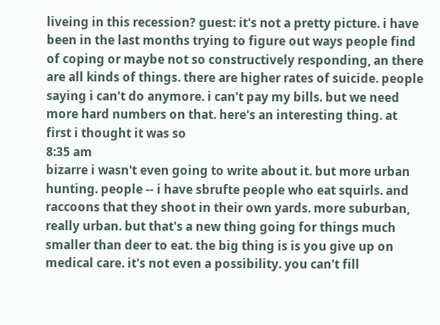liveing in this recession? guest: it's not a pretty picture. i have been in the last months trying to figure out ways people find of coping or maybe not so constructively responding, an there are all kinds of things. there are higher rates of suicide. people saying i can't do anymore. i can't pay my bills. but we need more hard numbers on that. here's an interesting thing. at first i thought it was so
8:35 am
bizarre i wasn't even going to write about it. but more urban hunting. people -- i have sbrufte people who eat squirls. and raccoons that they shoot in their own yards. more suburban, really urban. but that's a new thing going for things much smaller than deer to eat. the big thing is is you give up on medical care. it's not even a possibility. you can't fill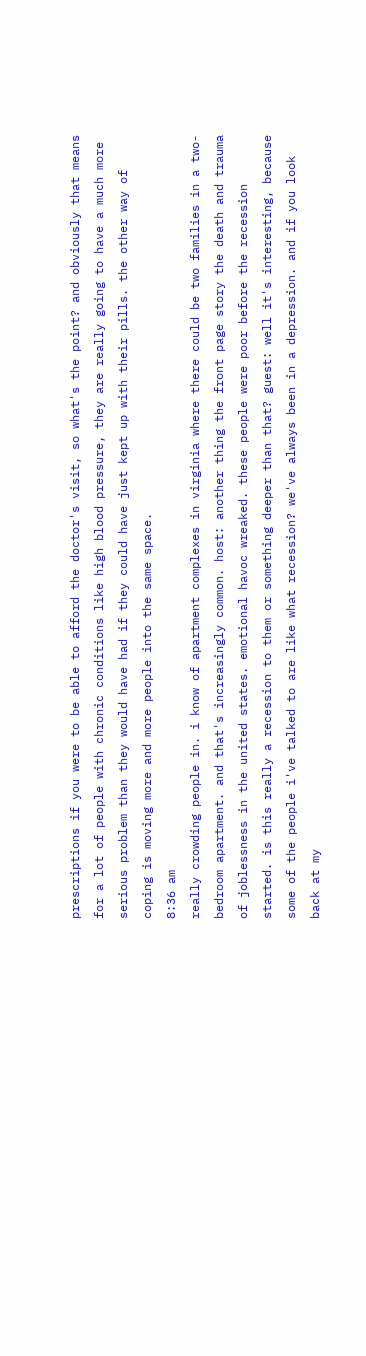prescriptions if you were to be able to afford the doctor's visit, so what's the point? and obviously that means for a lot of people with chronic conditions like high blood pressure, they are really going to have a much more serious problem than they would have had if they could have just kept up with their pills. the other way of coping is moving more and more people into the same space.
8:36 am
really crowding people in. i know of apartment complexes in virginia where there could be two families in a two-bedroom apartment. and that's increasingly common. host: another thing the front page story the death and trauma of joblessness in the united states. emotional havoc wreaked. these people were poor before the recession started. is this really a recession to them or something deeper than that? guest: well it's interesting, because some of the people i've talked to are like what recession? we've always been in a depression. and if you look back at my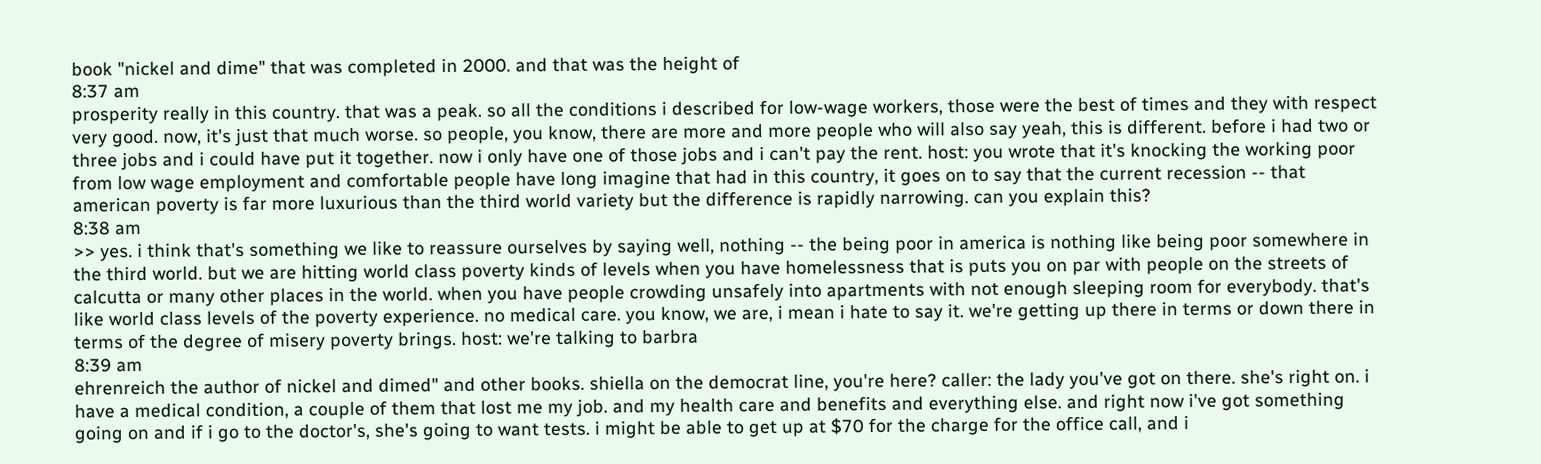book "nickel and dime" that was completed in 2000. and that was the height of
8:37 am
prosperity really in this country. that was a peak. so all the conditions i described for low-wage workers, those were the best of times and they with respect very good. now, it's just that much worse. so people, you know, there are more and more people who will also say yeah, this is different. before i had two or three jobs and i could have put it together. now i only have one of those jobs and i can't pay the rent. host: you wrote that it's knocking the working poor from low wage employment and comfortable people have long imagine that had in this country, it goes on to say that the current recession -- that american poverty is far more luxurious than the third world variety but the difference is rapidly narrowing. can you explain this?
8:38 am
>> yes. i think that's something we like to reassure ourselves by saying well, nothing -- the being poor in america is nothing like being poor somewhere in the third world. but we are hitting world class poverty kinds of levels when you have homelessness that is puts you on par with people on the streets of calcutta or many other places in the world. when you have people crowding unsafely into apartments with not enough sleeping room for everybody. that's like world class levels of the poverty experience. no medical care. you know, we are, i mean i hate to say it. we're getting up there in terms or down there in terms of the degree of misery poverty brings. host: we're talking to barbra
8:39 am
ehrenreich the author of nickel and dimed" and other books. shiella on the democrat line, you're here? caller: the lady you've got on there. she's right on. i have a medical condition, a couple of them that lost me my job. and my health care and benefits and everything else. and right now i've got something going on and if i go to the doctor's, she's going to want tests. i might be able to get up at $70 for the charge for the office call, and i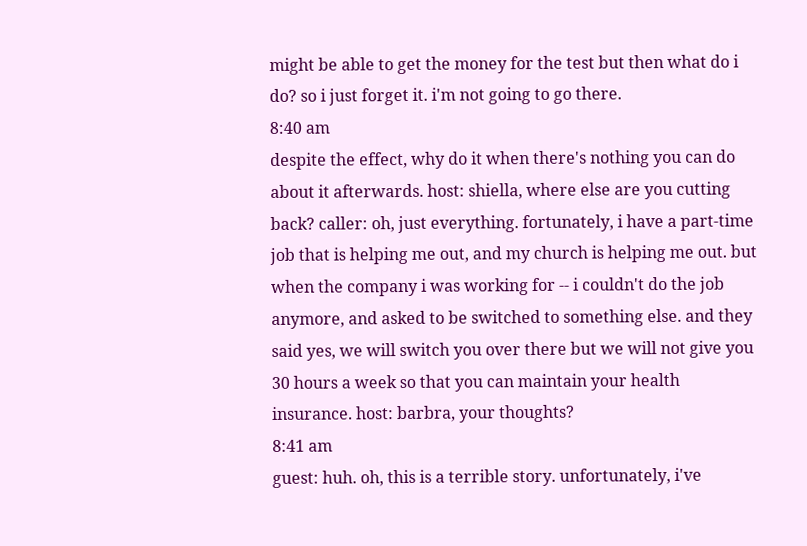might be able to get the money for the test but then what do i do? so i just forget it. i'm not going to go there.
8:40 am
despite the effect, why do it when there's nothing you can do about it afterwards. host: shiella, where else are you cutting back? caller: oh, just everything. fortunately, i have a part-time job that is helping me out, and my church is helping me out. but when the company i was working for -- i couldn't do the job anymore, and asked to be switched to something else. and they said yes, we will switch you over there but we will not give you 30 hours a week so that you can maintain your health insurance. host: barbra, your thoughts?
8:41 am
guest: huh. oh, this is a terrible story. unfortunately, i've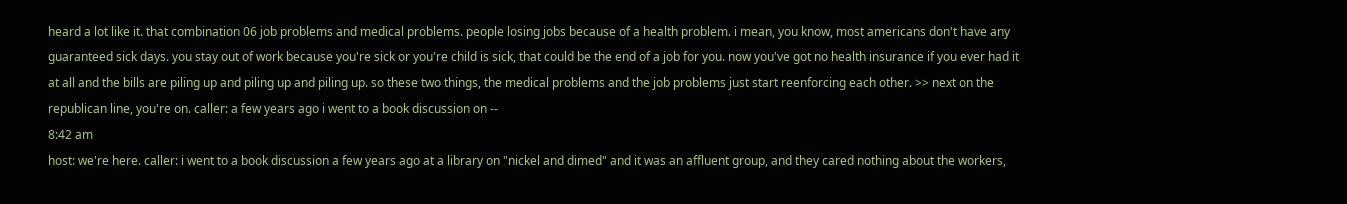heard a lot like it. that combination 06 job problems and medical problems. people losing jobs because of a health problem. i mean, you know, most americans don't have any guaranteed sick days. you stay out of work because you're sick or you're child is sick, that could be the end of a job for you. now you've got no health insurance if you ever had it at all and the bills are piling up and piling up and piling up. so these two things, the medical problems and the job problems just start reenforcing each other. >> next on the republican line, you're on. caller: a few years ago i went to a book discussion on --
8:42 am
host: we're here. caller: i went to a book discussion a few years ago at a library on "nickel and dimed" and it was an affluent group, and they cared nothing about the workers,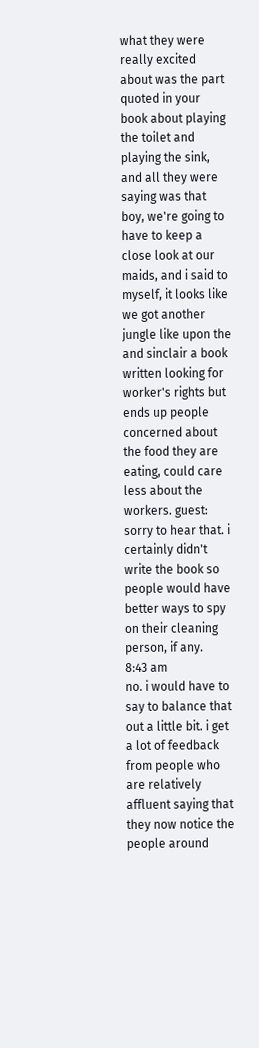what they were really excited about was the part quoted in your book about playing the toilet and playing the sink, and all they were saying was that boy, we're going to have to keep a close look at our maids, and i said to myself, it looks like we got another jungle like upon the and sinclair a book written looking for worker's rights but ends up people concerned about the food they are eating, could care less about the workers. guest: sorry to hear that. i certainly didn't write the book so people would have better ways to spy on their cleaning person, if any.
8:43 am
no. i would have to say to balance that out a little bit. i get a lot of feedback from people who are relatively affluent saying that they now notice the people around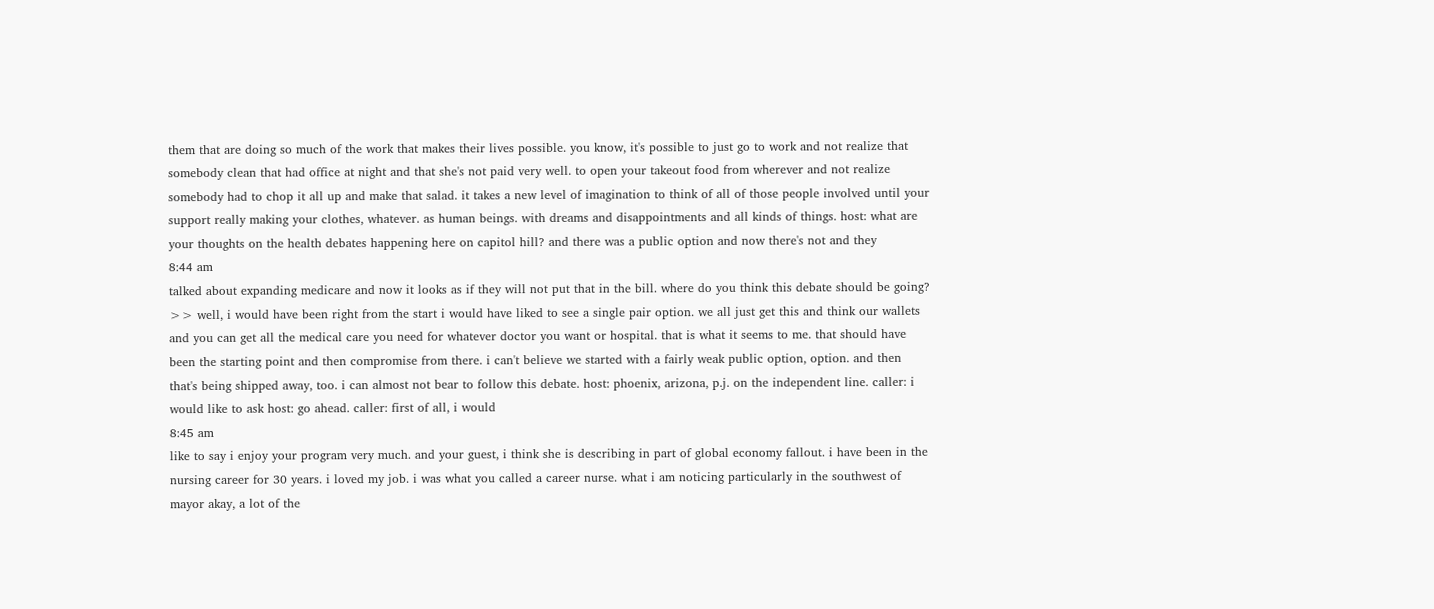them that are doing so much of the work that makes their lives possible. you know, it's possible to just go to work and not realize that somebody clean that had office at night and that she's not paid very well. to open your takeout food from wherever and not realize somebody had to chop it all up and make that salad. it takes a new level of imagination to think of all of those people involved until your support really making your clothes, whatever. as human beings. with dreams and disappointments and all kinds of things. host: what are your thoughts on the health debates happening here on capitol hill? and there was a public option and now there's not and they
8:44 am
talked about expanding medicare and now it looks as if they will not put that in the bill. where do you think this debate should be going? >> well, i would have been right from the start i would have liked to see a single pair option. we all just get this and think our wallets and you can get all the medical care you need for whatever doctor you want or hospital. that is what it seems to me. that should have been the starting point and then compromise from there. i can't believe we started with a fairly weak public option, option. and then that's being shipped away, too. i can almost not bear to follow this debate. host: phoenix, arizona, p.j. on the independent line. caller: i would like to ask host: go ahead. caller: first of all, i would
8:45 am
like to say i enjoy your program very much. and your guest, i think she is describing in part of global economy fallout. i have been in the nursing career for 30 years. i loved my job. i was what you called a career nurse. what i am noticing particularly in the southwest of mayor akay, a lot of the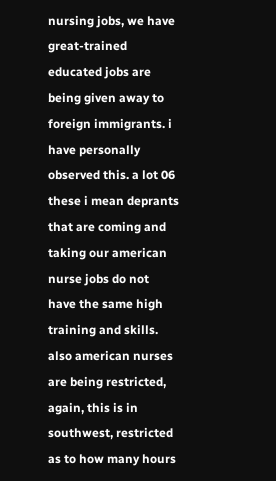nursing jobs, we have great-trained educated jobs are being given away to foreign immigrants. i have personally observed this. a lot 06 these i mean deprants that are coming and taking our american nurse jobs do not have the same high training and skills. also american nurses are being restricted, again, this is in southwest, restricted as to how many hours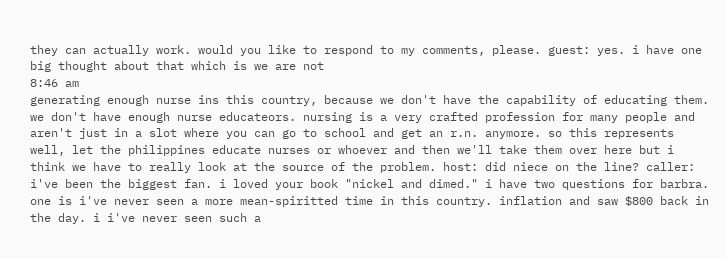they can actually work. would you like to respond to my comments, please. guest: yes. i have one big thought about that which is we are not
8:46 am
generating enough nurse ins this country, because we don't have the capability of educating them. we don't have enough nurse educateors. nursing is a very crafted profession for many people and aren't just in a slot where you can go to school and get an r.n. anymore. so this represents well, let the philippines educate nurses or whoever and then we'll take them over here but i think we have to really look at the source of the problem. host: did niece on the line? caller: i've been the biggest fan. i loved your book "nickel and dimed." i have two questions for barbra. one is i've never seen a more mean-spiritted time in this country. inflation and saw $800 back in the day. i i've never seen such a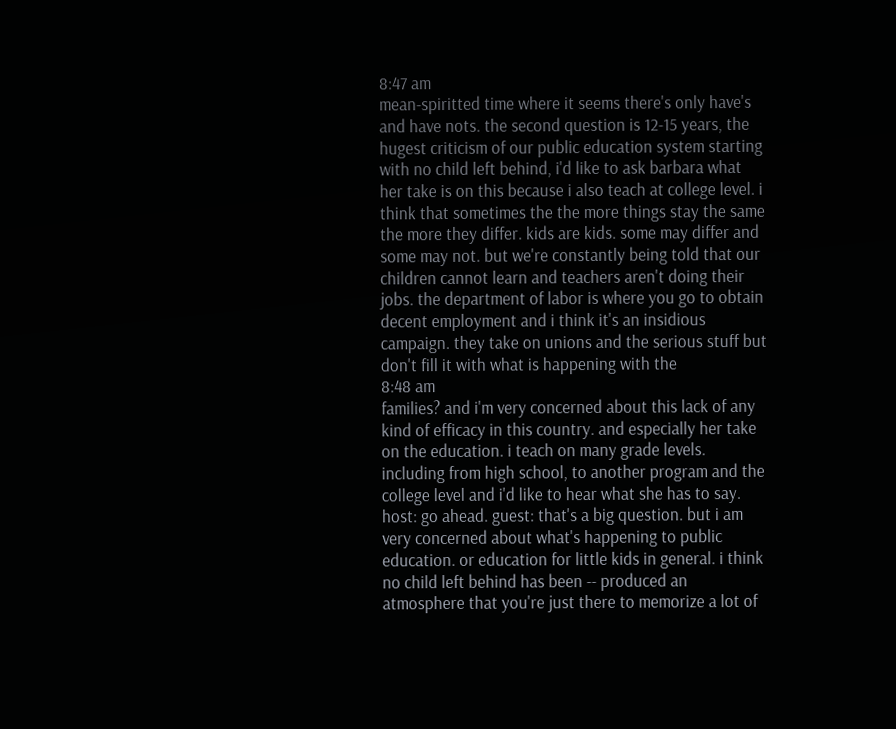8:47 am
mean-spiritted time where it seems there's only have's and have nots. the second question is 12-15 years, the hugest criticism of our public education system starting with no child left behind, i'd like to ask barbara what her take is on this because i also teach at college level. i think that sometimes the the more things stay the same the more they differ. kids are kids. some may differ and some may not. but we're constantly being told that our children cannot learn and teachers aren't doing their jobs. the department of labor is where you go to obtain decent employment and i think it's an insidious campaign. they take on unions and the serious stuff but don't fill it with what is happening with the
8:48 am
families? and i'm very concerned about this lack of any kind of efficacy in this country. and especially her take on the education. i teach on many grade levels. including from high school, to another program and the college level and i'd like to hear what she has to say. host: go ahead. guest: that's a big question. but i am very concerned about what's happening to public education. or education for little kids in general. i think no child left behind has been -- produced an atmosphere that you're just there to memorize a lot of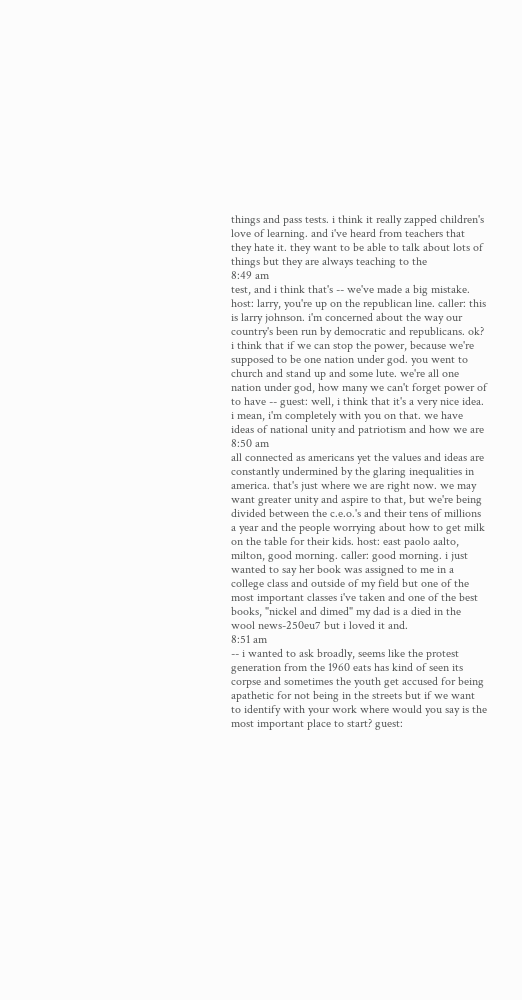things and pass tests. i think it really zapped children's love of learning. and i've heard from teachers that they hate it. they want to be able to talk about lots of things but they are always teaching to the
8:49 am
test, and i think that's -- we've made a big mistake. host: larry, you're up on the republican line. caller: this is larry johnson. i'm concerned about the way our country's been run by democratic and republicans. ok? i think that if we can stop the power, because we're supposed to be one nation under god. you went to church and stand up and some lute. we're all one nation under god, how many we can't forget power of to have -- guest: well, i think that it's a very nice idea. i mean, i'm completely with you on that. we have ideas of national unity and patriotism and how we are
8:50 am
all connected as americans yet the values and ideas are constantly undermined by the glaring inequalities in america. that's just where we are right now. we may want greater unity and aspire to that, but we're being divided between the c.e.o.'s and their tens of millions a year and the people worrying about how to get milk on the table for their kids. host: east paolo aalto, milton, good morning. caller: good morning. i just wanted to say her book was assigned to me in a college class and outside of my field but one of the most important classes i've taken and one of the best books, "nickel and dimed" my dad is a died in the wool news-250eu7 but i loved it and.
8:51 am
-- i wanted to ask broadly, seems like the protest generation from the 1960 eats has kind of seen its corpse and sometimes the youth get accused for being apathetic for not being in the streets but if we want to identify with your work where would you say is the most important place to start? guest: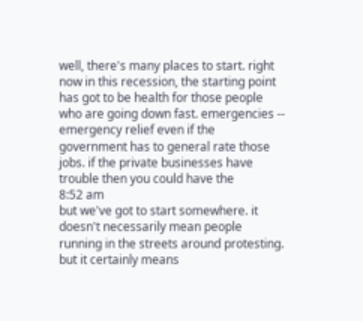well, there's many places to start. right now in this recession, the starting point has got to be health for those people who are going down fast. emergencies -- emergency relief even if the government has to general rate those jobs. if the private businesses have trouble then you could have the
8:52 am
but we've got to start somewhere. it doesn't necessarily mean people running in the streets around protesting. but it certainly means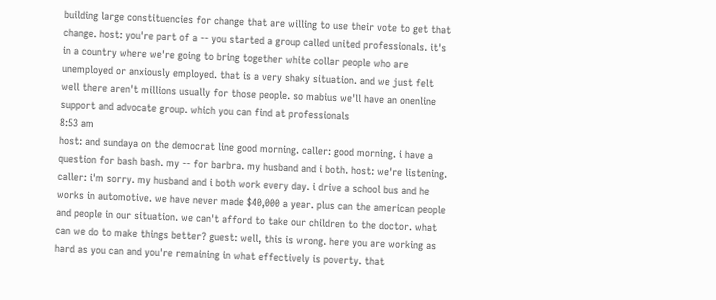building large constituencies for change that are willing to use their vote to get that change. host: you're part of a -- you started a group called united professionals. it's in a country where we're going to bring together white collar people who are unemployed or anxiously employed. that is a very shaky situation. and we just felt well there aren't millions usually for those people. so mabius we'll have an onenline support and advocate group. which you can find at professionals
8:53 am
host: and sundaya on the democrat line good morning. caller: good morning. i have a question for bash bash. my -- for barbra. my husband and i both. host: we're listening. caller: i'm sorry. my husband and i both work every day. i drive a school bus and he works in automotive. we have never made $40,000 a year. plus can the american people and people in our situation. we can't afford to take our children to the doctor. what can we do to make things better? guest: well, this is wrong. here you are working as hard as you can and you're remaining in what effectively is poverty. that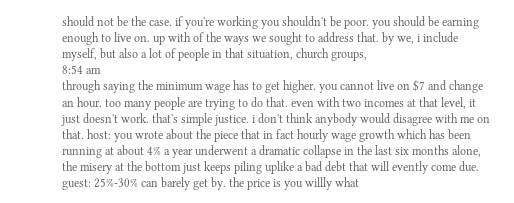should not be the case. if you're working you shouldn't be poor. you should be earning enough to live on. up with of the ways we sought to address that. by we, i include myself, but also a lot of people in that situation, church groups,
8:54 am
through saying the minimum wage has to get higher. you cannot live on $7 and change an hour. too many people are trying to do that. even with two incomes at that level, it just doesn't work. that's simple justice. i don't think anybody would disagree with me on that. host: you wrote about the piece that in fact hourly wage growth which has been running at about 4% a year underwent a dramatic collapse in the last six months alone, the misery at the bottom just keeps piling uplike a bad debt that will evently come due. guest: 25%-30% can barely get by. the price is you willly what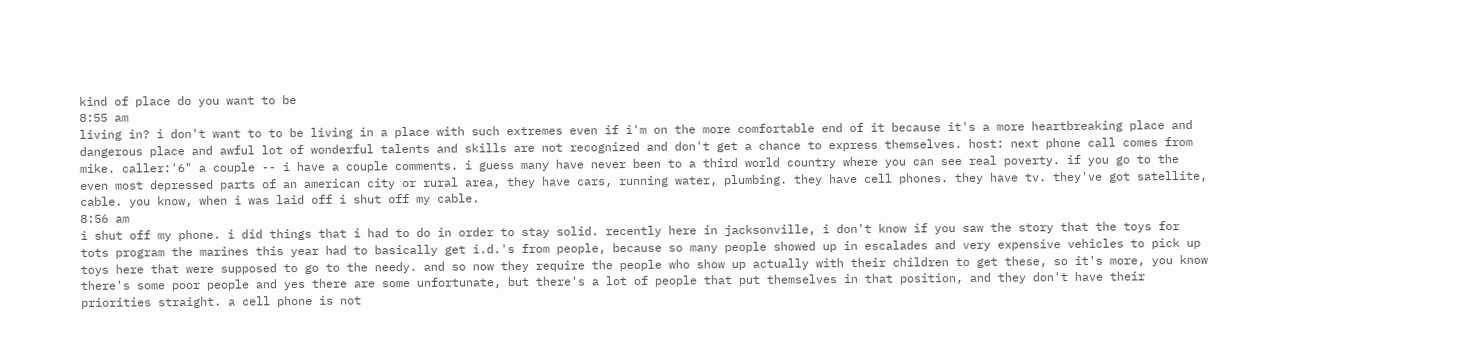kind of place do you want to be
8:55 am
living in? i don't want to to be living in a place with such extremes even if i'm on the more comfortable end of it because it's a more heartbreaking place and dangerous place and awful lot of wonderful talents and skills are not recognized and don't get a chance to express themselves. host: next phone call comes from mike. caller:'6" a couple -- i have a couple comments. i guess many have never been to a third world country where you can see real poverty. if you go to the even most depressed parts of an american city or rural area, they have cars, running water, plumbing. they have cell phones. they have tv. they've got satellite, cable. you know, when i was laid off i shut off my cable.
8:56 am
i shut off my phone. i did things that i had to do in order to stay solid. recently here in jacksonville, i don't know if you saw the story that the toys for tots program the marines this year had to basically get i.d.'s from people, because so many people showed up in escalades and very expensive vehicles to pick up toys here that were supposed to go to the needy. and so now they require the people who show up actually with their children to get these, so it's more, you know there's some poor people and yes there are some unfortunate, but there's a lot of people that put themselves in that position, and they don't have their priorities straight. a cell phone is not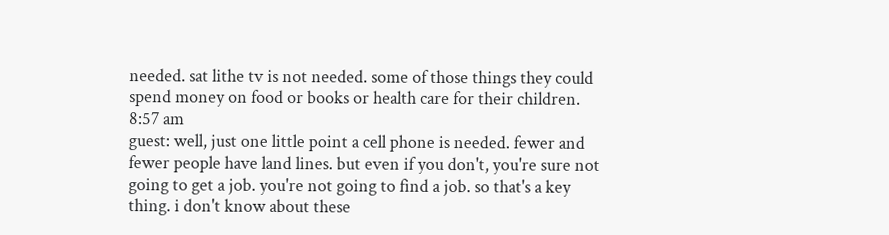needed. sat lithe tv is not needed. some of those things they could spend money on food or books or health care for their children.
8:57 am
guest: well, just one little point a cell phone is needed. fewer and fewer people have land lines. but even if you don't, you're sure not going to get a job. you're not going to find a job. so that's a key thing. i don't know about these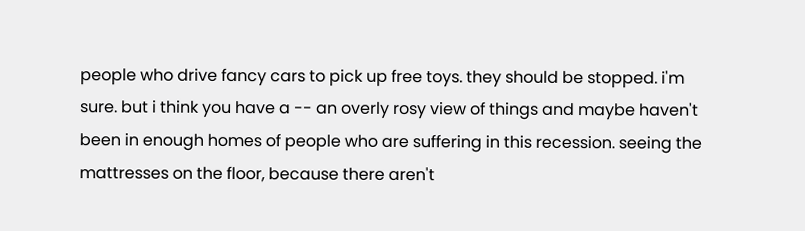people who drive fancy cars to pick up free toys. they should be stopped. i'm sure. but i think you have a -- an overly rosy view of things and maybe haven't been in enough homes of people who are suffering in this recession. seeing the mattresses on the floor, because there aren't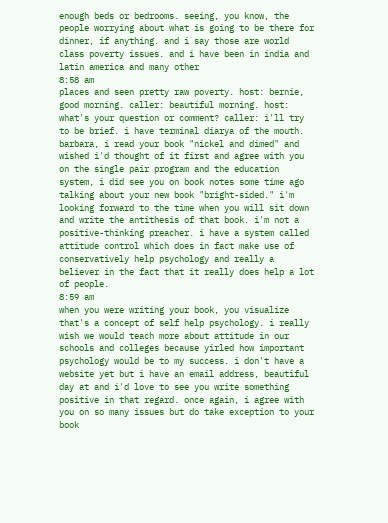enough beds or bedrooms. seeing, you know, the people worrying about what is going to be there for dinner, if anything. and i say those are world class poverty issues. and i have been in india and latin america and many other
8:58 am
places and seen pretty raw poverty. host: bernie, good morning. caller: beautiful morning. host: what's your question or comment? caller: i'll try to be brief. i have terminal diarya of the mouth. barbara, i read your book "nickel and dimed" and wished i'd thought of it first and agree with you on the single pair program and the education system, i did see you on book notes some time ago talking about your new book "bright-sided." i'm looking forward to the time when you will sit down and write the antithesis of that book. i'm not a positive-thinking preacher. i have a system called attitude control which does in fact make use of conservatively help psychology and really a believer in the fact that it really does help a lot of people.
8:59 am
when you were writing your book, you visualize that's a concept of self help psychology. i really wish we would teach more about attitude in our schools and colleges because yirled how important psychology would be to my success. i don't have a website yet but i have an email address, beautiful day at and i'd love to see you write something positive in that regard. once again, i agree with you on so many issues but do take exception to your book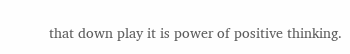that down play it is power of positive thinking.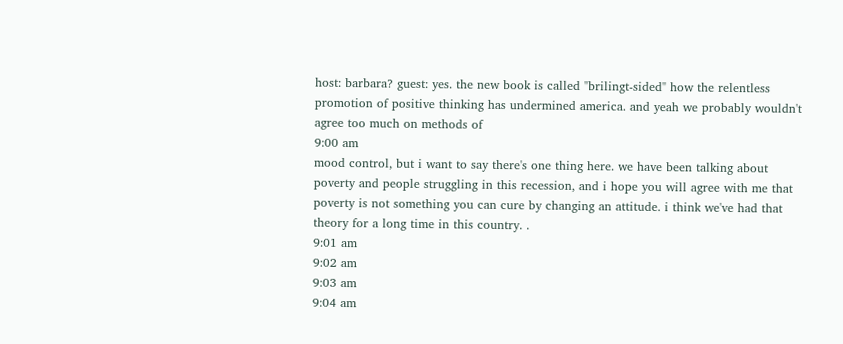host: barbara? guest: yes. the new book is called "brilingt-sided" how the relentless promotion of positive thinking has undermined america. and yeah we probably wouldn't agree too much on methods of
9:00 am
mood control, but i want to say there's one thing here. we have been talking about poverty and people struggling in this recession, and i hope you will agree with me that poverty is not something you can cure by changing an attitude. i think we've had that theory for a long time in this country. .
9:01 am
9:02 am
9:03 am
9:04 am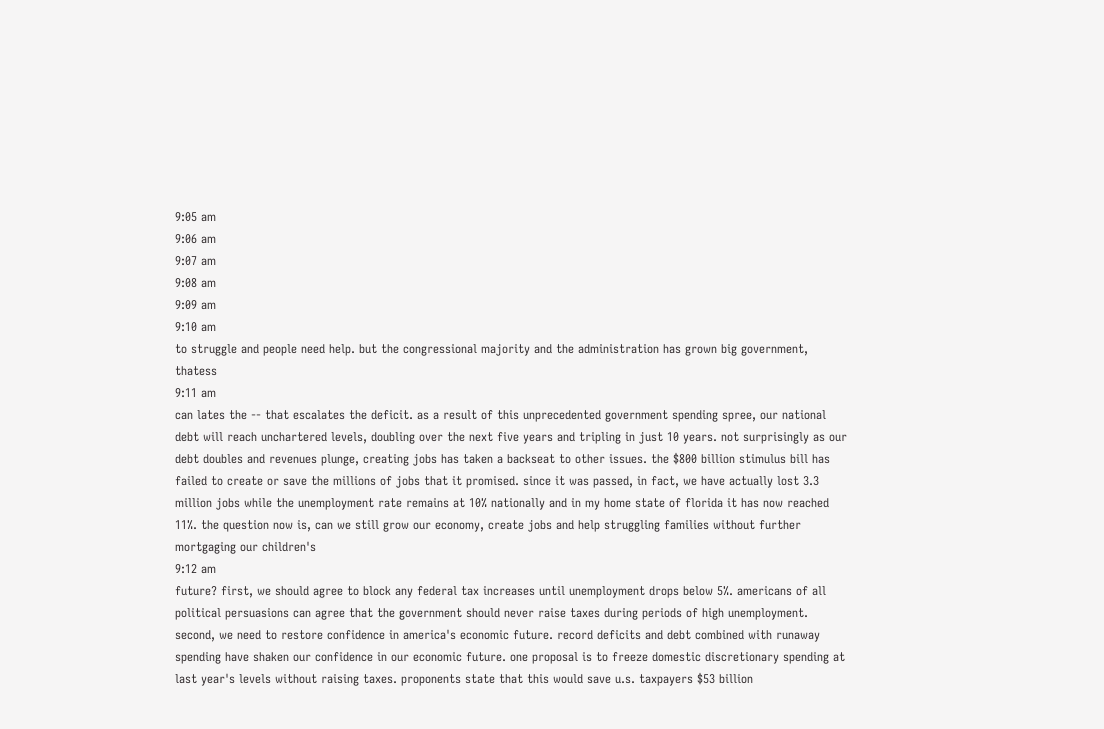9:05 am
9:06 am
9:07 am
9:08 am
9:09 am
9:10 am
to struggle and people need help. but the congressional majority and the administration has grown big government, thatess
9:11 am
can lates the -- that escalates the deficit. as a result of this unprecedented government spending spree, our national debt will reach unchartered levels, doubling over the next five years and tripling in just 10 years. not surprisingly as our debt doubles and revenues plunge, creating jobs has taken a backseat to other issues. the $800 billion stimulus bill has failed to create or save the millions of jobs that it promised. since it was passed, in fact, we have actually lost 3.3 million jobs while the unemployment rate remains at 10% nationally and in my home state of florida it has now reached 11%. the question now is, can we still grow our economy, create jobs and help struggling families without further mortgaging our children's
9:12 am
future? first, we should agree to block any federal tax increases until unemployment drops below 5%. americans of all political persuasions can agree that the government should never raise taxes during periods of high unemployment. second, we need to restore confidence in america's economic future. record deficits and debt combined with runaway spending have shaken our confidence in our economic future. one proposal is to freeze domestic discretionary spending at last year's levels without raising taxes. proponents state that this would save u.s. taxpayers $53 billion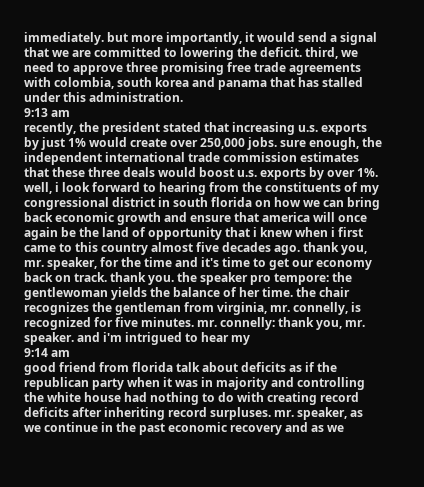immediately. but more importantly, it would send a signal that we are committed to lowering the deficit. third, we need to approve three promising free trade agreements with colombia, south korea and panama that has stalled under this administration.
9:13 am
recently, the president stated that increasing u.s. exports by just 1% would create over 250,000 jobs. sure enough, the independent international trade commission estimates that these three deals would boost u.s. exports by over 1%. well, i look forward to hearing from the constituents of my congressional district in south florida on how we can bring back economic growth and ensure that america will once again be the land of opportunity that i knew when i first came to this country almost five decades ago. thank you, mr. speaker, for the time and it's time to get our economy back on track. thank you. the speaker pro tempore: the gentlewoman yields the balance of her time. the chair recognizes the gentleman from virginia, mr. connelly, is recognized for five minutes. mr. connelly: thank you, mr. speaker. and i'm intrigued to hear my
9:14 am
good friend from florida talk about deficits as if the republican party when it was in majority and controlling the white house had nothing to do with creating record deficits after inheriting record surpluses. mr. speaker, as we continue in the past economic recovery and as we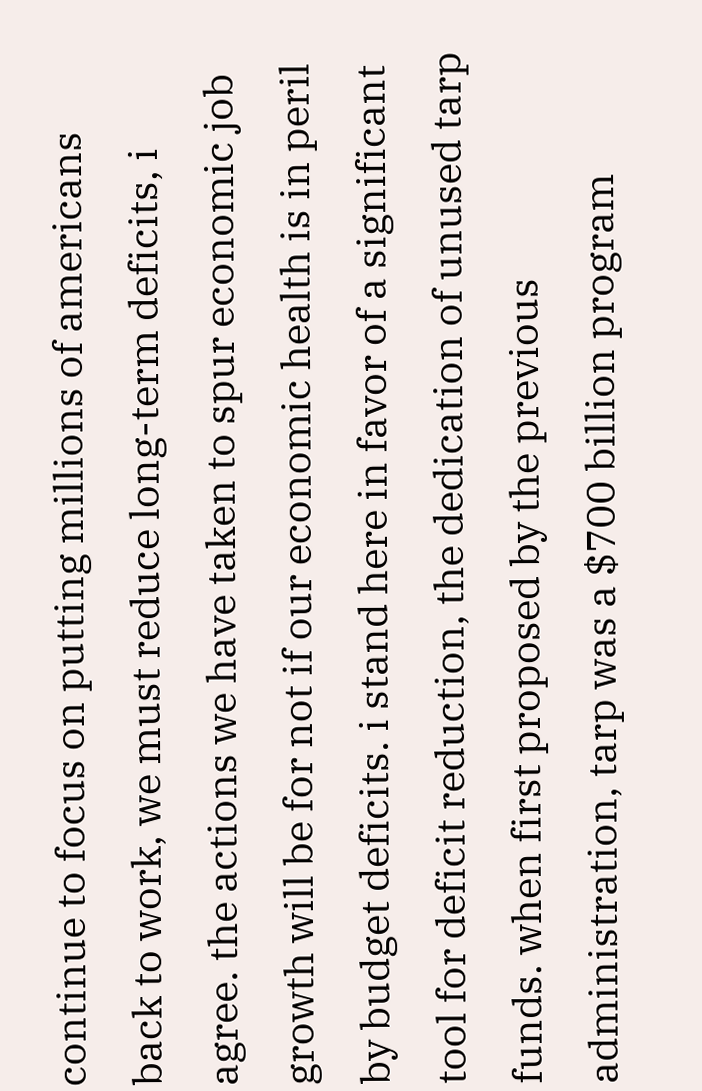continue to focus on putting millions of americans back to work, we must reduce long-term deficits, i agree. the actions we have taken to spur economic job growth will be for not if our economic health is in peril by budget deficits. i stand here in favor of a significant tool for deficit reduction, the dedication of unused tarp funds. when first proposed by the previous administration, tarp was a $700 billion program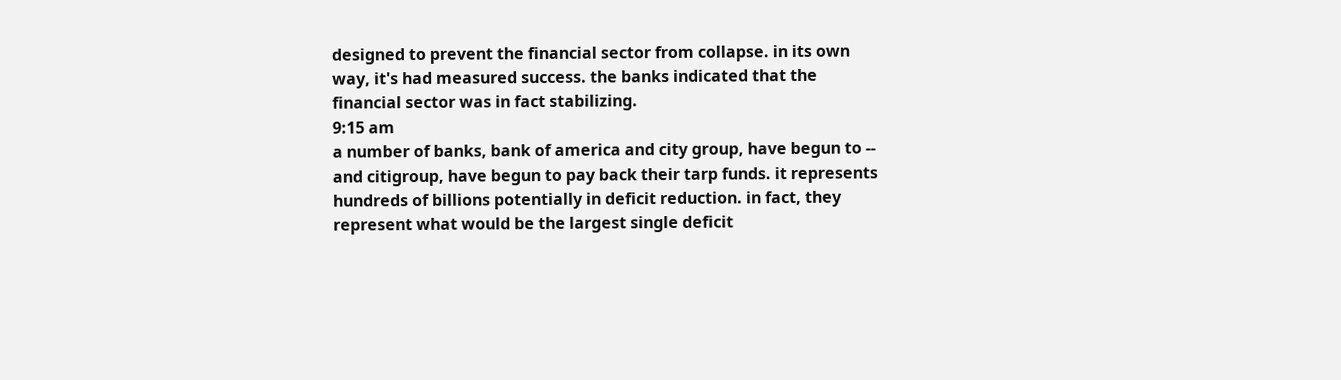designed to prevent the financial sector from collapse. in its own way, it's had measured success. the banks indicated that the financial sector was in fact stabilizing.
9:15 am
a number of banks, bank of america and city group, have begun to -- and citigroup, have begun to pay back their tarp funds. it represents hundreds of billions potentially in deficit reduction. in fact, they represent what would be the largest single deficit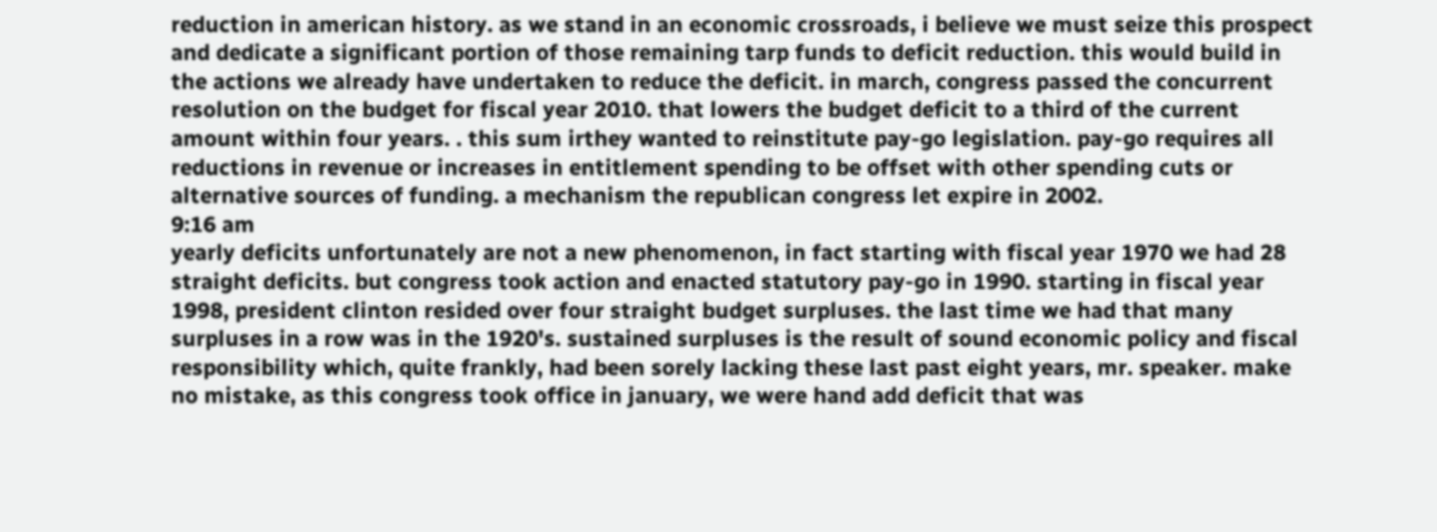reduction in american history. as we stand in an economic crossroads, i believe we must seize this prospect and dedicate a significant portion of those remaining tarp funds to deficit reduction. this would build in the actions we already have undertaken to reduce the deficit. in march, congress passed the concurrent resolution on the budget for fiscal year 2010. that lowers the budget deficit to a third of the current amount within four years. . this sum irthey wanted to reinstitute pay-go legislation. pay-go requires all reductions in revenue or increases in entitlement spending to be offset with other spending cuts or alternative sources of funding. a mechanism the republican congress let expire in 2002.
9:16 am
yearly deficits unfortunately are not a new phenomenon, in fact starting with fiscal year 1970 we had 28 straight deficits. but congress took action and enacted statutory pay-go in 1990. starting in fiscal year 1998, president clinton resided over four straight budget surpluses. the last time we had that many surpluses in a row was in the 1920's. sustained surpluses is the result of sound economic policy and fiscal responsibility which, quite frankly, had been sorely lacking these last past eight years, mr. speaker. make no mistake, as this congress took office in january, we were hand add deficit that was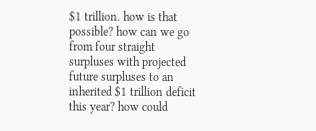$1 trillion. how is that possible? how can we go from four straight surpluses with projected future surpluses to an inherited $1 trillion deficit this year? how could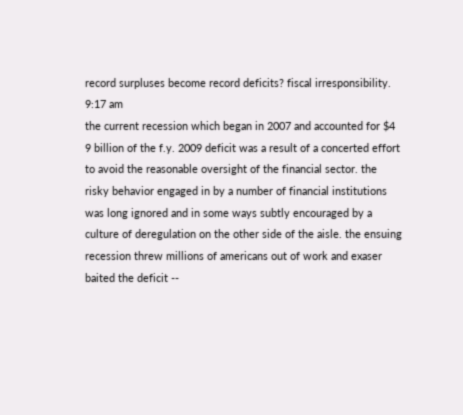record surpluses become record deficits? fiscal irresponsibility.
9:17 am
the current recession which began in 2007 and accounted for $4 9 billion of the f.y. 2009 deficit was a result of a concerted effort to avoid the reasonable oversight of the financial sector. the risky behavior engaged in by a number of financial institutions was long ignored and in some ways subtly encouraged by a culture of deregulation on the other side of the aisle. the ensuing recession threw millions of americans out of work and exaser baited the deficit --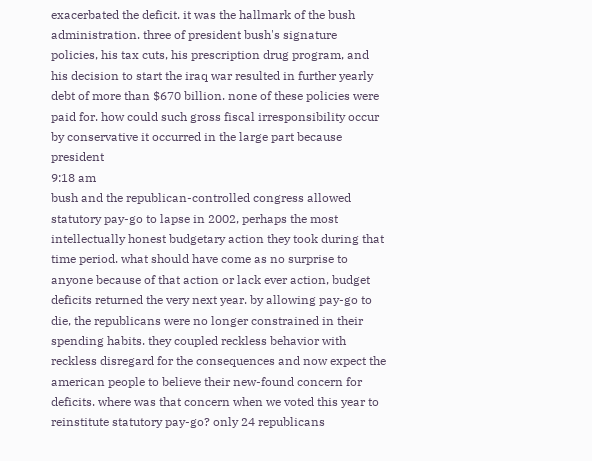exacerbated the deficit. it was the hallmark of the bush administration. three of president bush's signature policies, his tax cuts, his prescription drug program, and his decision to start the iraq war resulted in further yearly debt of more than $670 billion. none of these policies were paid for. how could such gross fiscal irresponsibility occur by conservative it occurred in the large part because president
9:18 am
bush and the republican-controlled congress allowed statutory pay-go to lapse in 2002, perhaps the most intellectually honest budgetary action they took during that time period. what should have come as no surprise to anyone because of that action or lack ever action, budget deficits returned the very next year. by allowing pay-go to die, the republicans were no longer constrained in their spending habits. they coupled reckless behavior with reckless disregard for the consequences and now expect the american people to believe their new-found concern for deficits. where was that concern when we voted this year to reinstitute statutory pay-go? only 24 republicans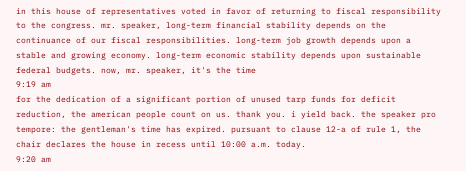in this house of representatives voted in favor of returning to fiscal responsibility to the congress. mr. speaker, long-term financial stability depends on the continuance of our fiscal responsibilities. long-term job growth depends upon a stable and growing economy. long-term economic stability depends upon sustainable federal budgets. now, mr. speaker, it's the time
9:19 am
for the dedication of a significant portion of unused tarp funds for deficit reduction, the american people count on us. thank you. i yield back. the speaker pro tempore: the gentleman's time has expired. pursuant to clause 12-a of rule 1, the chair declares the house in recess until 10:00 a.m. today.
9:20 am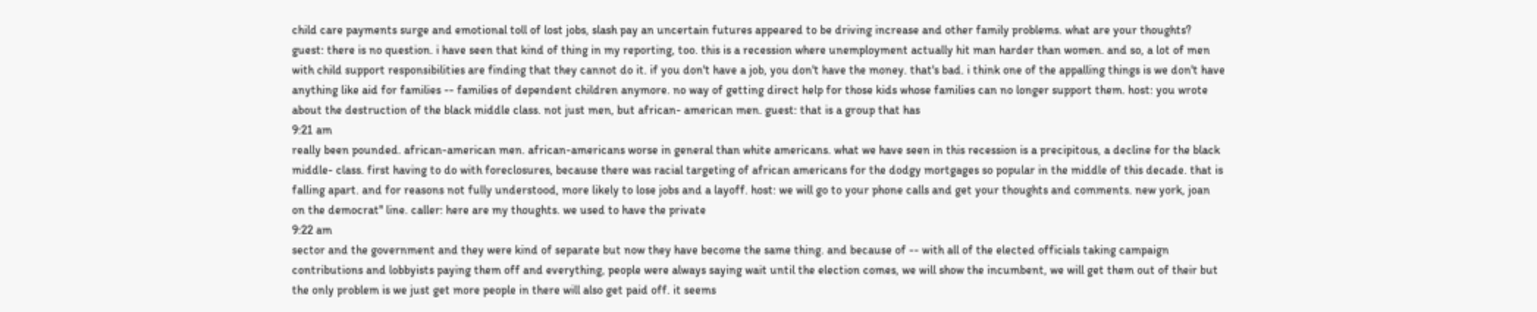child care payments surge and emotional toll of lost jobs, slash pay an uncertain futures appeared to be driving increase and other family problems. what are your thoughts? guest: there is no question. i have seen that kind of thing in my reporting, too. this is a recession where unemployment actually hit man harder than women. and so, a lot of men with child support responsibilities are finding that they cannot do it. if you don't have a job, you don't have the money. that's bad. i think one of the appalling things is we don't have anything like aid for families -- families of dependent children anymore. no way of getting direct help for those kids whose families can no longer support them. host: you wrote about the destruction of the black middle class. not just men, but african- american men. guest: that is a group that has
9:21 am
really been pounded. african-american men. african-americans worse in general than white americans. what we have seen in this recession is a precipitous, a decline for the black middle- class. first having to do with foreclosures, because there was racial targeting of african americans for the dodgy mortgages so popular in the middle of this decade. that is falling apart. and for reasons not fully understood, more likely to lose jobs and a layoff. host: we will go to your phone calls and get your thoughts and comments. new york, joan on the democrat'' line. caller: here are my thoughts. we used to have the private
9:22 am
sector and the government and they were kind of separate but now they have become the same thing. and because of -- with all of the elected officials taking campaign contributions and lobbyists paying them off and everything, people were always saying wait until the election comes, we will show the incumbent, we will get them out of their but the only problem is we just get more people in there will also get paid off. it seems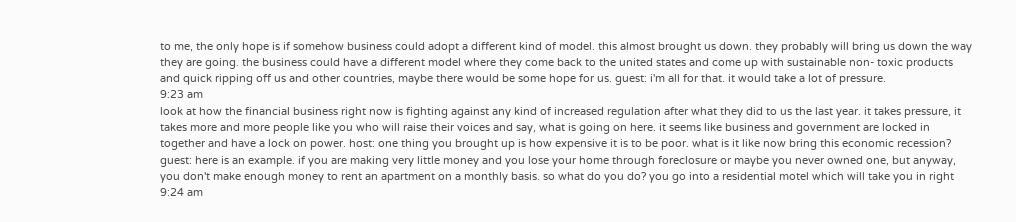to me, the only hope is if somehow business could adopt a different kind of model. this almost brought us down. they probably will bring us down the way they are going. the business could have a different model where they come back to the united states and come up with sustainable non- toxic products and quick ripping off us and other countries, maybe there would be some hope for us. guest: i'm all for that. it would take a lot of pressure.
9:23 am
look at how the financial business right now is fighting against any kind of increased regulation after what they did to us the last year. it takes pressure, it takes more and more people like you who will raise their voices and say, what is going on here. it seems like business and government are locked in together and have a lock on power. host: one thing you brought up is how expensive it is to be poor. what is it like now bring this economic recession? guest: here is an example. if you are making very little money and you lose your home through foreclosure or maybe you never owned one, but anyway, you don't make enough money to rent an apartment on a monthly basis. so what do you do? you go into a residential motel which will take you in right
9:24 am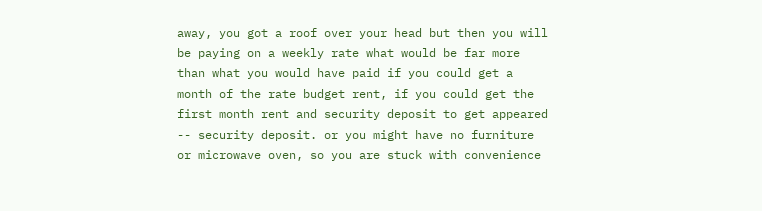away, you got a roof over your head but then you will be paying on a weekly rate what would be far more than what you would have paid if you could get a month of the rate budget rent, if you could get the first month rent and security deposit to get appeared -- security deposit. or you might have no furniture or microwave oven, so you are stuck with convenience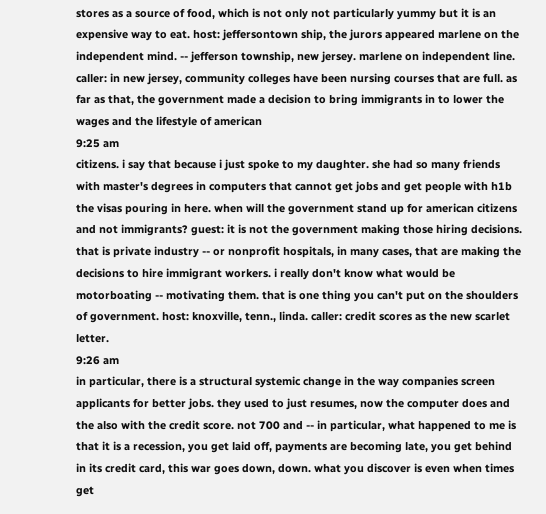stores as a source of food, which is not only not particularly yummy but it is an expensive way to eat. host: jeffersontown ship, the jurors appeared marlene on the independent mind. -- jefferson township, new jersey. marlene on independent line. caller: in new jersey, community colleges have been nursing courses that are full. as far as that, the government made a decision to bring immigrants in to lower the wages and the lifestyle of american
9:25 am
citizens. i say that because i just spoke to my daughter. she had so many friends with master's degrees in computers that cannot get jobs and get people with h1b the visas pouring in here. when will the government stand up for american citizens and not immigrants? guest: it is not the government making those hiring decisions. that is private industry -- or nonprofit hospitals, in many cases, that are making the decisions to hire immigrant workers. i really don't know what would be motorboating -- motivating them. that is one thing you can't put on the shoulders of government. host: knoxville, tenn., linda. caller: credit scores as the new scarlet letter.
9:26 am
in particular, there is a structural systemic change in the way companies screen applicants for better jobs. they used to just resumes, now the computer does and the also with the credit score. not 700 and -- in particular, what happened to me is that it is a recession, you get laid off, payments are becoming late, you get behind in its credit card, this war goes down, down. what you discover is even when times get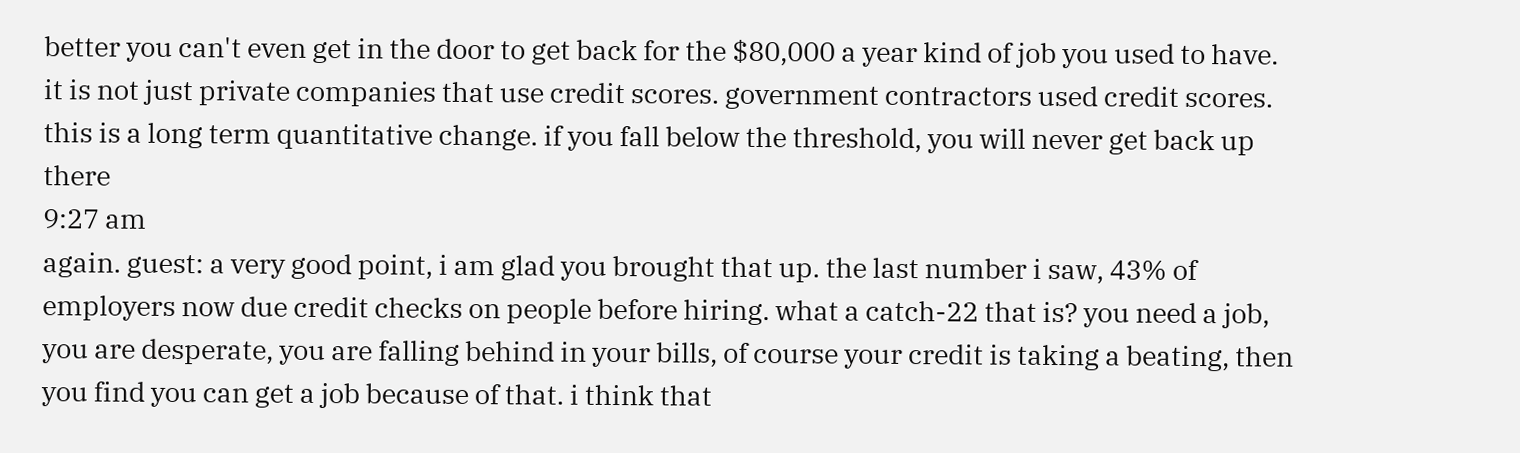better you can't even get in the door to get back for the $80,000 a year kind of job you used to have. it is not just private companies that use credit scores. government contractors used credit scores. this is a long term quantitative change. if you fall below the threshold, you will never get back up there
9:27 am
again. guest: a very good point, i am glad you brought that up. the last number i saw, 43% of employers now due credit checks on people before hiring. what a catch-22 that is? you need a job, you are desperate, you are falling behind in your bills, of course your credit is taking a beating, then you find you can get a job because of that. i think that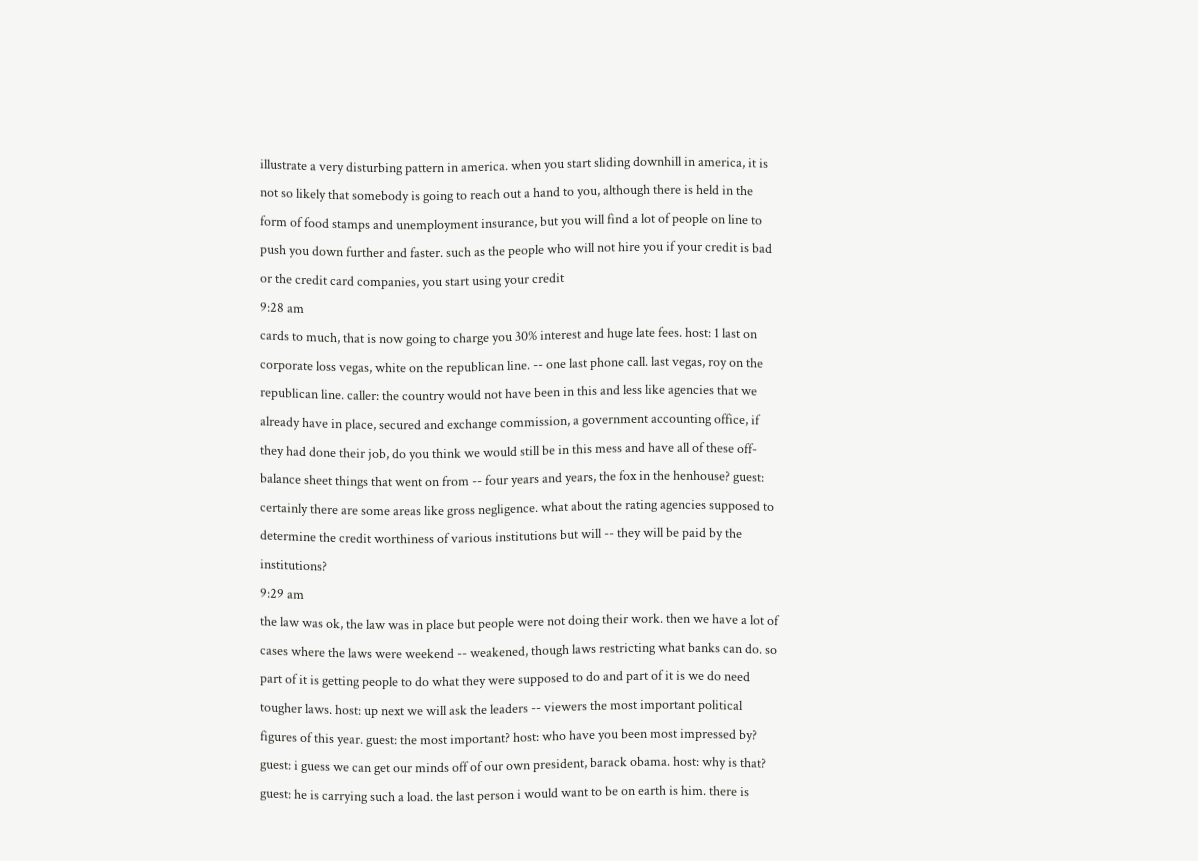illustrate a very disturbing pattern in america. when you start sliding downhill in america, it is not so likely that somebody is going to reach out a hand to you, although there is held in the form of food stamps and unemployment insurance, but you will find a lot of people on line to push you down further and faster. such as the people who will not hire you if your credit is bad or the credit card companies, you start using your credit
9:28 am
cards to much, that is now going to charge you 30% interest and huge late fees. host: 1 last on corporate loss vegas, white on the republican line. -- one last phone call. last vegas, roy on the republican line. caller: the country would not have been in this and less like agencies that we already have in place, secured and exchange commission, a government accounting office, if they had done their job, do you think we would still be in this mess and have all of these off-balance sheet things that went on from -- four years and years, the fox in the henhouse? guest: certainly there are some areas like gross negligence. what about the rating agencies supposed to determine the credit worthiness of various institutions but will -- they will be paid by the institutions?
9:29 am
the law was ok, the law was in place but people were not doing their work. then we have a lot of cases where the laws were weekend -- weakened, though laws restricting what banks can do. so part of it is getting people to do what they were supposed to do and part of it is we do need tougher laws. host: up next we will ask the leaders -- viewers the most important political figures of this year. guest: the most important? host: who have you been most impressed by? guest: i guess we can get our minds off of our own president, barack obama. host: why is that? guest: he is carrying such a load. the last person i would want to be on earth is him. there is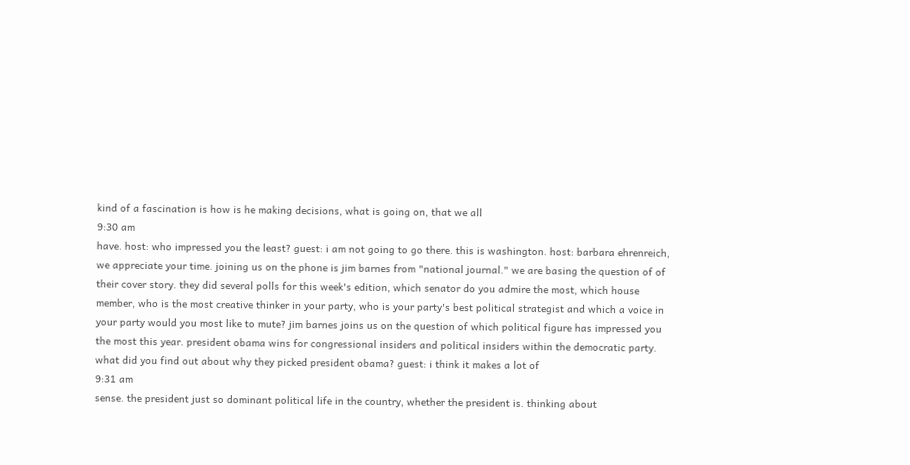kind of a fascination is how is he making decisions, what is going on, that we all
9:30 am
have. host: who impressed you the least? guest: i am not going to go there. this is washington. host: barbara ehrenreich, we appreciate your time. joining us on the phone is jim barnes from "national journal." we are basing the question of of their cover story. they did several polls for this week's edition, which senator do you admire the most, which house member, who is the most creative thinker in your party, who is your party's best political strategist and which a voice in your party would you most like to mute? jim barnes joins us on the question of which political figure has impressed you the most this year. president obama wins for congressional insiders and political insiders within the democratic party. what did you find out about why they picked president obama? guest: i think it makes a lot of
9:31 am
sense. the president just so dominant political life in the country, whether the president is. thinking about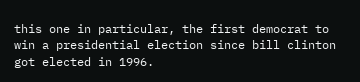this one in particular, the first democrat to win a presidential election since bill clinton got elected in 1996.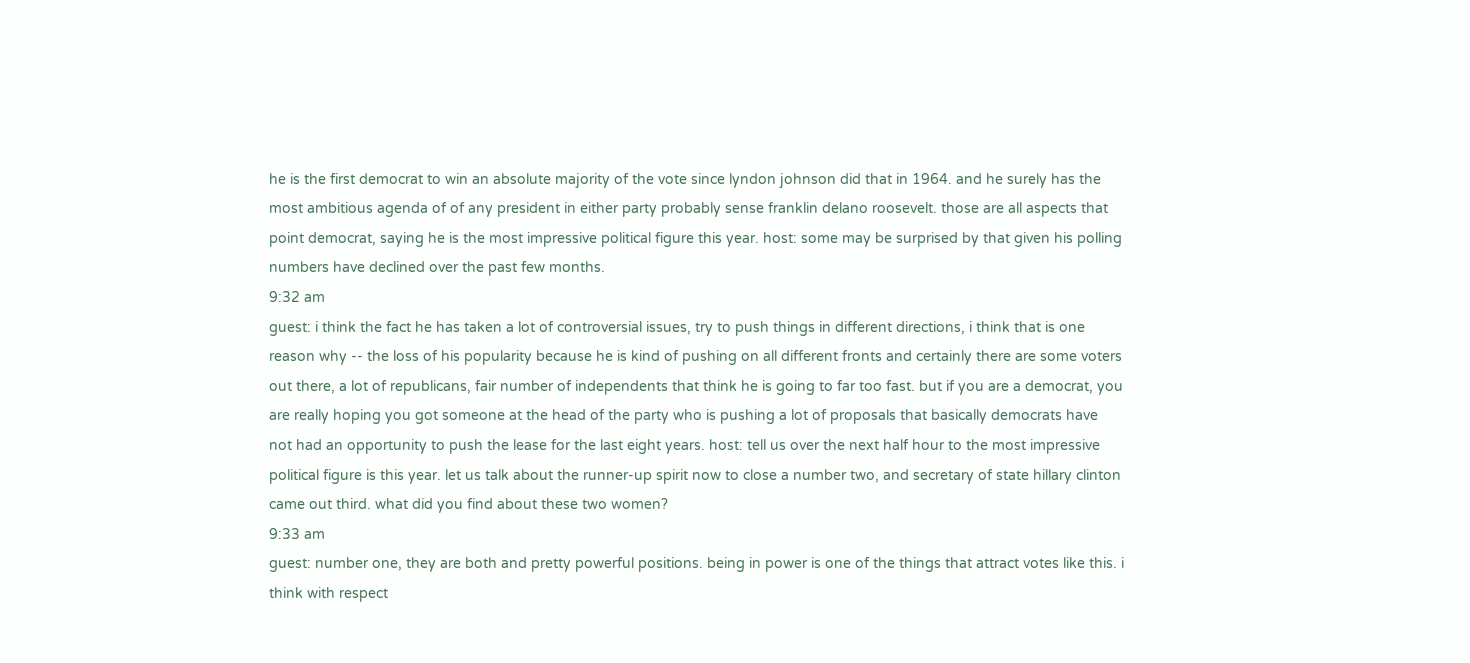he is the first democrat to win an absolute majority of the vote since lyndon johnson did that in 1964. and he surely has the most ambitious agenda of of any president in either party probably sense franklin delano roosevelt. those are all aspects that point democrat, saying he is the most impressive political figure this year. host: some may be surprised by that given his polling numbers have declined over the past few months.
9:32 am
guest: i think the fact he has taken a lot of controversial issues, try to push things in different directions, i think that is one reason why -- the loss of his popularity because he is kind of pushing on all different fronts and certainly there are some voters out there, a lot of republicans, fair number of independents that think he is going to far too fast. but if you are a democrat, you are really hoping you got someone at the head of the party who is pushing a lot of proposals that basically democrats have not had an opportunity to push the lease for the last eight years. host: tell us over the next half hour to the most impressive political figure is this year. let us talk about the runner-up spirit now to close a number two, and secretary of state hillary clinton came out third. what did you find about these two women?
9:33 am
guest: number one, they are both and pretty powerful positions. being in power is one of the things that attract votes like this. i think with respect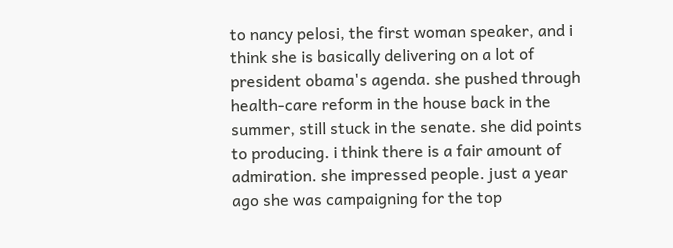to nancy pelosi, the first woman speaker, and i think she is basically delivering on a lot of president obama's agenda. she pushed through health-care reform in the house back in the summer, still stuck in the senate. she did points to producing. i think there is a fair amount of admiration. she impressed people. just a year ago she was campaigning for the top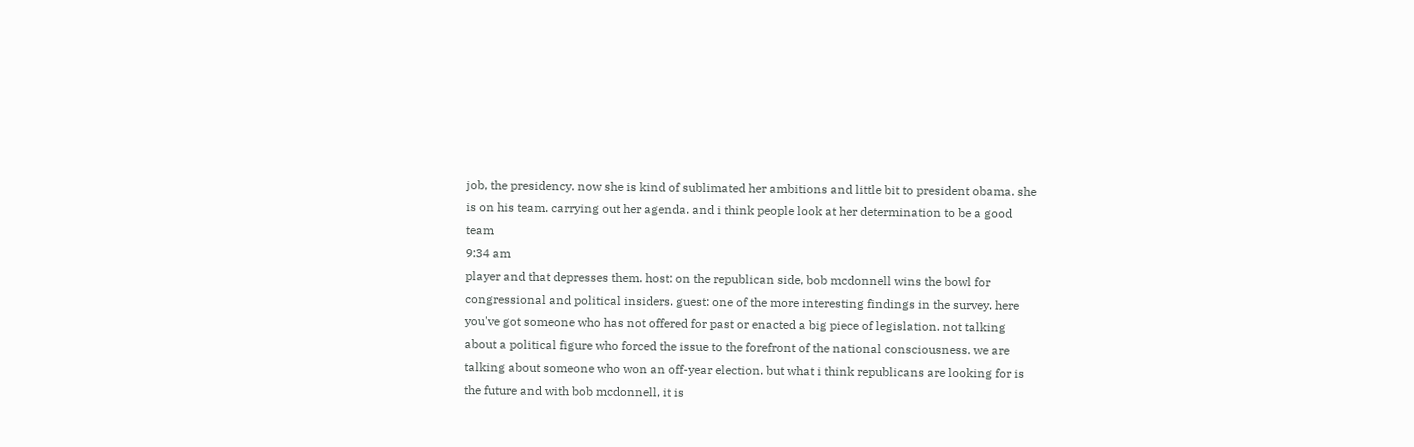job, the presidency. now she is kind of sublimated her ambitions and little bit to president obama. she is on his team. carrying out her agenda. and i think people look at her determination to be a good team
9:34 am
player and that depresses them. host: on the republican side, bob mcdonnell wins the bowl for congressional and political insiders. guest: one of the more interesting findings in the survey. here you've got someone who has not offered for past or enacted a big piece of legislation. not talking about a political figure who forced the issue to the forefront of the national consciousness. we are talking about someone who won an off-year election. but what i think republicans are looking for is the future and with bob mcdonnell, it is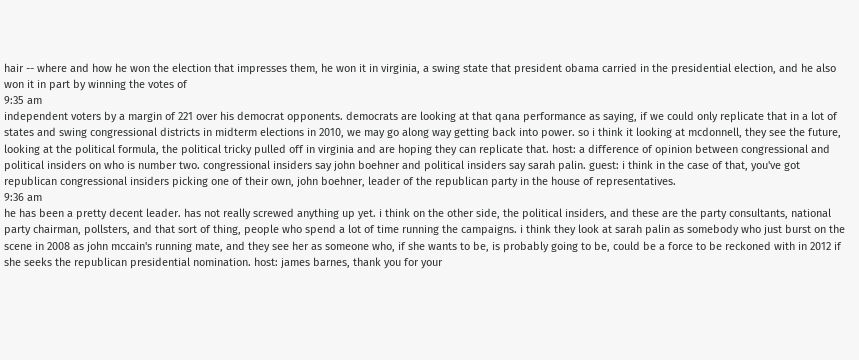hair -- where and how he won the election that impresses them, he won it in virginia, a swing state that president obama carried in the presidential election, and he also won it in part by winning the votes of
9:35 am
independent voters by a margin of 221 over his democrat opponents. democrats are looking at that qana performance as saying, if we could only replicate that in a lot of states and swing congressional districts in midterm elections in 2010, we may go along way getting back into power. so i think it looking at mcdonnell, they see the future, looking at the political formula, the political tricky pulled off in virginia and are hoping they can replicate that. host: a difference of opinion between congressional and political insiders on who is number two. congressional insiders say john boehner and political insiders say sarah palin. guest: i think in the case of that, you've got republican congressional insiders picking one of their own, john boehner, leader of the republican party in the house of representatives.
9:36 am
he has been a pretty decent leader. has not really screwed anything up yet. i think on the other side, the political insiders, and these are the party consultants, national party chairman, pollsters, and that sort of thing, people who spend a lot of time running the campaigns. i think they look at sarah palin as somebody who just burst on the scene in 2008 as john mccain's running mate, and they see her as someone who, if she wants to be, is probably going to be, could be a force to be reckoned with in 2012 if she seeks the republican presidential nomination. host: james barnes, thank you for your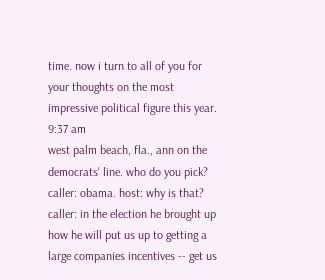time. now i turn to all of you for your thoughts on the most impressive political figure this year.
9:37 am
west palm beach, fla., ann on the democrats' line. who do you pick? caller: obama. host: why is that? caller: in the election he brought up how he will put us up to getting a large companies incentives -- get us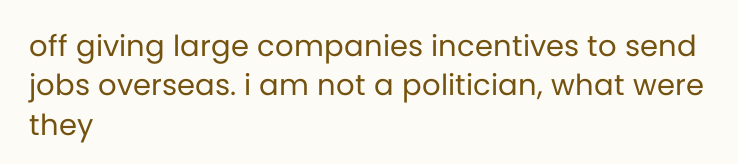off giving large companies incentives to send jobs overseas. i am not a politician, what were they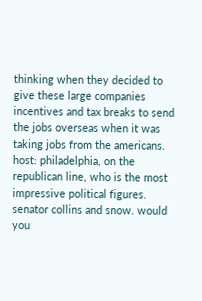thinking when they decided to give these large companies incentives and tax breaks to send the jobs overseas when it was taking jobs from the americans. host: philadelphia, on the republican line, who is the most impressive political figures. senator collins and snow. would you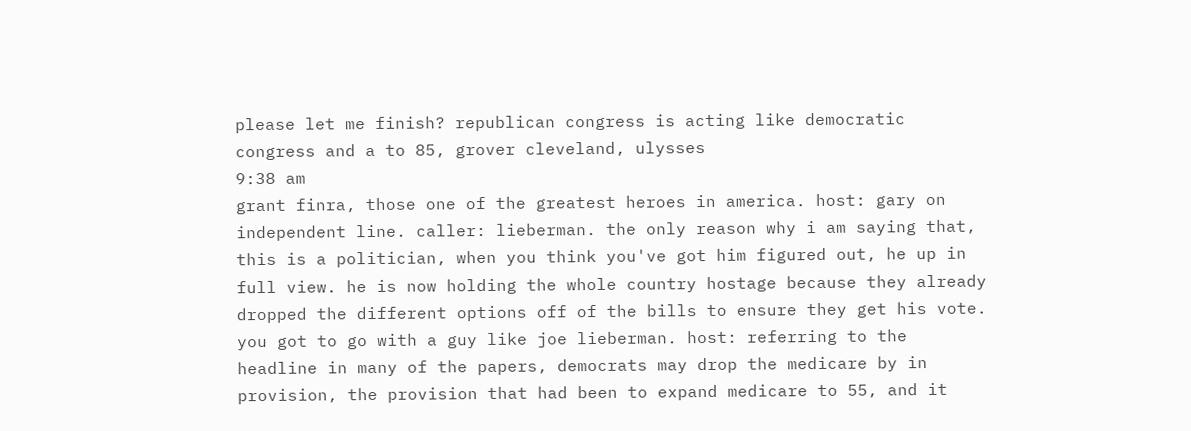please let me finish? republican congress is acting like democratic congress and a to 85, grover cleveland, ulysses
9:38 am
grant finra, those one of the greatest heroes in america. host: gary on independent line. caller: lieberman. the only reason why i am saying that, this is a politician, when you think you've got him figured out, he up in full view. he is now holding the whole country hostage because they already dropped the different options off of the bills to ensure they get his vote. you got to go with a guy like joe lieberman. host: referring to the headline in many of the papers, democrats may drop the medicare by in provision, the provision that had been to expand medicare to 55, and it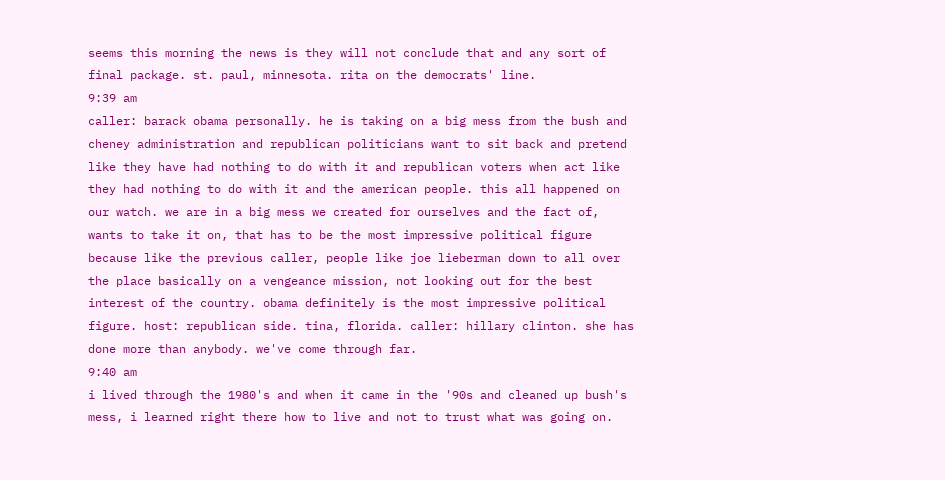seems this morning the news is they will not conclude that and any sort of final package. st. paul, minnesota. rita on the democrats' line.
9:39 am
caller: barack obama personally. he is taking on a big mess from the bush and cheney administration and republican politicians want to sit back and pretend like they have had nothing to do with it and republican voters when act like they had nothing to do with it and the american people. this all happened on our watch. we are in a big mess we created for ourselves and the fact of, wants to take it on, that has to be the most impressive political figure because like the previous caller, people like joe lieberman down to all over the place basically on a vengeance mission, not looking out for the best interest of the country. obama definitely is the most impressive political figure. host: republican side. tina, florida. caller: hillary clinton. she has done more than anybody. we've come through far.
9:40 am
i lived through the 1980's and when it came in the '90s and cleaned up bush's mess, i learned right there how to live and not to trust what was going on.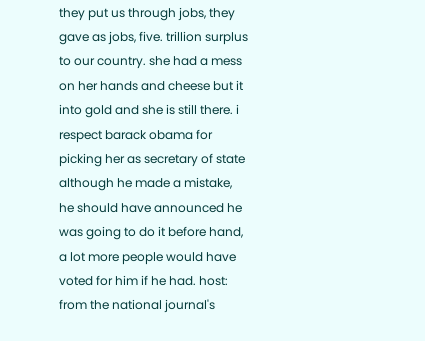they put us through jobs, they gave as jobs, five. trillion surplus to our country. she had a mess on her hands and cheese but it into gold and she is still there. i respect barack obama for picking her as secretary of state although he made a mistake, he should have announced he was going to do it before hand, a lot more people would have voted for him if he had. host: from the national journal's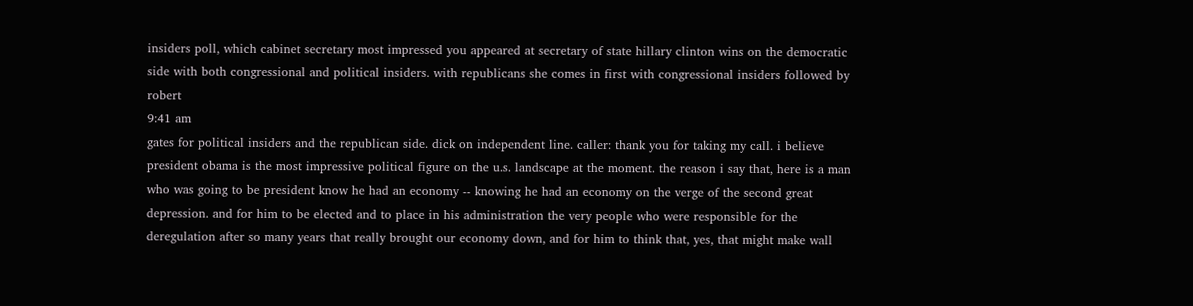insiders poll, which cabinet secretary most impressed you appeared at secretary of state hillary clinton wins on the democratic side with both congressional and political insiders. with republicans she comes in first with congressional insiders followed by robert
9:41 am
gates for political insiders and the republican side. dick on independent line. caller: thank you for taking my call. i believe president obama is the most impressive political figure on the u.s. landscape at the moment. the reason i say that, here is a man who was going to be president know he had an economy -- knowing he had an economy on the verge of the second great depression. and for him to be elected and to place in his administration the very people who were responsible for the deregulation after so many years that really brought our economy down, and for him to think that, yes, that might make wall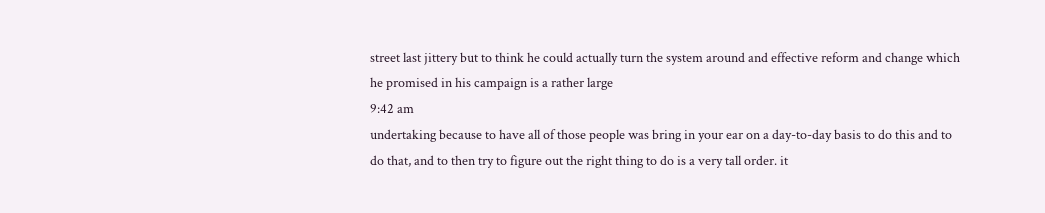street last jittery but to think he could actually turn the system around and effective reform and change which he promised in his campaign is a rather large
9:42 am
undertaking because to have all of those people was bring in your ear on a day-to-day basis to do this and to do that, and to then try to figure out the right thing to do is a very tall order. it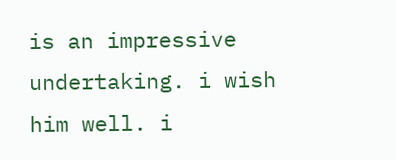is an impressive undertaking. i wish him well. i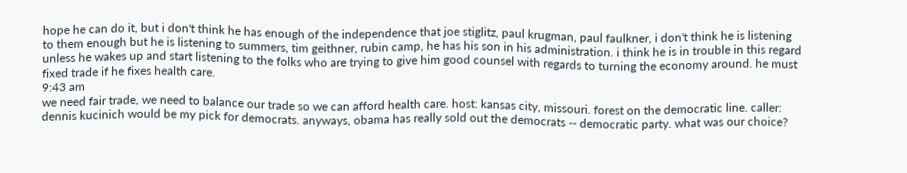hope he can do it, but i don't think he has enough of the independence that joe stiglitz, paul krugman, paul faulkner, i don't think he is listening to them enough but he is listening to summers, tim geithner, rubin camp, he has his son in his administration. i think he is in trouble in this regard unless he wakes up and start listening to the folks who are trying to give him good counsel with regards to turning the economy around. he must fixed trade if he fixes health care.
9:43 am
we need fair trade, we need to balance our trade so we can afford health care. host: kansas city, missouri. forest on the democratic line. caller: dennis kucinich would be my pick for democrats. anyways, obama has really sold out the democrats -- democratic party. what was our choice?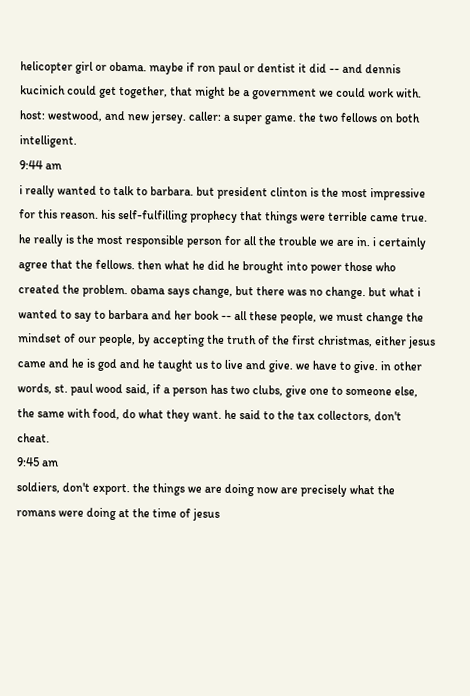helicopter girl or obama. maybe if ron paul or dentist it did -- and dennis kucinich could get together, that might be a government we could work with. host: westwood, and new jersey. caller: a super game. the two fellows on both intelligent.
9:44 am
i really wanted to talk to barbara. but president clinton is the most impressive for this reason. his self-fulfilling prophecy that things were terrible came true. he really is the most responsible person for all the trouble we are in. i certainly agree that the fellows. then what he did he brought into power those who created the problem. obama says change, but there was no change. but what i wanted to say to barbara and her book -- all these people, we must change the mindset of our people, by accepting the truth of the first christmas, either jesus came and he is god and he taught us to live and give. we have to give. in other words, st. paul wood said, if a person has two clubs, give one to someone else, the same with food, do what they want. he said to the tax collectors, don't cheat.
9:45 am
soldiers, don't export. the things we are doing now are precisely what the romans were doing at the time of jesus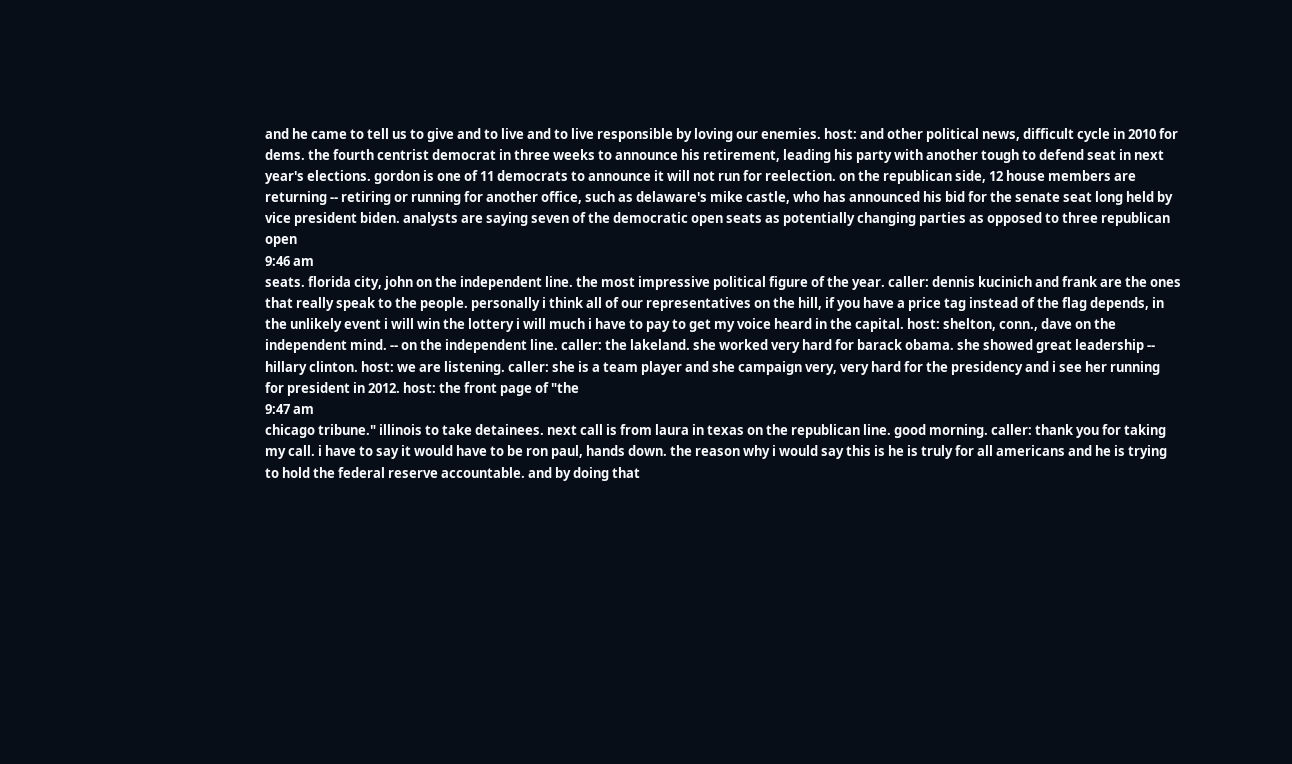and he came to tell us to give and to live and to live responsible by loving our enemies. host: and other political news, difficult cycle in 2010 for dems. the fourth centrist democrat in three weeks to announce his retirement, leading his party with another tough to defend seat in next year's elections. gordon is one of 11 democrats to announce it will not run for reelection. on the republican side, 12 house members are returning -- retiring or running for another office, such as delaware's mike castle, who has announced his bid for the senate seat long held by vice president biden. analysts are saying seven of the democratic open seats as potentially changing parties as opposed to three republican open
9:46 am
seats. florida city, john on the independent line. the most impressive political figure of the year. caller: dennis kucinich and frank are the ones that really speak to the people. personally i think all of our representatives on the hill, if you have a price tag instead of the flag depends, in the unlikely event i will win the lottery i will much i have to pay to get my voice heard in the capital. host: shelton, conn., dave on the independent mind. -- on the independent line. caller: the lakeland. she worked very hard for barack obama. she showed great leadership -- hillary clinton. host: we are listening. caller: she is a team player and she campaign very, very hard for the presidency and i see her running for president in 2012. host: the front page of "the
9:47 am
chicago tribune." illinois to take detainees. next call is from laura in texas on the republican line. good morning. caller: thank you for taking my call. i have to say it would have to be ron paul, hands down. the reason why i would say this is he is truly for all americans and he is trying to hold the federal reserve accountable. and by doing that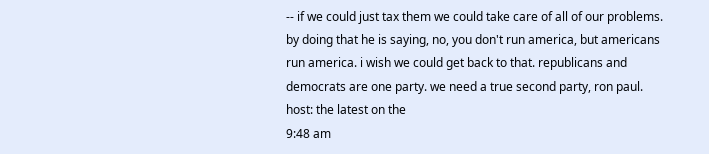-- if we could just tax them we could take care of all of our problems. by doing that he is saying, no, you don't run america, but americans run america. i wish we could get back to that. republicans and democrats are one party. we need a true second party, ron paul. host: the latest on the
9:48 am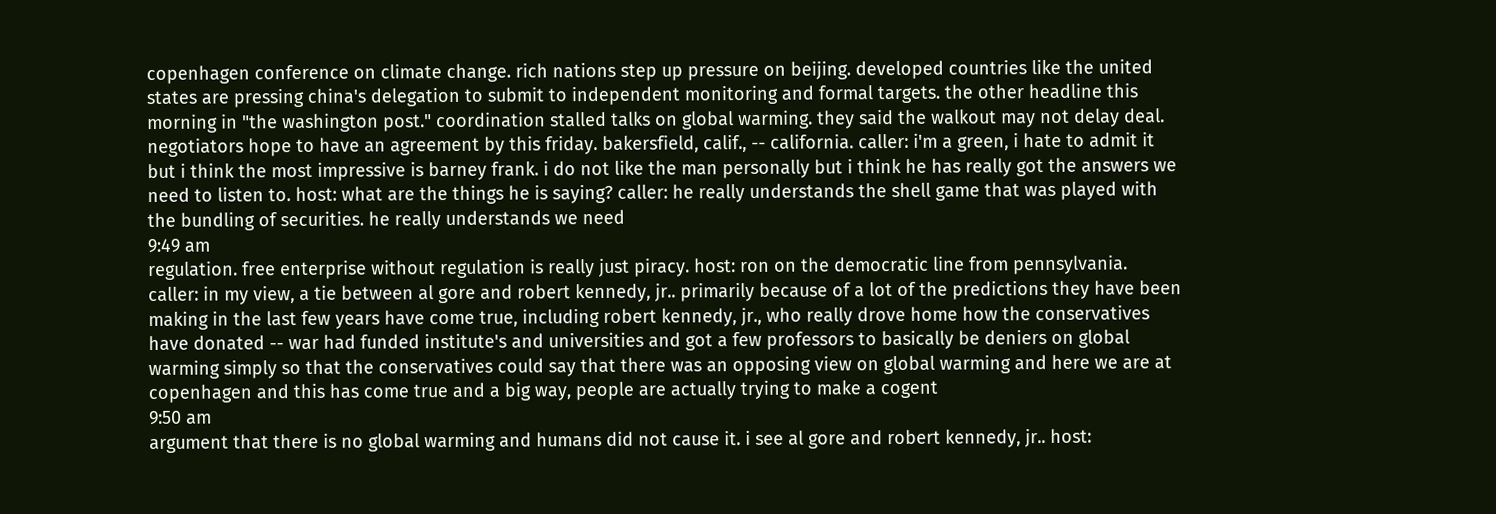copenhagen conference on climate change. rich nations step up pressure on beijing. developed countries like the united states are pressing china's delegation to submit to independent monitoring and formal targets. the other headline this morning in "the washington post." coordination stalled talks on global warming. they said the walkout may not delay deal. negotiators hope to have an agreement by this friday. bakersfield, calif., -- california. caller: i'm a green, i hate to admit it but i think the most impressive is barney frank. i do not like the man personally but i think he has really got the answers we need to listen to. host: what are the things he is saying? caller: he really understands the shell game that was played with the bundling of securities. he really understands we need
9:49 am
regulation. free enterprise without regulation is really just piracy. host: ron on the democratic line from pennsylvania. caller: in my view, a tie between al gore and robert kennedy, jr.. primarily because of a lot of the predictions they have been making in the last few years have come true, including robert kennedy, jr., who really drove home how the conservatives have donated -- war had funded institute's and universities and got a few professors to basically be deniers on global warming simply so that the conservatives could say that there was an opposing view on global warming and here we are at copenhagen and this has come true and a big way, people are actually trying to make a cogent
9:50 am
argument that there is no global warming and humans did not cause it. i see al gore and robert kennedy, jr.. host: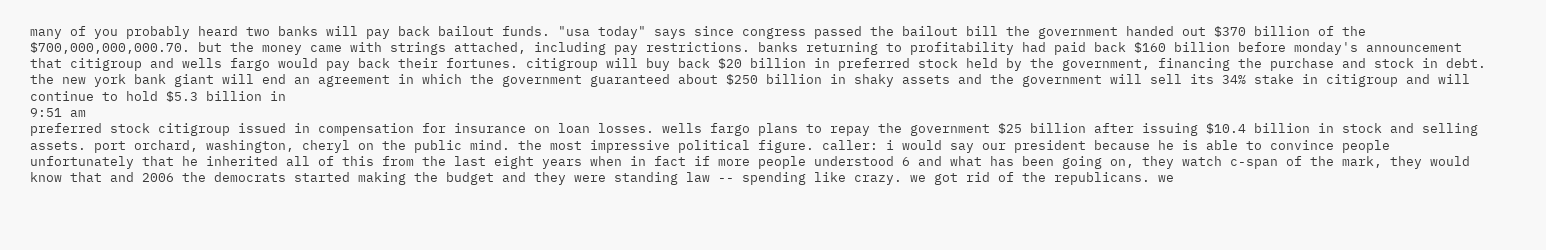many of you probably heard two banks will pay back bailout funds. "usa today" says since congress passed the bailout bill the government handed out $370 billion of the $700,000,000,000.70. but the money came with strings attached, including pay restrictions. banks returning to profitability had paid back $160 billion before monday's announcement that citigroup and wells fargo would pay back their fortunes. citigroup will buy back $20 billion in preferred stock held by the government, financing the purchase and stock in debt. the new york bank giant will end an agreement in which the government guaranteed about $250 billion in shaky assets and the government will sell its 34% stake in citigroup and will continue to hold $5.3 billion in
9:51 am
preferred stock citigroup issued in compensation for insurance on loan losses. wells fargo plans to repay the government $25 billion after issuing $10.4 billion in stock and selling assets. port orchard, washington, cheryl on the public mind. the most impressive political figure. caller: i would say our president because he is able to convince people unfortunately that he inherited all of this from the last eight years when in fact if more people understood 6 and what has been going on, they watch c-span of the mark, they would know that and 2006 the democrats started making the budget and they were standing law -- spending like crazy. we got rid of the republicans. we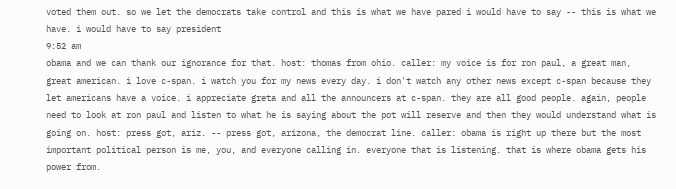voted them out. so we let the democrats take control and this is what we have pared i would have to say -- this is what we have. i would have to say president
9:52 am
obama and we can thank our ignorance for that. host: thomas from ohio. caller: my voice is for ron paul, a great man, great american. i love c-span. i watch you for my news every day. i don't watch any other news except c-span because they let americans have a voice. i appreciate greta and all the announcers at c-span. they are all good people. again, people need to look at ron paul and listen to what he is saying about the pot will reserve and then they would understand what is going on. host: press got, ariz. -- press got, arizona, the democrat line. caller: obama is right up there but the most important political person is me, you, and everyone calling in. everyone that is listening. that is where obama gets his power from.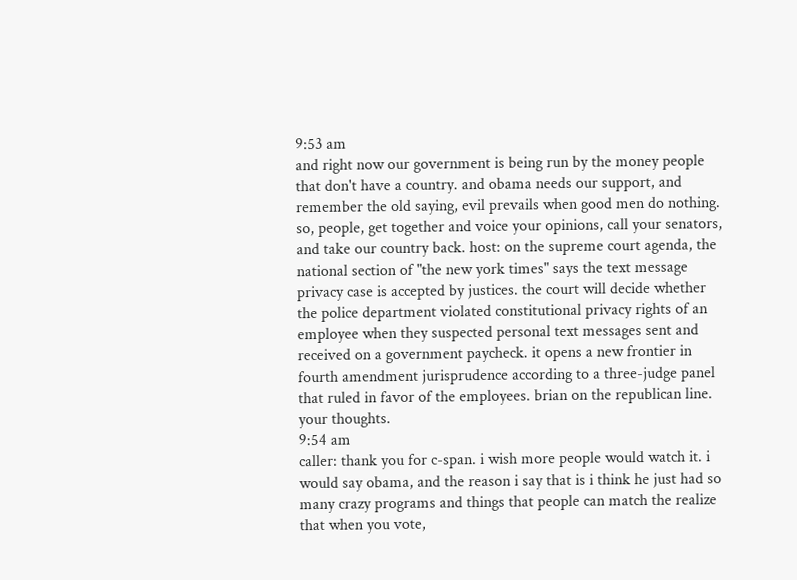9:53 am
and right now our government is being run by the money people that don't have a country. and obama needs our support, and remember the old saying, evil prevails when good men do nothing. so, people, get together and voice your opinions, call your senators, and take our country back. host: on the supreme court agenda, the national section of "the new york times" says the text message privacy case is accepted by justices. the court will decide whether the police department violated constitutional privacy rights of an employee when they suspected personal text messages sent and received on a government paycheck. it opens a new frontier in fourth amendment jurisprudence according to a three-judge panel that ruled in favor of the employees. brian on the republican line. your thoughts.
9:54 am
caller: thank you for c-span. i wish more people would watch it. i would say obama, and the reason i say that is i think he just had so many crazy programs and things that people can match the realize that when you vote,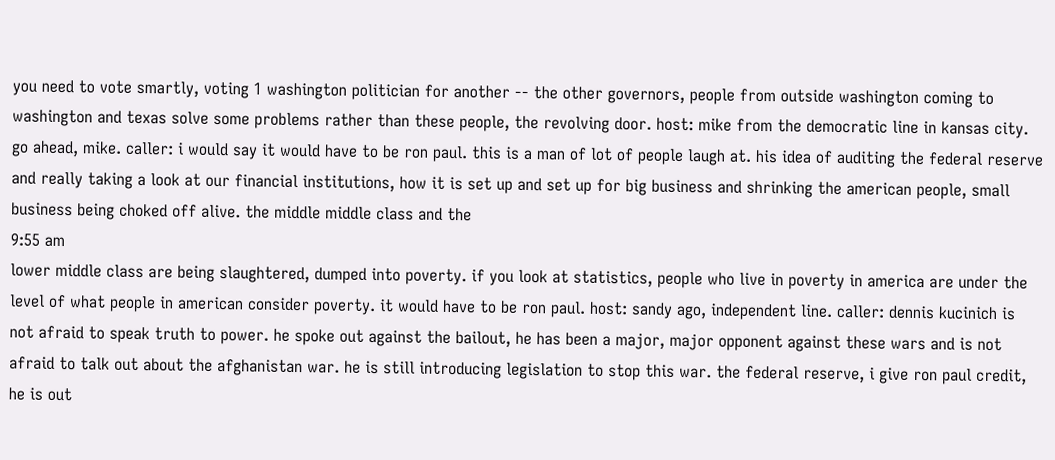you need to vote smartly, voting 1 washington politician for another -- the other governors, people from outside washington coming to washington and texas solve some problems rather than these people, the revolving door. host: mike from the democratic line in kansas city. go ahead, mike. caller: i would say it would have to be ron paul. this is a man of lot of people laugh at. his idea of auditing the federal reserve and really taking a look at our financial institutions, how it is set up and set up for big business and shrinking the american people, small business being choked off alive. the middle middle class and the
9:55 am
lower middle class are being slaughtered, dumped into poverty. if you look at statistics, people who live in poverty in america are under the level of what people in american consider poverty. it would have to be ron paul. host: sandy ago, independent line. caller: dennis kucinich is not afraid to speak truth to power. he spoke out against the bailout, he has been a major, major opponent against these wars and is not afraid to talk out about the afghanistan war. he is still introducing legislation to stop this war. the federal reserve, i give ron paul credit, he is out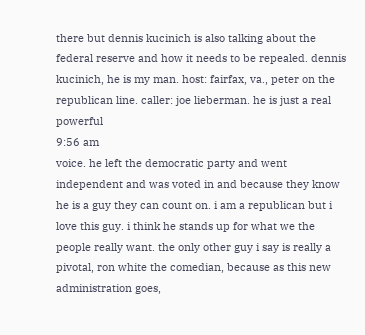there but dennis kucinich is also talking about the federal reserve and how it needs to be repealed. dennis kucinich, he is my man. host: fairfax, va., peter on the republican line. caller: joe lieberman. he is just a real powerful
9:56 am
voice. he left the democratic party and went independent and was voted in and because they know he is a guy they can count on. i am a republican but i love this guy. i think he stands up for what we the people really want. the only other guy i say is really a pivotal, ron white the comedian, because as this new administration goes,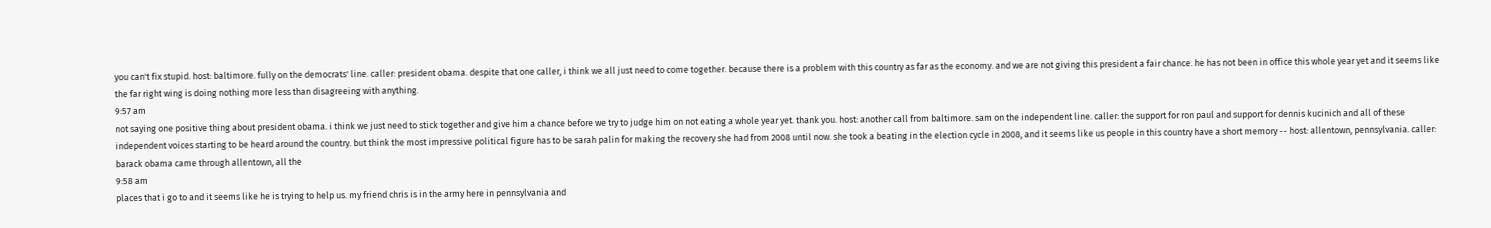you can't fix stupid. host: baltimore. fully on the democrats' line. caller: president obama. despite that one caller, i think we all just need to come together. because there is a problem with this country as far as the economy. and we are not giving this president a fair chance. he has not been in office this whole year yet and it seems like the far right wing is doing nothing more less than disagreeing with anything.
9:57 am
not saying one positive thing about president obama. i think we just need to stick together and give him a chance before we try to judge him on not eating a whole year yet. thank you. host: another call from baltimore. sam on the independent line. caller: the support for ron paul and support for dennis kucinich and all of these independent voices starting to be heard around the country. but think the most impressive political figure has to be sarah palin for making the recovery she had from 2008 until now. she took a beating in the election cycle in 2008, and it seems like us people in this country have a short memory -- host: allentown, pennsylvania. caller: barack obama came through allentown, all the
9:58 am
places that i go to and it seems like he is trying to help us. my friend chris is in the army here in pennsylvania and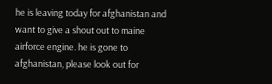he is leaving today for afghanistan and want to give a shout out to maine airforce engine. he is gone to afghanistan, please look out for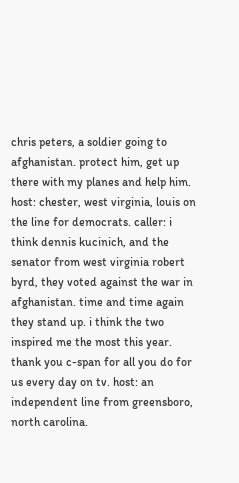chris peters, a soldier going to afghanistan. protect him, get up there with my planes and help him. host: chester, west virginia, louis on the line for democrats. caller: i think dennis kucinich, and the senator from west virginia robert byrd, they voted against the war in afghanistan. time and time again they stand up. i think the two inspired me the most this year. thank you c-span for all you do for us every day on tv. host: an independent line from greensboro, north carolina.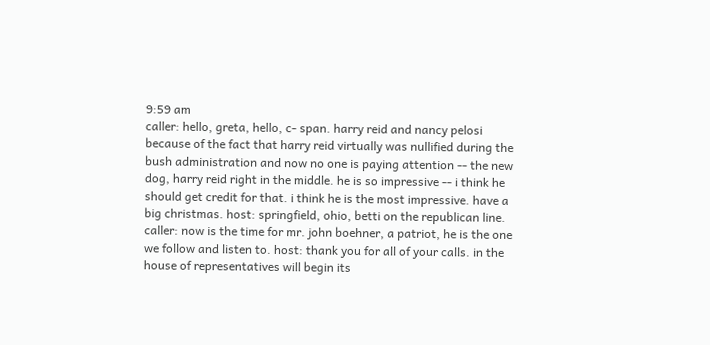9:59 am
caller: hello, greta, hello, c- span. harry reid and nancy pelosi because of the fact that harry reid virtually was nullified during the bush administration and now no one is paying attention -- the new dog, harry reid right in the middle. he is so impressive -- i think he should get credit for that. i think he is the most impressive. have a big christmas. host: springfield, ohio, betti on the republican line. caller: now is the time for mr. john boehner, a patriot, he is the one we follow and listen to. host: thank you for all of your calls. in the house of representatives will begin its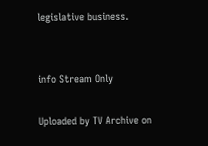legislative business.


info Stream Only

Uploaded by TV Archive on